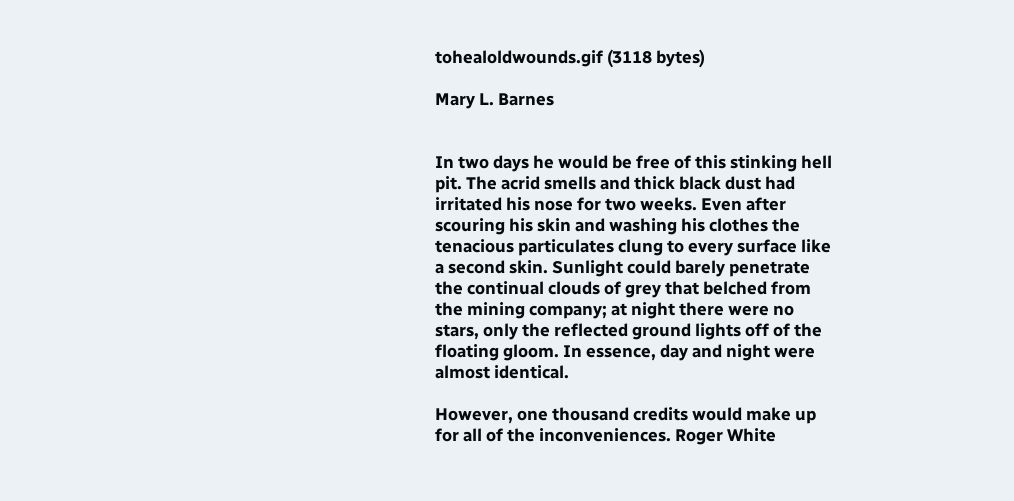tohealoldwounds.gif (3118 bytes)

Mary L. Barnes


In two days he would be free of this stinking hell pit. The acrid smells and thick black dust had irritated his nose for two weeks. Even after scouring his skin and washing his clothes the tenacious particulates clung to every surface like a second skin. Sunlight could barely penetrate the continual clouds of grey that belched from the mining company; at night there were no stars, only the reflected ground lights off of the floating gloom. In essence, day and night were almost identical.

However, one thousand credits would make up for all of the inconveniences. Roger White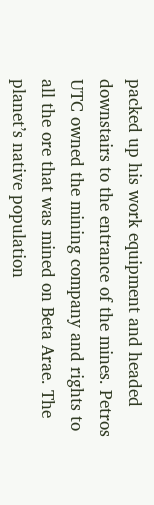packed up his work equipment and headed downstairs to the entrance of the mines. Petros UTC owned the mining company and rights to all the ore that was mined on Beta Arae. The planet’s native population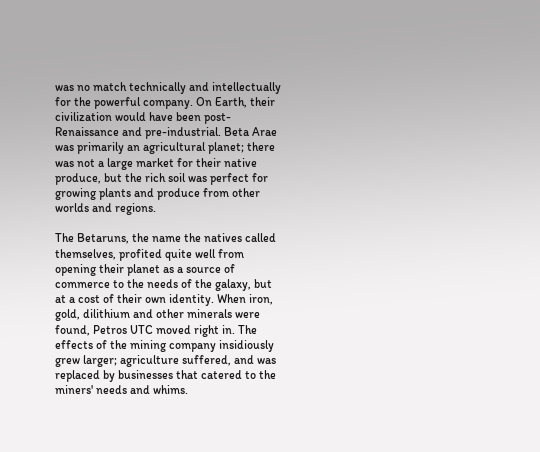was no match technically and intellectually for the powerful company. On Earth, their civilization would have been post-Renaissance and pre-industrial. Beta Arae was primarily an agricultural planet; there was not a large market for their native produce, but the rich soil was perfect for growing plants and produce from other worlds and regions.

The Betaruns, the name the natives called themselves, profited quite well from opening their planet as a source of commerce to the needs of the galaxy, but at a cost of their own identity. When iron, gold, dilithium and other minerals were found, Petros UTC moved right in. The effects of the mining company insidiously grew larger; agriculture suffered, and was replaced by businesses that catered to the miners' needs and whims.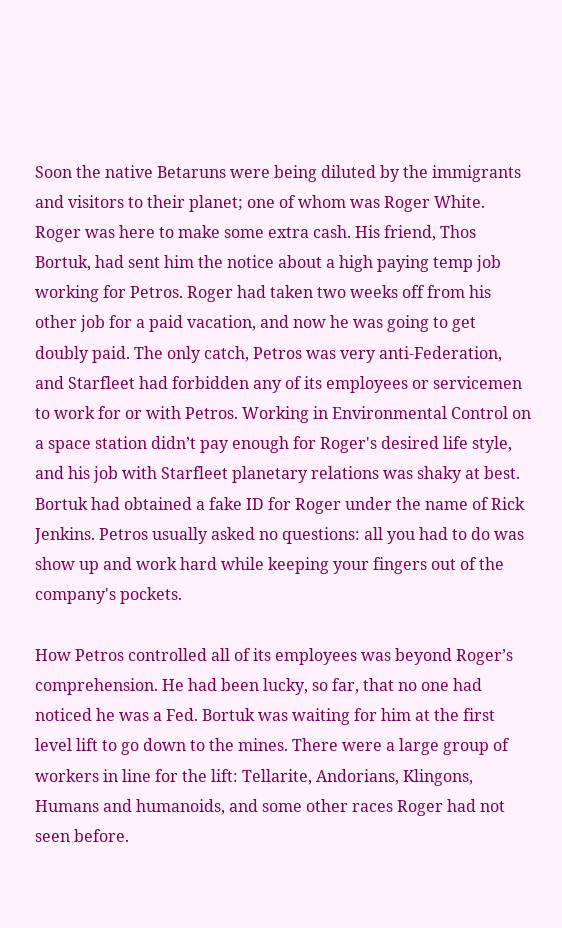Soon the native Betaruns were being diluted by the immigrants and visitors to their planet; one of whom was Roger White. Roger was here to make some extra cash. His friend, Thos Bortuk, had sent him the notice about a high paying temp job working for Petros. Roger had taken two weeks off from his other job for a paid vacation, and now he was going to get doubly paid. The only catch, Petros was very anti-Federation, and Starfleet had forbidden any of its employees or servicemen to work for or with Petros. Working in Environmental Control on a space station didn’t pay enough for Roger's desired life style, and his job with Starfleet planetary relations was shaky at best. Bortuk had obtained a fake ID for Roger under the name of Rick Jenkins. Petros usually asked no questions: all you had to do was show up and work hard while keeping your fingers out of the company's pockets.

How Petros controlled all of its employees was beyond Roger’s comprehension. He had been lucky, so far, that no one had noticed he was a Fed. Bortuk was waiting for him at the first level lift to go down to the mines. There were a large group of workers in line for the lift: Tellarite, Andorians, Klingons, Humans and humanoids, and some other races Roger had not seen before.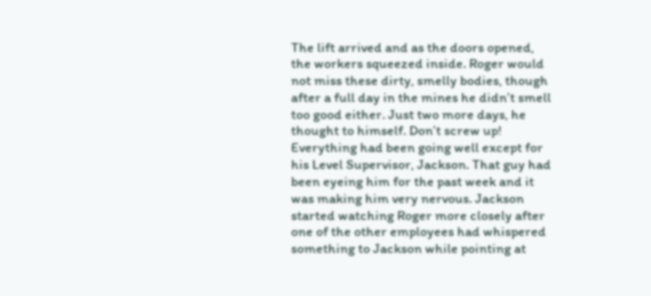The lift arrived and as the doors opened, the workers squeezed inside. Roger would not miss these dirty, smelly bodies, though after a full day in the mines he didn’t smell too good either. Just two more days, he thought to himself. Don’t screw up! Everything had been going well except for his Level Supervisor, Jackson. That guy had been eyeing him for the past week and it was making him very nervous. Jackson started watching Roger more closely after one of the other employees had whispered something to Jackson while pointing at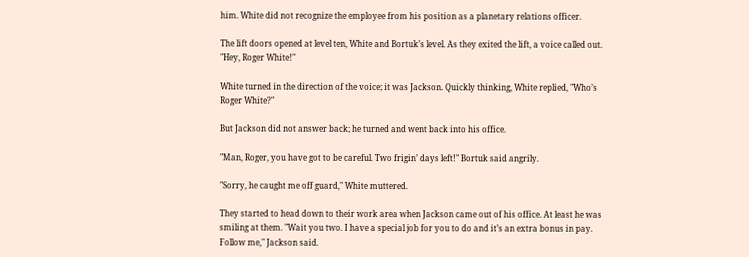him. White did not recognize the employee from his position as a planetary relations officer.

The lift doors opened at level ten, White and Bortuk’s level. As they exited the lift, a voice called out. "Hey, Roger White!"

White turned in the direction of the voice; it was Jackson. Quickly thinking, White replied, "Who’s Roger White?"

But Jackson did not answer back; he turned and went back into his office.

"Man, Roger, you have got to be careful. Two frigin’ days left!" Bortuk said angrily.

"Sorry, he caught me off guard," White muttered.

They started to head down to their work area when Jackson came out of his office. At least he was smiling at them. "Wait you two. I have a special job for you to do and it’s an extra bonus in pay. Follow me," Jackson said.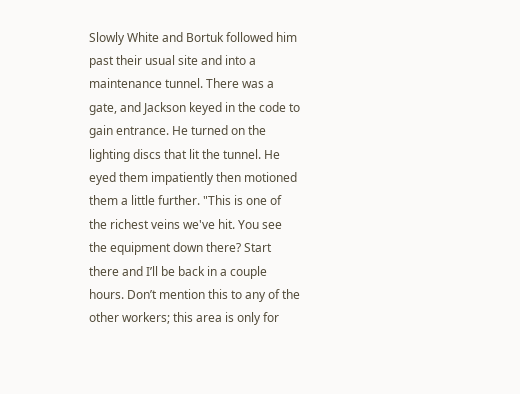Slowly White and Bortuk followed him past their usual site and into a maintenance tunnel. There was a gate, and Jackson keyed in the code to gain entrance. He turned on the lighting discs that lit the tunnel. He eyed them impatiently then motioned them a little further. "This is one of the richest veins we've hit. You see the equipment down there? Start there and I’ll be back in a couple hours. Don’t mention this to any of the other workers; this area is only for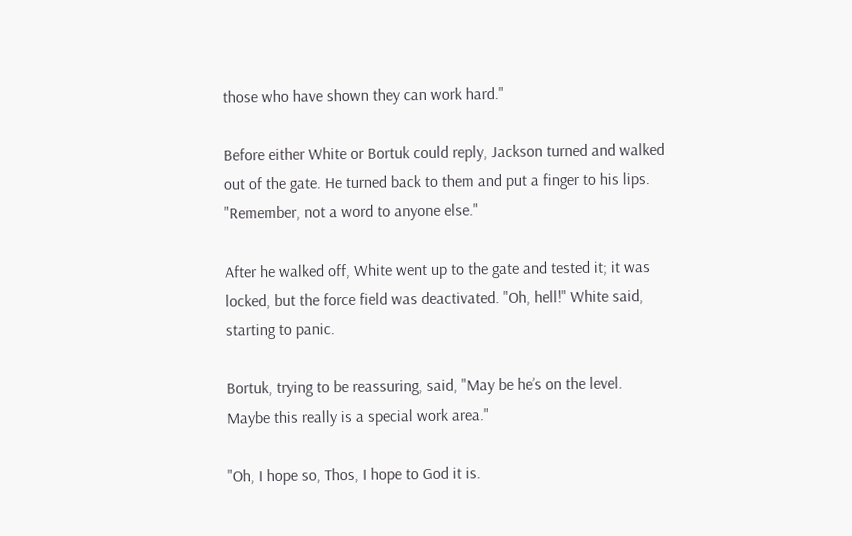those who have shown they can work hard."

Before either White or Bortuk could reply, Jackson turned and walked out of the gate. He turned back to them and put a finger to his lips. "Remember, not a word to anyone else."

After he walked off, White went up to the gate and tested it; it was locked, but the force field was deactivated. "Oh, hell!" White said, starting to panic.

Bortuk, trying to be reassuring, said, "May be he’s on the level. Maybe this really is a special work area."

"Oh, I hope so, Thos, I hope to God it is.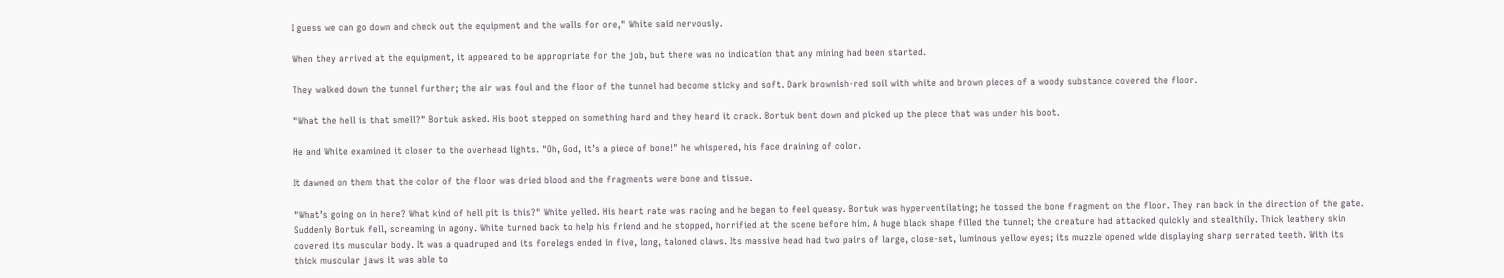I guess we can go down and check out the equipment and the walls for ore," White said nervously.

When they arrived at the equipment, it appeared to be appropriate for the job, but there was no indication that any mining had been started.

They walked down the tunnel further; the air was foul and the floor of the tunnel had become sticky and soft. Dark brownish-red soil with white and brown pieces of a woody substance covered the floor.

"What the hell is that smell?" Bortuk asked. His boot stepped on something hard and they heard it crack. Bortuk bent down and picked up the piece that was under his boot.

He and White examined it closer to the overhead lights. "Oh, God, it’s a piece of bone!" he whispered, his face draining of color.

It dawned on them that the color of the floor was dried blood and the fragments were bone and tissue.

"What’s going on in here? What kind of hell pit is this?" White yelled. His heart rate was racing and he began to feel queasy. Bortuk was hyperventilating; he tossed the bone fragment on the floor. They ran back in the direction of the gate. Suddenly Bortuk fell, screaming in agony. White turned back to help his friend and he stopped, horrified at the scene before him. A huge black shape filled the tunnel; the creature had attacked quickly and stealthily. Thick leathery skin covered its muscular body. It was a quadruped and its forelegs ended in five, long, taloned claws. Its massive head had two pairs of large, close-set, luminous yellow eyes; its muzzle opened wide displaying sharp serrated teeth. With its thick muscular jaws it was able to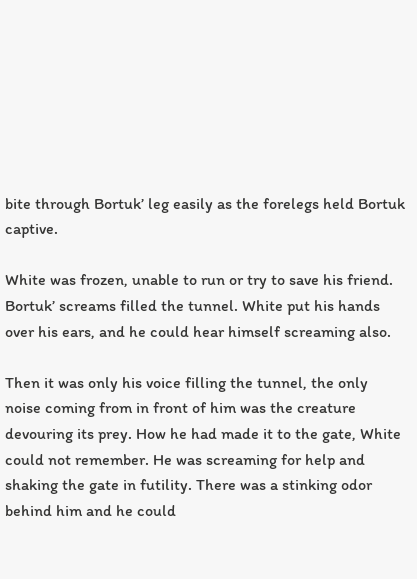bite through Bortuk’ leg easily as the forelegs held Bortuk captive.

White was frozen, unable to run or try to save his friend. Bortuk’ screams filled the tunnel. White put his hands over his ears, and he could hear himself screaming also.

Then it was only his voice filling the tunnel, the only noise coming from in front of him was the creature devouring its prey. How he had made it to the gate, White could not remember. He was screaming for help and shaking the gate in futility. There was a stinking odor behind him and he could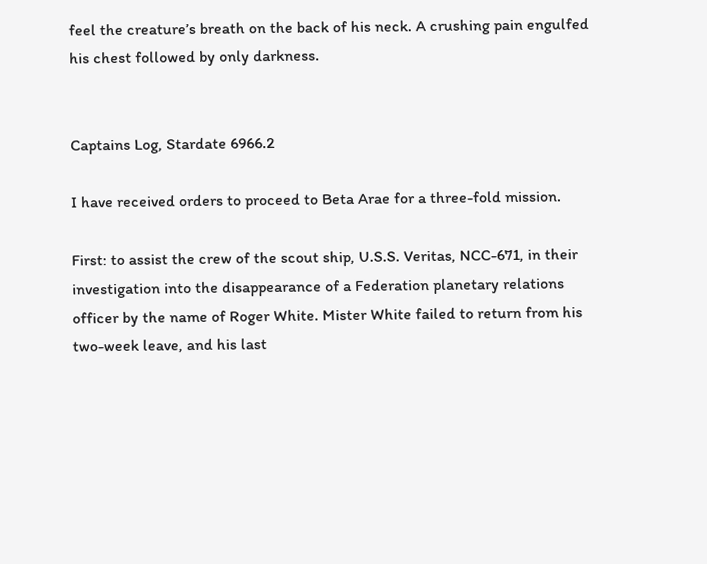feel the creature’s breath on the back of his neck. A crushing pain engulfed his chest followed by only darkness.


Captains Log, Stardate 6966.2

I have received orders to proceed to Beta Arae for a three-fold mission.

First: to assist the crew of the scout ship, U.S.S. Veritas, NCC-671, in their investigation into the disappearance of a Federation planetary relations officer by the name of Roger White. Mister White failed to return from his two-week leave, and his last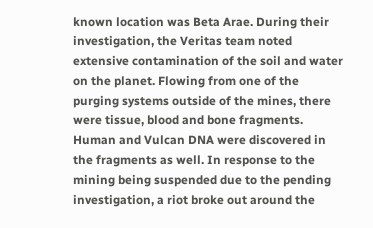known location was Beta Arae. During their investigation, the Veritas team noted extensive contamination of the soil and water on the planet. Flowing from one of the purging systems outside of the mines, there were tissue, blood and bone fragments. Human and Vulcan DNA were discovered in the fragments as well. In response to the mining being suspended due to the pending investigation, a riot broke out around the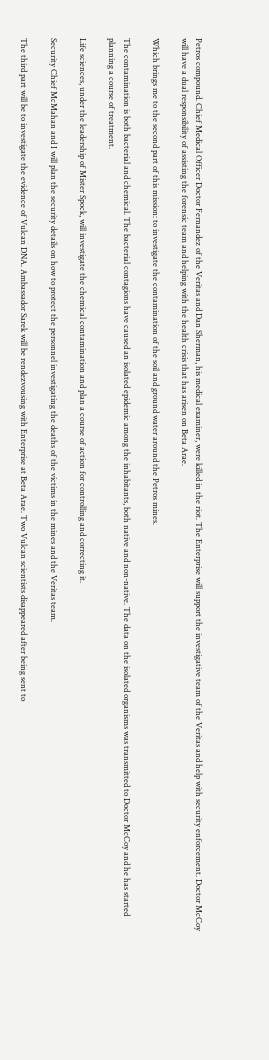Petros compound. Chief Medical Officer Doctor Fernandez of the Veritas and Dan Sherman, his medical examiner, were killed in the riot. The Enterprise will support the investigative team of the Veritas and help with security enforcement. Doctor McCoy will have a dual responsibility of assisting the forensic team and helping with the health crisis that has arisen on Beta Arae.

Which brings me to the second part of this mission: to investigate the contamination of the soil and ground water around the Petros mines.

The contamination is both bacterial and chemical. The bacterial contagions have caused an isolated epidemic among the inhabitants, both native and non-native. The data on the isolated organisms was transmitted to Doctor McCoy and he has started planning a course of treatment.

Life sciences, under the leadership of Mister Spock, will investigate the chemical contamination and plan a course of action for controlling and correcting it.

Security Chief McMahan and I will plan the security details on how to protect the personnel investigating the deaths of the victims in the mines and the Veritas team.

The third part will be to investigate the evidence of Vulcan DNA. Ambassador Sarek will be rendezvousing with Enterprise at Beta Arae. Two Vulcan scientists disappeared after being sent to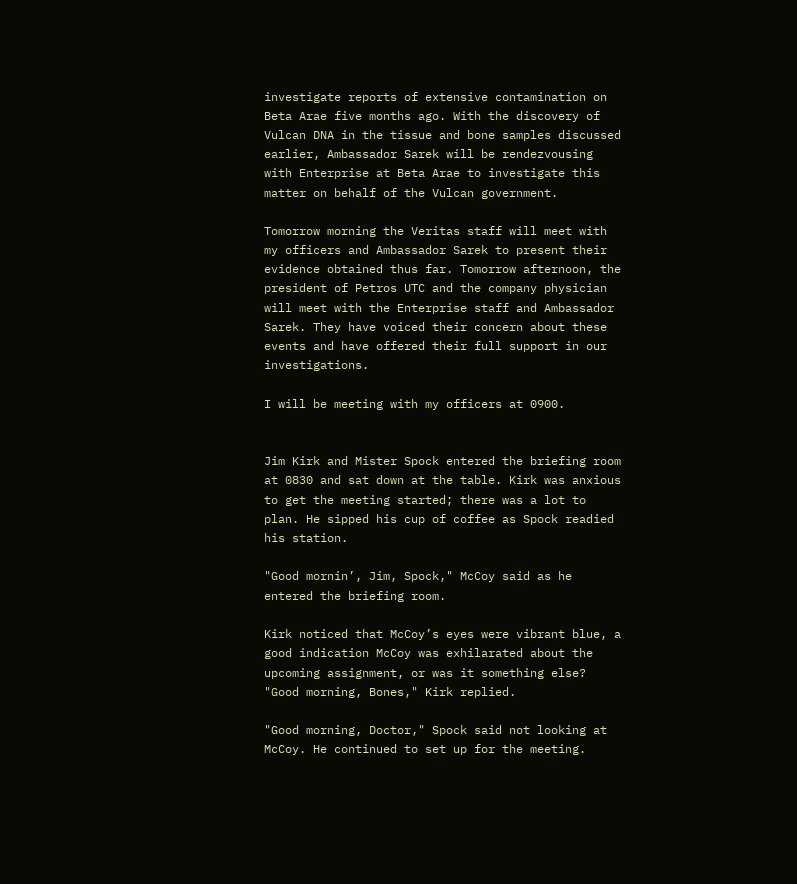investigate reports of extensive contamination on Beta Arae five months ago. With the discovery of Vulcan DNA in the tissue and bone samples discussed earlier, Ambassador Sarek will be rendezvousing with Enterprise at Beta Arae to investigate this matter on behalf of the Vulcan government.

Tomorrow morning the Veritas staff will meet with my officers and Ambassador Sarek to present their evidence obtained thus far. Tomorrow afternoon, the president of Petros UTC and the company physician will meet with the Enterprise staff and Ambassador Sarek. They have voiced their concern about these events and have offered their full support in our investigations.

I will be meeting with my officers at 0900.


Jim Kirk and Mister Spock entered the briefing room at 0830 and sat down at the table. Kirk was anxious to get the meeting started; there was a lot to plan. He sipped his cup of coffee as Spock readied his station.

"Good mornin’, Jim, Spock," McCoy said as he entered the briefing room.

Kirk noticed that McCoy’s eyes were vibrant blue, a good indication McCoy was exhilarated about the upcoming assignment, or was it something else? "Good morning, Bones," Kirk replied.

"Good morning, Doctor," Spock said not looking at McCoy. He continued to set up for the meeting.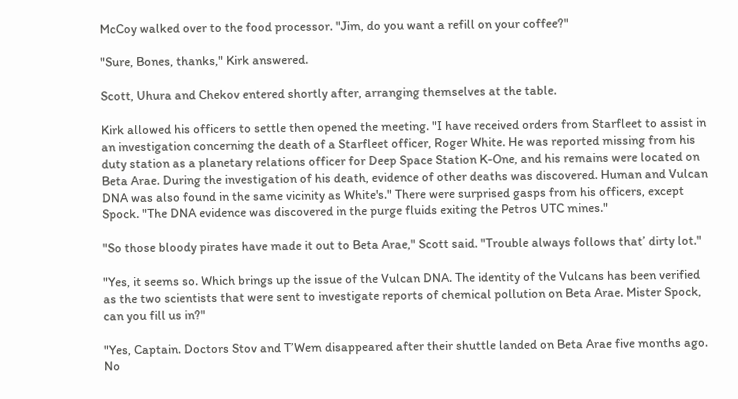McCoy walked over to the food processor. "Jim, do you want a refill on your coffee?"

"Sure, Bones, thanks," Kirk answered.

Scott, Uhura and Chekov entered shortly after, arranging themselves at the table.

Kirk allowed his officers to settle then opened the meeting. "I have received orders from Starfleet to assist in an investigation concerning the death of a Starfleet officer, Roger White. He was reported missing from his duty station as a planetary relations officer for Deep Space Station K-One, and his remains were located on Beta Arae. During the investigation of his death, evidence of other deaths was discovered. Human and Vulcan DNA was also found in the same vicinity as White's." There were surprised gasps from his officers, except Spock. "The DNA evidence was discovered in the purge fluids exiting the Petros UTC mines."

"So those bloody pirates have made it out to Beta Arae," Scott said. "Trouble always follows that’ dirty lot."

"Yes, it seems so. Which brings up the issue of the Vulcan DNA. The identity of the Vulcans has been verified as the two scientists that were sent to investigate reports of chemical pollution on Beta Arae. Mister Spock, can you fill us in?"

"Yes, Captain. Doctors Stov and T’Wem disappeared after their shuttle landed on Beta Arae five months ago. No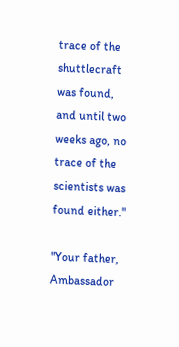trace of the shuttlecraft was found, and until two weeks ago, no trace of the scientists was found either."

"Your father, Ambassador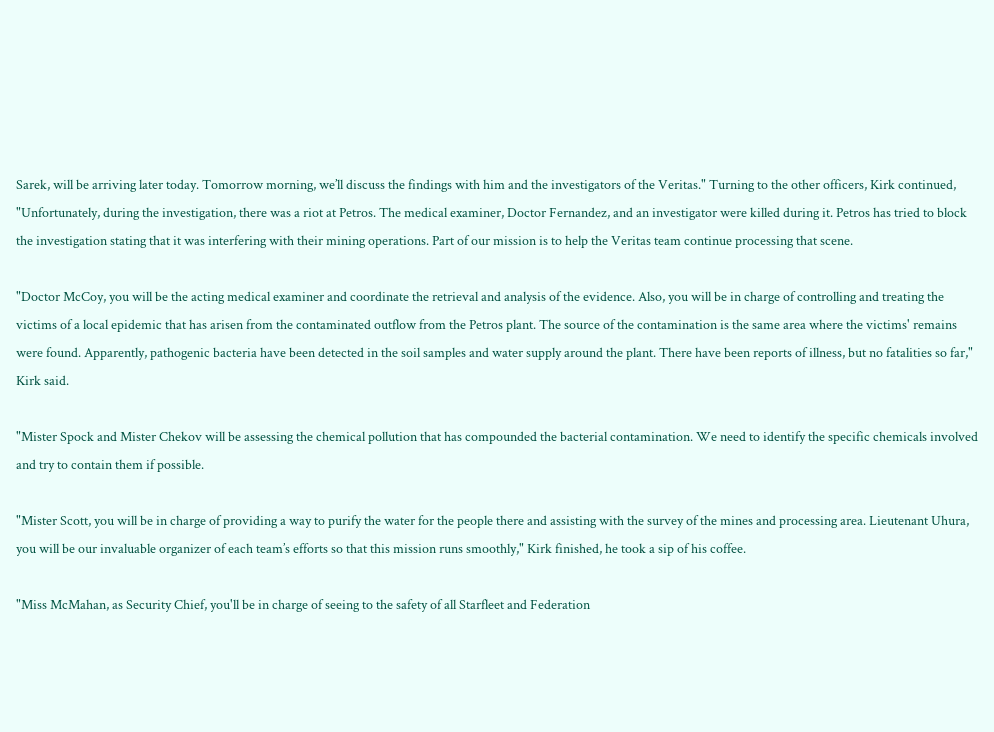Sarek, will be arriving later today. Tomorrow morning, we’ll discuss the findings with him and the investigators of the Veritas." Turning to the other officers, Kirk continued, "Unfortunately, during the investigation, there was a riot at Petros. The medical examiner, Doctor Fernandez, and an investigator were killed during it. Petros has tried to block the investigation stating that it was interfering with their mining operations. Part of our mission is to help the Veritas team continue processing that scene.

"Doctor McCoy, you will be the acting medical examiner and coordinate the retrieval and analysis of the evidence. Also, you will be in charge of controlling and treating the victims of a local epidemic that has arisen from the contaminated outflow from the Petros plant. The source of the contamination is the same area where the victims' remains were found. Apparently, pathogenic bacteria have been detected in the soil samples and water supply around the plant. There have been reports of illness, but no fatalities so far," Kirk said.

"Mister Spock and Mister Chekov will be assessing the chemical pollution that has compounded the bacterial contamination. We need to identify the specific chemicals involved and try to contain them if possible.

"Mister Scott, you will be in charge of providing a way to purify the water for the people there and assisting with the survey of the mines and processing area. Lieutenant Uhura, you will be our invaluable organizer of each team’s efforts so that this mission runs smoothly," Kirk finished, he took a sip of his coffee.

"Miss McMahan, as Security Chief, you'll be in charge of seeing to the safety of all Starfleet and Federation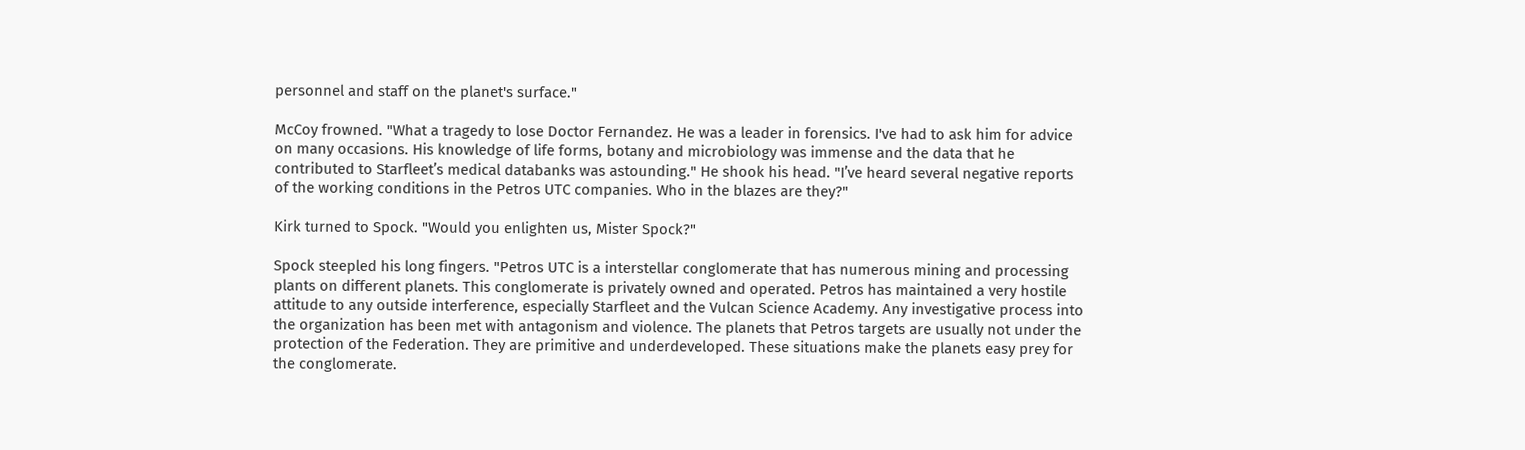personnel and staff on the planet's surface."

McCoy frowned. "What a tragedy to lose Doctor Fernandez. He was a leader in forensics. I've had to ask him for advice on many occasions. His knowledge of life forms, botany and microbiology was immense and the data that he contributed to Starfleet’s medical databanks was astounding." He shook his head. "I’ve heard several negative reports of the working conditions in the Petros UTC companies. Who in the blazes are they?"

Kirk turned to Spock. "Would you enlighten us, Mister Spock?"

Spock steepled his long fingers. "Petros UTC is a interstellar conglomerate that has numerous mining and processing plants on different planets. This conglomerate is privately owned and operated. Petros has maintained a very hostile attitude to any outside interference, especially Starfleet and the Vulcan Science Academy. Any investigative process into the organization has been met with antagonism and violence. The planets that Petros targets are usually not under the protection of the Federation. They are primitive and underdeveloped. These situations make the planets easy prey for the conglomerate.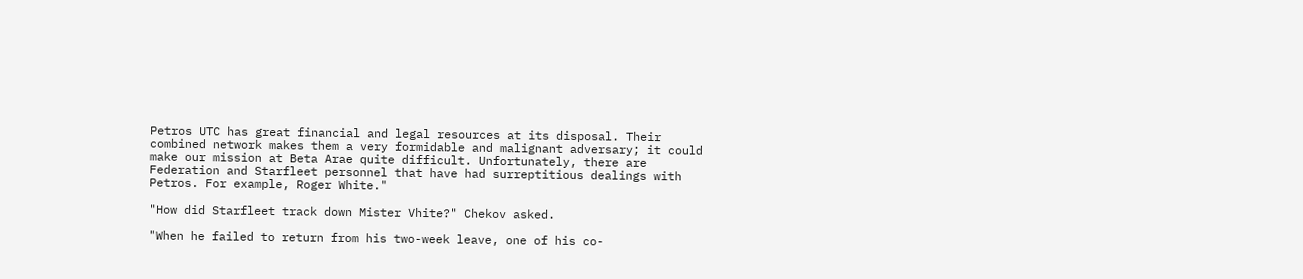Petros UTC has great financial and legal resources at its disposal. Their combined network makes them a very formidable and malignant adversary; it could make our mission at Beta Arae quite difficult. Unfortunately, there are Federation and Starfleet personnel that have had surreptitious dealings with Petros. For example, Roger White."

"How did Starfleet track down Mister Vhite?" Chekov asked.

"When he failed to return from his two-week leave, one of his co-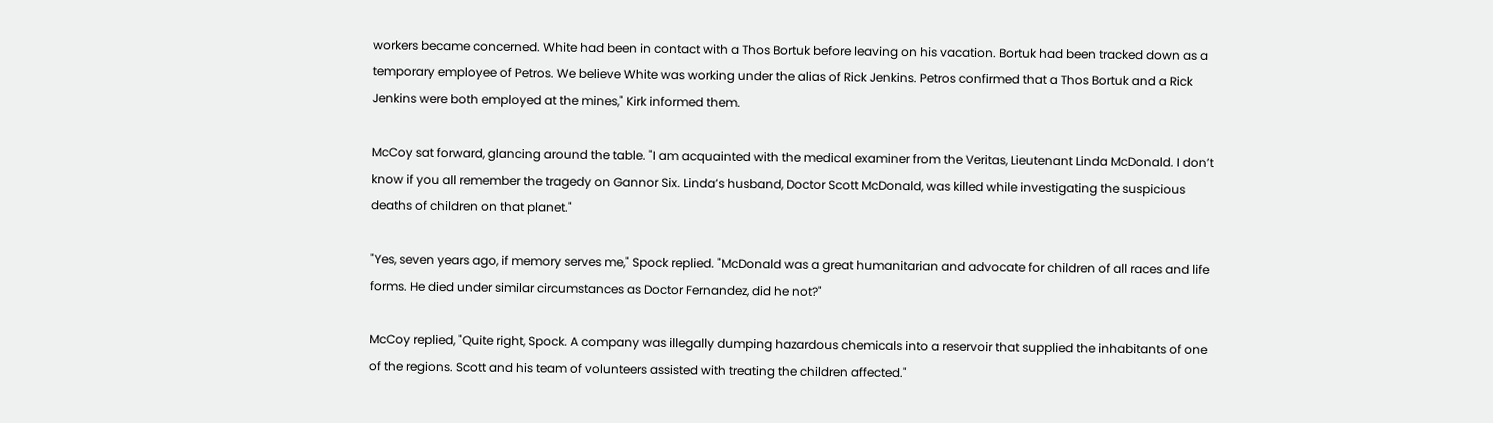workers became concerned. White had been in contact with a Thos Bortuk before leaving on his vacation. Bortuk had been tracked down as a temporary employee of Petros. We believe White was working under the alias of Rick Jenkins. Petros confirmed that a Thos Bortuk and a Rick Jenkins were both employed at the mines," Kirk informed them.

McCoy sat forward, glancing around the table. "I am acquainted with the medical examiner from the Veritas, Lieutenant Linda McDonald. I don’t know if you all remember the tragedy on Gannor Six. Linda’s husband, Doctor Scott McDonald, was killed while investigating the suspicious deaths of children on that planet."

"Yes, seven years ago, if memory serves me," Spock replied. "McDonald was a great humanitarian and advocate for children of all races and life forms. He died under similar circumstances as Doctor Fernandez, did he not?"

McCoy replied, "Quite right, Spock. A company was illegally dumping hazardous chemicals into a reservoir that supplied the inhabitants of one of the regions. Scott and his team of volunteers assisted with treating the children affected."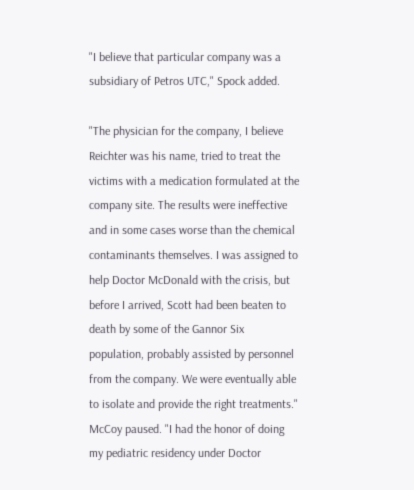"I believe that particular company was a subsidiary of Petros UTC," Spock added.

"The physician for the company, I believe Reichter was his name, tried to treat the victims with a medication formulated at the company site. The results were ineffective and in some cases worse than the chemical contaminants themselves. I was assigned to help Doctor McDonald with the crisis, but before I arrived, Scott had been beaten to death by some of the Gannor Six population, probably assisted by personnel from the company. We were eventually able to isolate and provide the right treatments." McCoy paused. "I had the honor of doing my pediatric residency under Doctor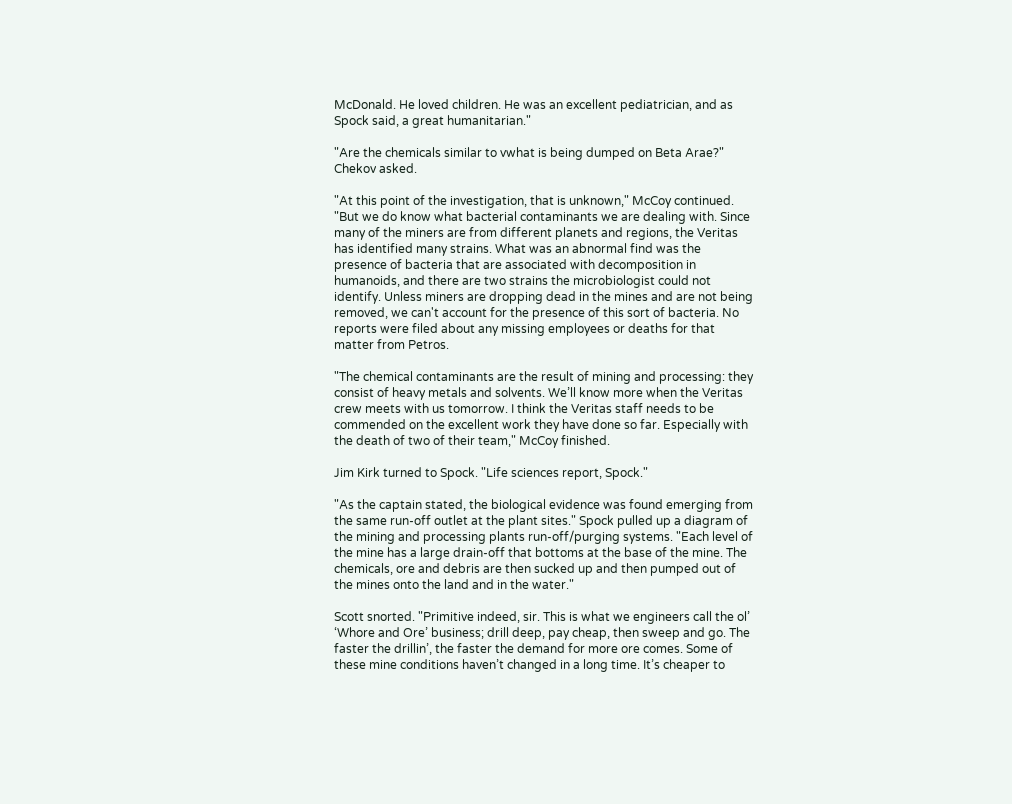McDonald. He loved children. He was an excellent pediatrician, and as Spock said, a great humanitarian."

"Are the chemicals similar to vwhat is being dumped on Beta Arae?" Chekov asked.

"At this point of the investigation, that is unknown," McCoy continued. "But we do know what bacterial contaminants we are dealing with. Since many of the miners are from different planets and regions, the Veritas has identified many strains. What was an abnormal find was the presence of bacteria that are associated with decomposition in humanoids, and there are two strains the microbiologist could not identify. Unless miners are dropping dead in the mines and are not being removed, we can't account for the presence of this sort of bacteria. No reports were filed about any missing employees or deaths for that matter from Petros.

"The chemical contaminants are the result of mining and processing: they consist of heavy metals and solvents. We’ll know more when the Veritas crew meets with us tomorrow. I think the Veritas staff needs to be commended on the excellent work they have done so far. Especially with the death of two of their team," McCoy finished.

Jim Kirk turned to Spock. "Life sciences report, Spock."

"As the captain stated, the biological evidence was found emerging from the same run-off outlet at the plant sites." Spock pulled up a diagram of the mining and processing plants run-off/purging systems. "Each level of the mine has a large drain-off that bottoms at the base of the mine. The chemicals, ore and debris are then sucked up and then pumped out of the mines onto the land and in the water."

Scott snorted. "Primitive indeed, sir. This is what we engineers call the ol’ ‘Whore and Ore’ business; drill deep, pay cheap, then sweep and go. The faster the drillin’, the faster the demand for more ore comes. Some of these mine conditions haven’t changed in a long time. It’s cheaper to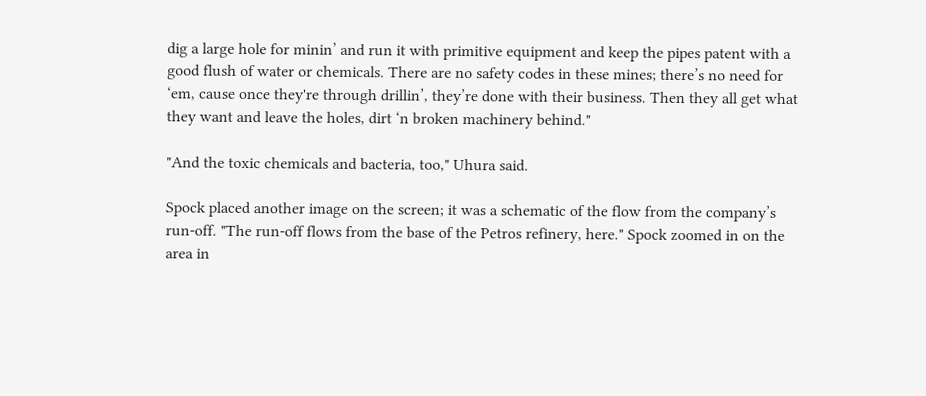dig a large hole for minin’ and run it with primitive equipment and keep the pipes patent with a good flush of water or chemicals. There are no safety codes in these mines; there’s no need for ‘em, cause once they're through drillin’, they’re done with their business. Then they all get what they want and leave the holes, dirt ‘n broken machinery behind."

"And the toxic chemicals and bacteria, too," Uhura said.

Spock placed another image on the screen; it was a schematic of the flow from the company’s run-off. "The run-off flows from the base of the Petros refinery, here." Spock zoomed in on the area in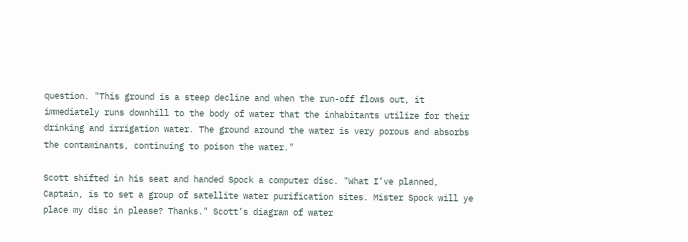question. "This ground is a steep decline and when the run-off flows out, it immediately runs downhill to the body of water that the inhabitants utilize for their drinking and irrigation water. The ground around the water is very porous and absorbs the contaminants, continuing to poison the water."

Scott shifted in his seat and handed Spock a computer disc. "What I’ve planned, Captain, is to set a group of satellite water purification sites. Mister Spock will ye place my disc in please? Thanks." Scott’s diagram of water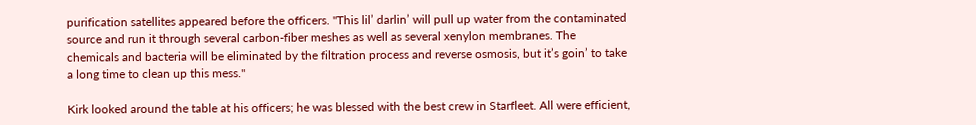purification satellites appeared before the officers. "This lil’ darlin’ will pull up water from the contaminated source and run it through several carbon-fiber meshes as well as several xenylon membranes. The chemicals and bacteria will be eliminated by the filtration process and reverse osmosis, but it’s goin’ to take a long time to clean up this mess."

Kirk looked around the table at his officers; he was blessed with the best crew in Starfleet. All were efficient,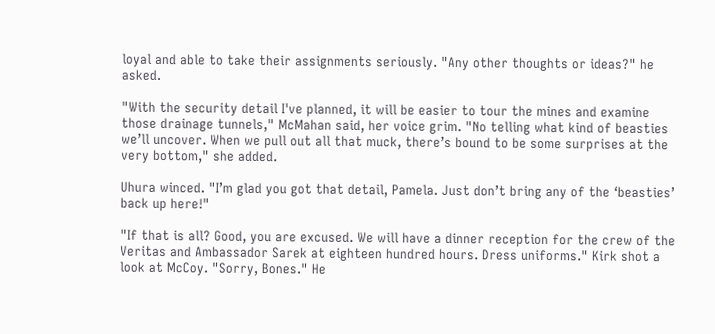loyal and able to take their assignments seriously. "Any other thoughts or ideas?" he asked.

"With the security detail I've planned, it will be easier to tour the mines and examine those drainage tunnels," McMahan said, her voice grim. "No telling what kind of beasties we’ll uncover. When we pull out all that muck, there’s bound to be some surprises at the very bottom," she added.

Uhura winced. "I’m glad you got that detail, Pamela. Just don’t bring any of the ‘beasties’ back up here!"

"If that is all? Good, you are excused. We will have a dinner reception for the crew of the Veritas and Ambassador Sarek at eighteen hundred hours. Dress uniforms." Kirk shot a look at McCoy. "Sorry, Bones." He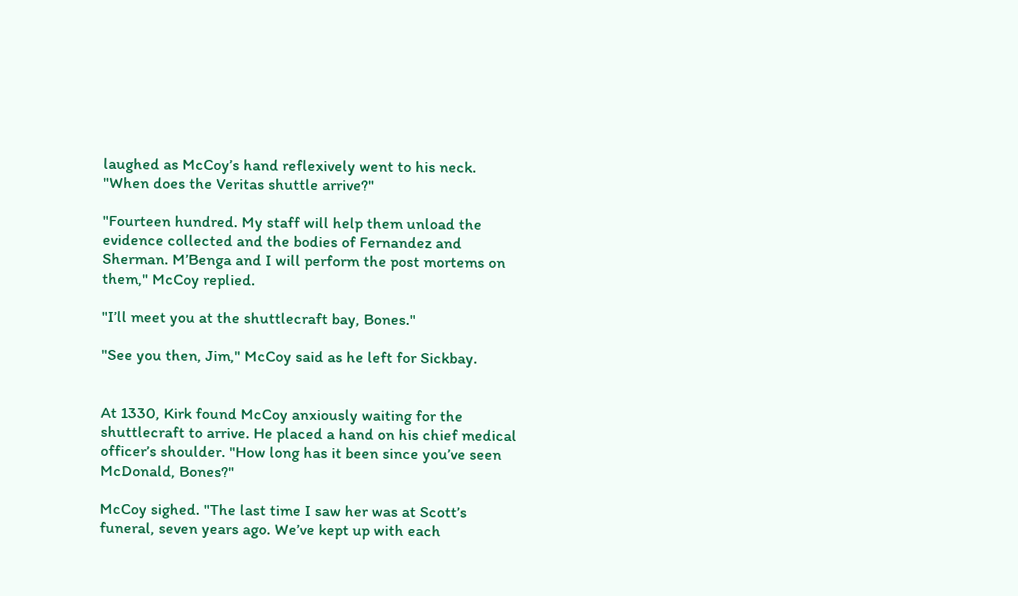laughed as McCoy’s hand reflexively went to his neck. "When does the Veritas shuttle arrive?"

"Fourteen hundred. My staff will help them unload the evidence collected and the bodies of Fernandez and Sherman. M’Benga and I will perform the post mortems on them," McCoy replied.

"I’ll meet you at the shuttlecraft bay, Bones."

"See you then, Jim," McCoy said as he left for Sickbay.


At 1330, Kirk found McCoy anxiously waiting for the shuttlecraft to arrive. He placed a hand on his chief medical officer’s shoulder. "How long has it been since you’ve seen McDonald, Bones?"

McCoy sighed. "The last time I saw her was at Scott’s funeral, seven years ago. We’ve kept up with each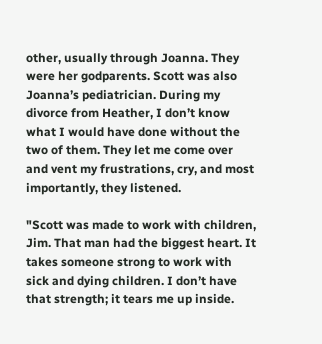other, usually through Joanna. They were her godparents. Scott was also Joanna’s pediatrician. During my divorce from Heather, I don’t know what I would have done without the two of them. They let me come over and vent my frustrations, cry, and most importantly, they listened.

"Scott was made to work with children, Jim. That man had the biggest heart. It takes someone strong to work with sick and dying children. I don’t have that strength; it tears me up inside.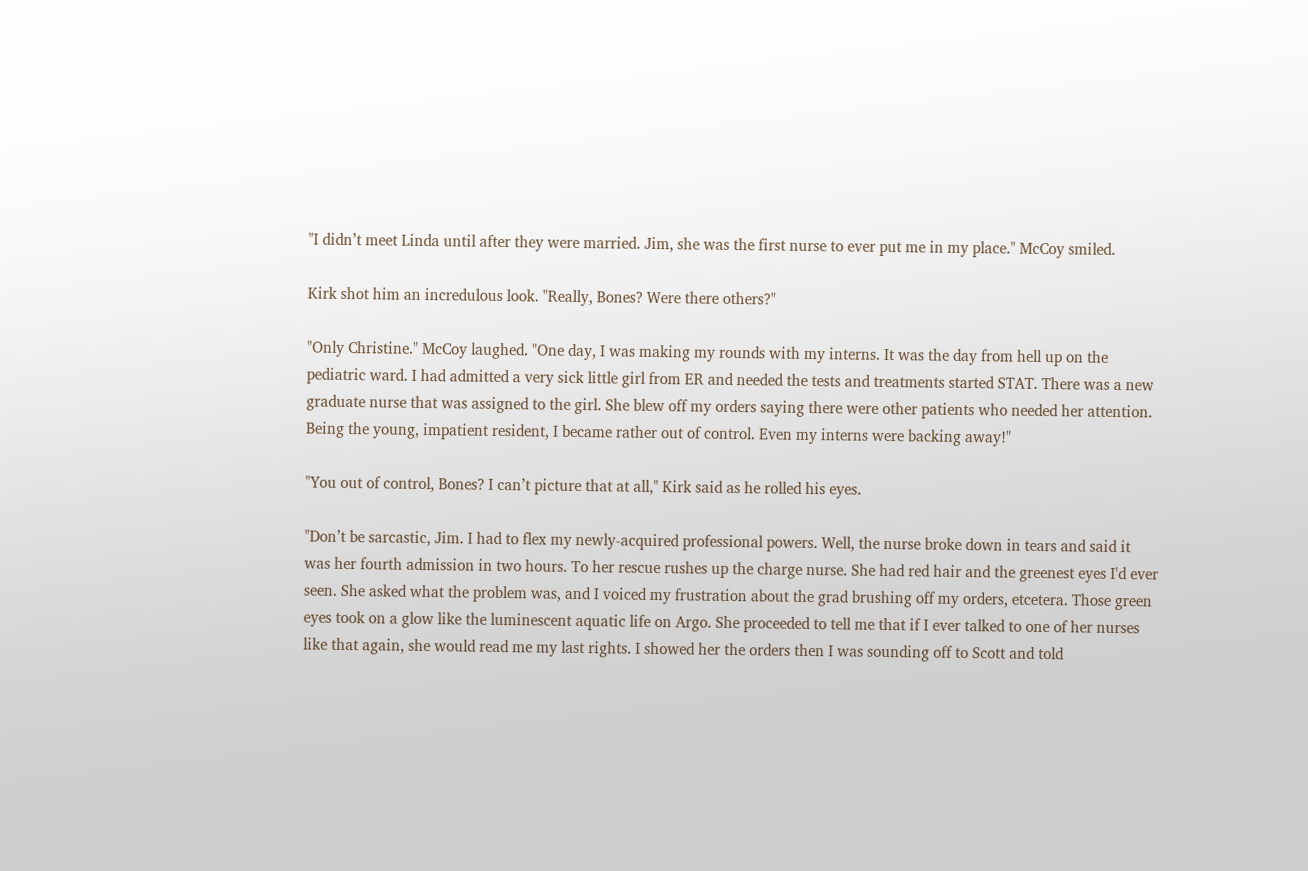"I didn’t meet Linda until after they were married. Jim, she was the first nurse to ever put me in my place." McCoy smiled.

Kirk shot him an incredulous look. "Really, Bones? Were there others?"

"Only Christine." McCoy laughed. "One day, I was making my rounds with my interns. It was the day from hell up on the pediatric ward. I had admitted a very sick little girl from ER and needed the tests and treatments started STAT. There was a new graduate nurse that was assigned to the girl. She blew off my orders saying there were other patients who needed her attention. Being the young, impatient resident, I became rather out of control. Even my interns were backing away!"

"You out of control, Bones? I can’t picture that at all," Kirk said as he rolled his eyes.

"Don’t be sarcastic, Jim. I had to flex my newly-acquired professional powers. Well, the nurse broke down in tears and said it was her fourth admission in two hours. To her rescue rushes up the charge nurse. She had red hair and the greenest eyes I'd ever seen. She asked what the problem was, and I voiced my frustration about the grad brushing off my orders, etcetera. Those green eyes took on a glow like the luminescent aquatic life on Argo. She proceeded to tell me that if I ever talked to one of her nurses like that again, she would read me my last rights. I showed her the orders then I was sounding off to Scott and told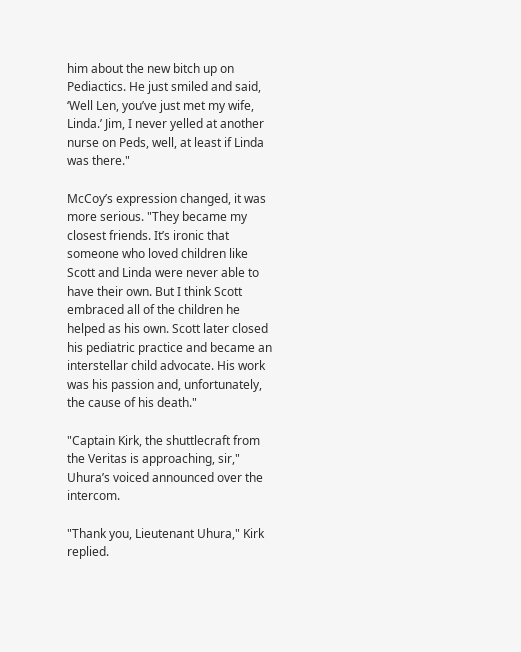him about the new bitch up on Pediactics. He just smiled and said, ‘Well Len, you’ve just met my wife, Linda.’ Jim, I never yelled at another nurse on Peds, well, at least if Linda was there."

McCoy’s expression changed, it was more serious. "They became my closest friends. It’s ironic that someone who loved children like Scott and Linda were never able to have their own. But I think Scott embraced all of the children he helped as his own. Scott later closed his pediatric practice and became an interstellar child advocate. His work was his passion and, unfortunately, the cause of his death."

"Captain Kirk, the shuttlecraft from the Veritas is approaching, sir," Uhura’s voiced announced over the intercom.

"Thank you, Lieutenant Uhura," Kirk replied.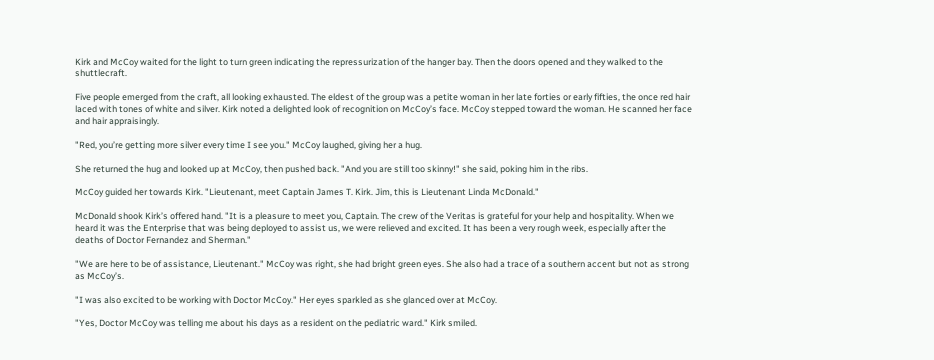Kirk and McCoy waited for the light to turn green indicating the repressurization of the hanger bay. Then the doors opened and they walked to the shuttlecraft.

Five people emerged from the craft, all looking exhausted. The eldest of the group was a petite woman in her late forties or early fifties, the once red hair laced with tones of white and silver. Kirk noted a delighted look of recognition on McCoy’s face. McCoy stepped toward the woman. He scanned her face and hair appraisingly.

"Red, you’re getting more silver every time I see you." McCoy laughed, giving her a hug.

She returned the hug and looked up at McCoy, then pushed back. "And you are still too skinny!" she said, poking him in the ribs.

McCoy guided her towards Kirk. "Lieutenant, meet Captain James T. Kirk. Jim, this is Lieutenant Linda McDonald."

McDonald shook Kirk’s offered hand. "It is a pleasure to meet you, Captain. The crew of the Veritas is grateful for your help and hospitality. When we heard it was the Enterprise that was being deployed to assist us, we were relieved and excited. It has been a very rough week, especially after the deaths of Doctor Fernandez and Sherman."

"We are here to be of assistance, Lieutenant." McCoy was right, she had bright green eyes. She also had a trace of a southern accent but not as strong as McCoy’s.

"I was also excited to be working with Doctor McCoy." Her eyes sparkled as she glanced over at McCoy.

"Yes, Doctor McCoy was telling me about his days as a resident on the pediatric ward." Kirk smiled.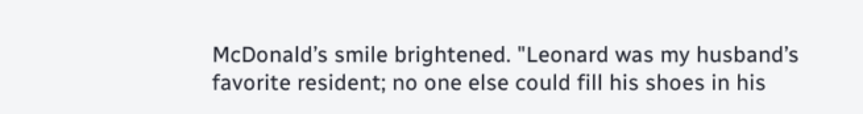McDonald’s smile brightened. "Leonard was my husband’s favorite resident; no one else could fill his shoes in his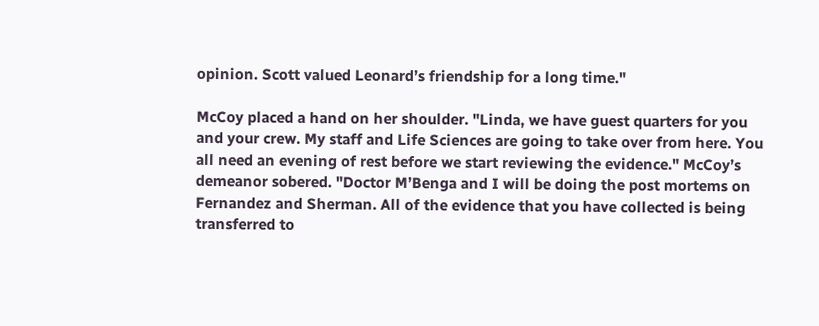opinion. Scott valued Leonard’s friendship for a long time."

McCoy placed a hand on her shoulder. "Linda, we have guest quarters for you and your crew. My staff and Life Sciences are going to take over from here. You all need an evening of rest before we start reviewing the evidence." McCoy’s demeanor sobered. "Doctor M’Benga and I will be doing the post mortems on Fernandez and Sherman. All of the evidence that you have collected is being transferred to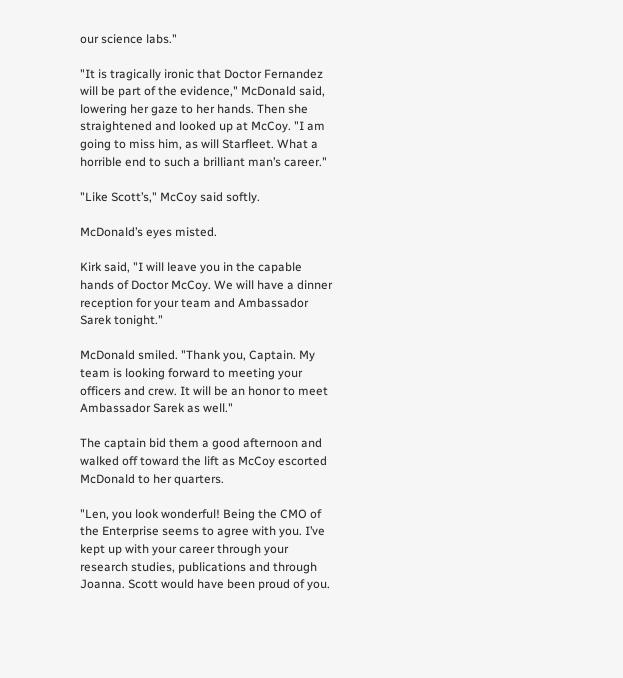our science labs."

"It is tragically ironic that Doctor Fernandez will be part of the evidence," McDonald said, lowering her gaze to her hands. Then she straightened and looked up at McCoy. "I am going to miss him, as will Starfleet. What a horrible end to such a brilliant man’s career."

"Like Scott’s," McCoy said softly.

McDonald’s eyes misted.

Kirk said, "I will leave you in the capable hands of Doctor McCoy. We will have a dinner reception for your team and Ambassador Sarek tonight."

McDonald smiled. "Thank you, Captain. My team is looking forward to meeting your officers and crew. It will be an honor to meet Ambassador Sarek as well."

The captain bid them a good afternoon and walked off toward the lift as McCoy escorted McDonald to her quarters.

"Len, you look wonderful! Being the CMO of the Enterprise seems to agree with you. I’ve kept up with your career through your research studies, publications and through Joanna. Scott would have been proud of you.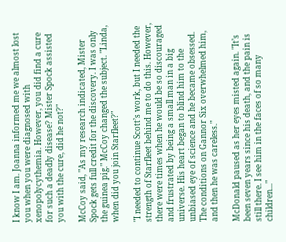I know I am. Joanna informed me we almost lost you when you were diagnosed with xenopolycythemia. However, you did find a cure for such a deadly disease? Mister Spock assisted you with the cure, did he not?"

McCoy said, "As my research indicated, Mister Spock gets full credit for the discovery. I was only the guinea pig." McCoy changed the subject. "Linda, when did you join Starfleet?"

"I needed to continue Scott’s work, but I needed the strength of Starfleet behind me to do this. However, there were times when he would be so discouraged and frustrated by being a small man in a big universe. His heart began to blind him to the unbiased eye of science and he became obsessed. The conditions on Gannor Six overwhelmed him, and then he was careless."

McDonald paused as her eyes misted again. "It’s been seven years since his death, and the pain is still there. I see him in the faces of so many children..."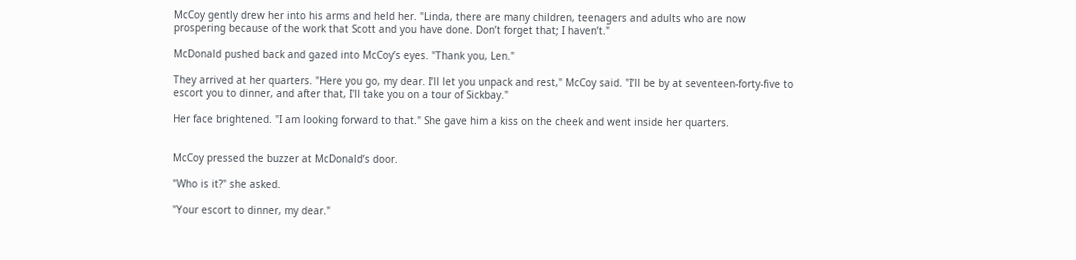McCoy gently drew her into his arms and held her. "Linda, there are many children, teenagers and adults who are now prospering because of the work that Scott and you have done. Don’t forget that; I haven’t."

McDonald pushed back and gazed into McCoy’s eyes. "Thank you, Len."

They arrived at her quarters. "Here you go, my dear. I’ll let you unpack and rest," McCoy said. "I’ll be by at seventeen-forty-five to escort you to dinner, and after that, I'll take you on a tour of Sickbay."

Her face brightened. "I am looking forward to that." She gave him a kiss on the cheek and went inside her quarters.


McCoy pressed the buzzer at McDonald’s door.

"Who is it?" she asked.

"Your escort to dinner, my dear."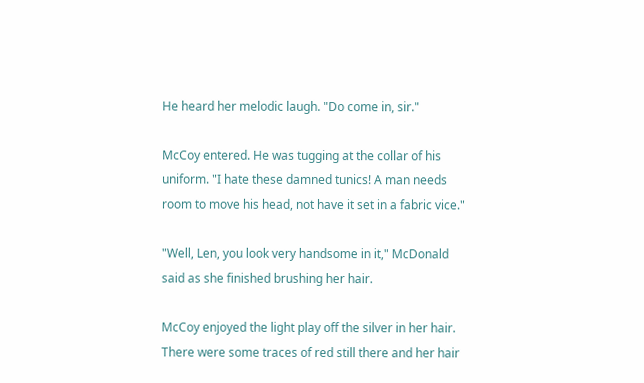He heard her melodic laugh. "Do come in, sir."

McCoy entered. He was tugging at the collar of his uniform. "I hate these damned tunics! A man needs room to move his head, not have it set in a fabric vice."

"Well, Len, you look very handsome in it," McDonald said as she finished brushing her hair.

McCoy enjoyed the light play off the silver in her hair. There were some traces of red still there and her hair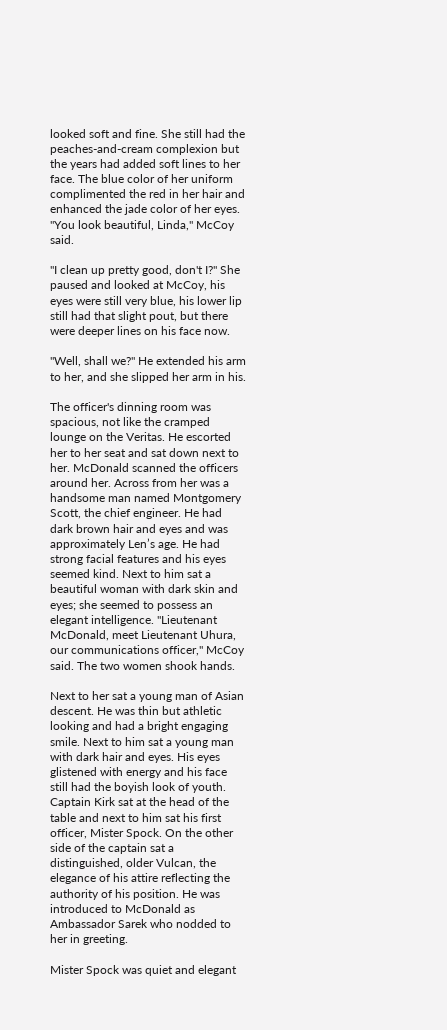looked soft and fine. She still had the peaches-and-cream complexion but the years had added soft lines to her face. The blue color of her uniform complimented the red in her hair and enhanced the jade color of her eyes. "You look beautiful, Linda," McCoy said.

"I clean up pretty good, don't I?" She paused and looked at McCoy, his eyes were still very blue, his lower lip still had that slight pout, but there were deeper lines on his face now.

"Well, shall we?" He extended his arm to her, and she slipped her arm in his.

The officer's dinning room was spacious, not like the cramped lounge on the Veritas. He escorted her to her seat and sat down next to her. McDonald scanned the officers around her. Across from her was a handsome man named Montgomery Scott, the chief engineer. He had dark brown hair and eyes and was approximately Len’s age. He had strong facial features and his eyes seemed kind. Next to him sat a beautiful woman with dark skin and eyes; she seemed to possess an elegant intelligence. "Lieutenant McDonald, meet Lieutenant Uhura, our communications officer," McCoy said. The two women shook hands.

Next to her sat a young man of Asian descent. He was thin but athletic looking and had a bright engaging smile. Next to him sat a young man with dark hair and eyes. His eyes glistened with energy and his face still had the boyish look of youth. Captain Kirk sat at the head of the table and next to him sat his first officer, Mister Spock. On the other side of the captain sat a distinguished, older Vulcan, the elegance of his attire reflecting the authority of his position. He was introduced to McDonald as Ambassador Sarek who nodded to her in greeting.

Mister Spock was quiet and elegant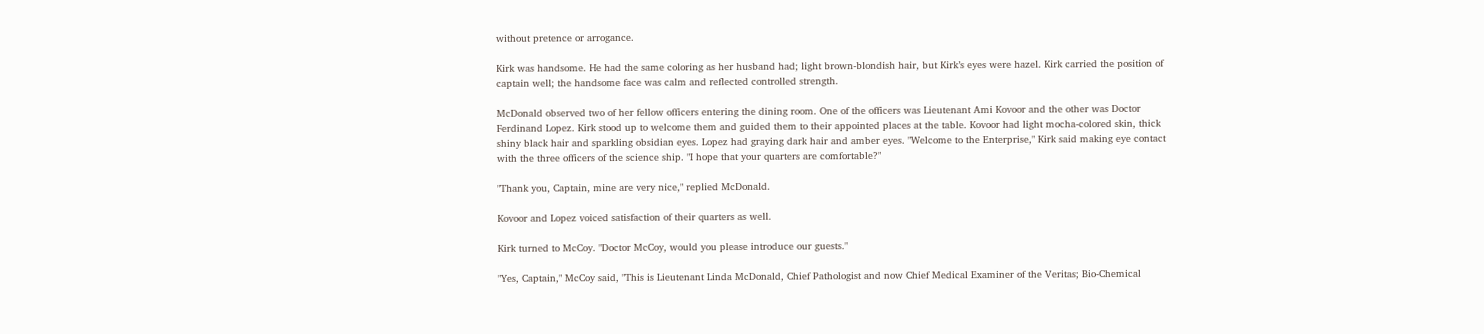without pretence or arrogance.

Kirk was handsome. He had the same coloring as her husband had; light brown-blondish hair, but Kirk’s eyes were hazel. Kirk carried the position of captain well; the handsome face was calm and reflected controlled strength.

McDonald observed two of her fellow officers entering the dining room. One of the officers was Lieutenant Ami Kovoor and the other was Doctor Ferdinand Lopez. Kirk stood up to welcome them and guided them to their appointed places at the table. Kovoor had light mocha-colored skin, thick shiny black hair and sparkling obsidian eyes. Lopez had graying dark hair and amber eyes. "Welcome to the Enterprise," Kirk said making eye contact with the three officers of the science ship. "I hope that your quarters are comfortable?"

"Thank you, Captain, mine are very nice," replied McDonald.

Kovoor and Lopez voiced satisfaction of their quarters as well.

Kirk turned to McCoy. "Doctor McCoy, would you please introduce our guests."

"Yes, Captain," McCoy said, "This is Lieutenant Linda McDonald, Chief Pathologist and now Chief Medical Examiner of the Veritas; Bio-Chemical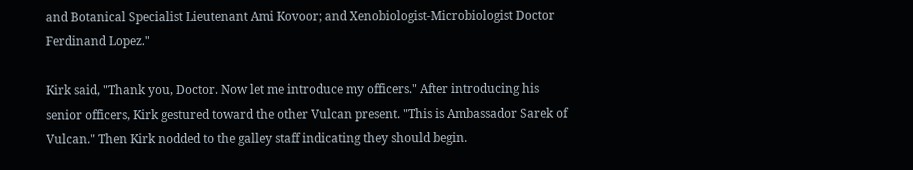and Botanical Specialist Lieutenant Ami Kovoor; and Xenobiologist-Microbiologist Doctor Ferdinand Lopez."

Kirk said, "Thank you, Doctor. Now let me introduce my officers." After introducing his senior officers, Kirk gestured toward the other Vulcan present. "This is Ambassador Sarek of Vulcan." Then Kirk nodded to the galley staff indicating they should begin.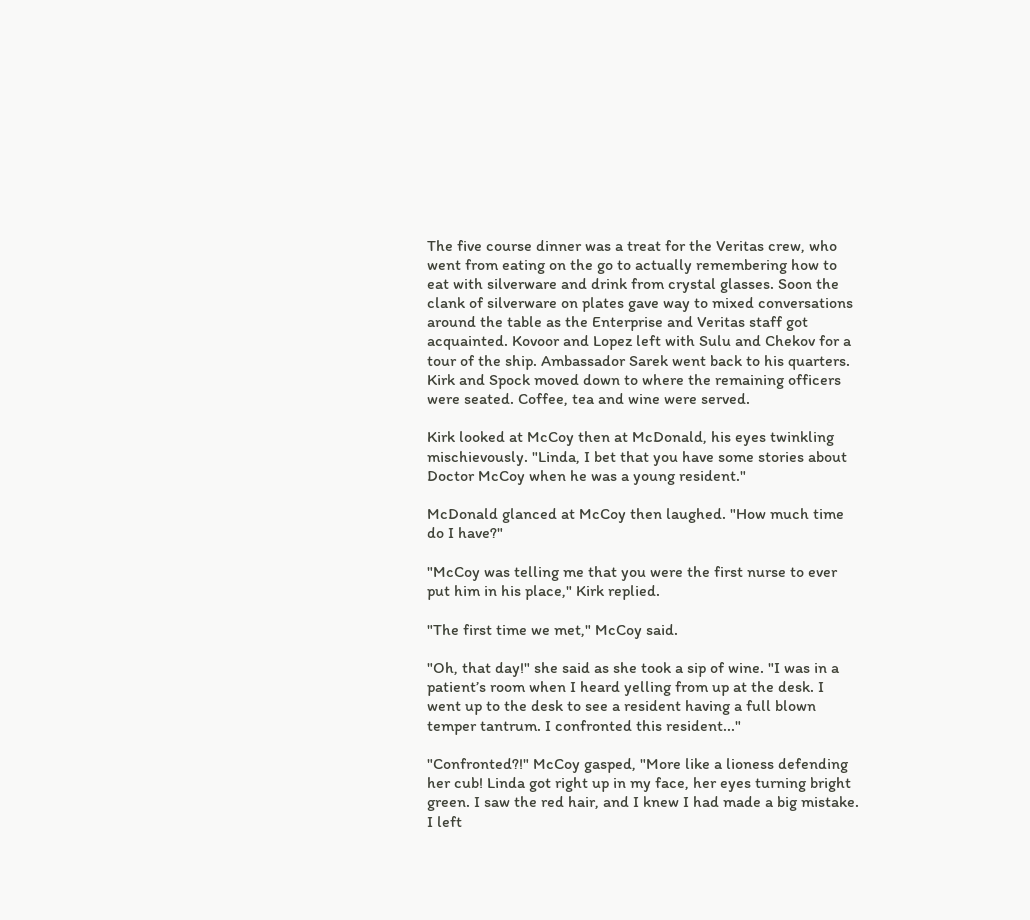The five course dinner was a treat for the Veritas crew, who went from eating on the go to actually remembering how to eat with silverware and drink from crystal glasses. Soon the clank of silverware on plates gave way to mixed conversations around the table as the Enterprise and Veritas staff got acquainted. Kovoor and Lopez left with Sulu and Chekov for a tour of the ship. Ambassador Sarek went back to his quarters. Kirk and Spock moved down to where the remaining officers were seated. Coffee, tea and wine were served.

Kirk looked at McCoy then at McDonald, his eyes twinkling mischievously. "Linda, I bet that you have some stories about Doctor McCoy when he was a young resident."

McDonald glanced at McCoy then laughed. "How much time do I have?"

"McCoy was telling me that you were the first nurse to ever put him in his place," Kirk replied.

"The first time we met," McCoy said.

"Oh, that day!" she said as she took a sip of wine. "I was in a patient’s room when I heard yelling from up at the desk. I went up to the desk to see a resident having a full blown temper tantrum. I confronted this resident..."

"Confronted?!" McCoy gasped, "More like a lioness defending her cub! Linda got right up in my face, her eyes turning bright green. I saw the red hair, and I knew I had made a big mistake. I left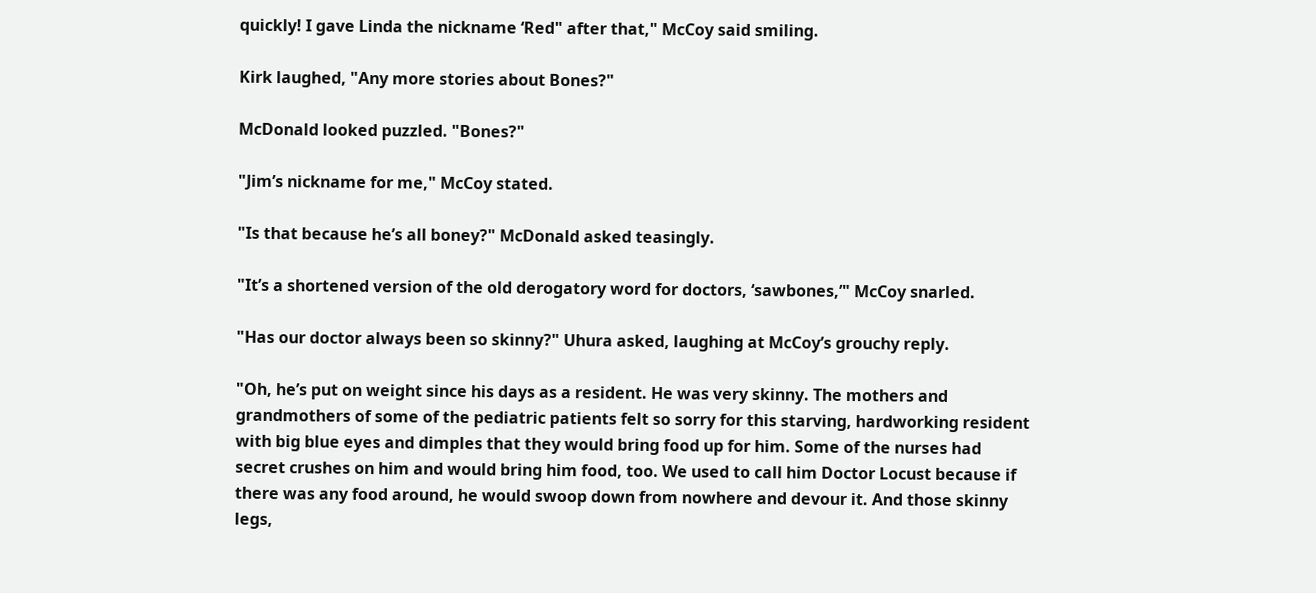quickly! I gave Linda the nickname ‘Red" after that," McCoy said smiling.

Kirk laughed, "Any more stories about Bones?"

McDonald looked puzzled. "Bones?"

"Jim’s nickname for me," McCoy stated.

"Is that because he’s all boney?" McDonald asked teasingly.

"It’s a shortened version of the old derogatory word for doctors, ‘sawbones,’" McCoy snarled.

"Has our doctor always been so skinny?" Uhura asked, laughing at McCoy’s grouchy reply.

"Oh, he’s put on weight since his days as a resident. He was very skinny. The mothers and grandmothers of some of the pediatric patients felt so sorry for this starving, hardworking resident with big blue eyes and dimples that they would bring food up for him. Some of the nurses had secret crushes on him and would bring him food, too. We used to call him Doctor Locust because if there was any food around, he would swoop down from nowhere and devour it. And those skinny legs,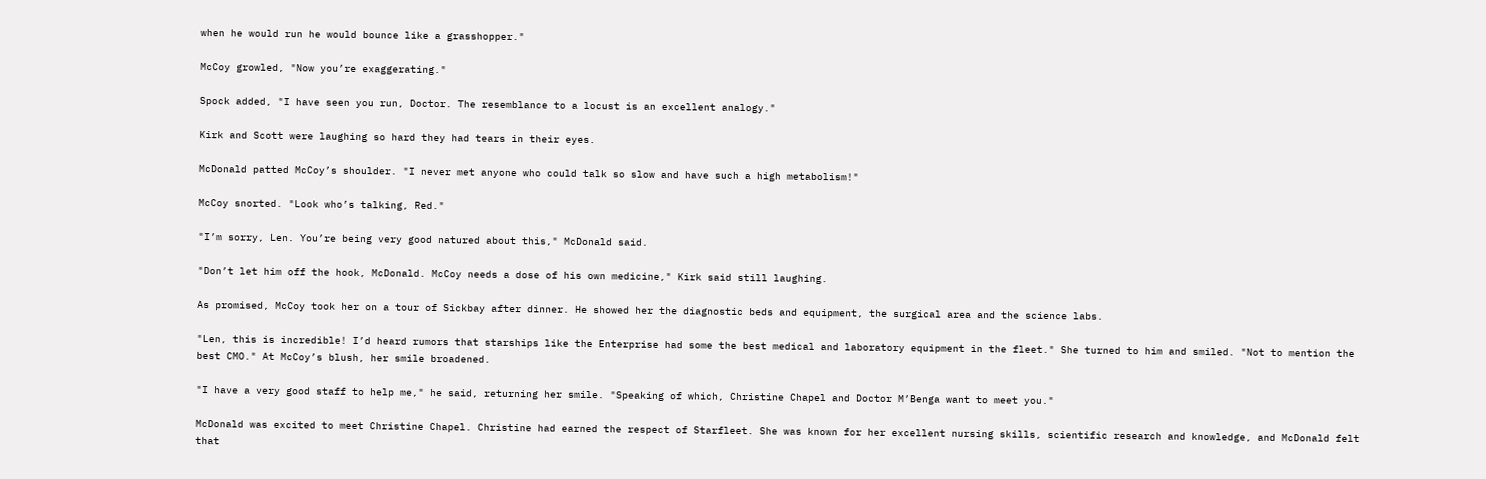when he would run he would bounce like a grasshopper."

McCoy growled, "Now you’re exaggerating."

Spock added, "I have seen you run, Doctor. The resemblance to a locust is an excellent analogy."

Kirk and Scott were laughing so hard they had tears in their eyes.

McDonald patted McCoy’s shoulder. "I never met anyone who could talk so slow and have such a high metabolism!"

McCoy snorted. "Look who’s talking, Red."

"I’m sorry, Len. You’re being very good natured about this," McDonald said.

"Don’t let him off the hook, McDonald. McCoy needs a dose of his own medicine," Kirk said still laughing.

As promised, McCoy took her on a tour of Sickbay after dinner. He showed her the diagnostic beds and equipment, the surgical area and the science labs.

"Len, this is incredible! I’d heard rumors that starships like the Enterprise had some the best medical and laboratory equipment in the fleet." She turned to him and smiled. "Not to mention the best CMO." At McCoy’s blush, her smile broadened.

"I have a very good staff to help me," he said, returning her smile. "Speaking of which, Christine Chapel and Doctor M’Benga want to meet you."

McDonald was excited to meet Christine Chapel. Christine had earned the respect of Starfleet. She was known for her excellent nursing skills, scientific research and knowledge, and McDonald felt that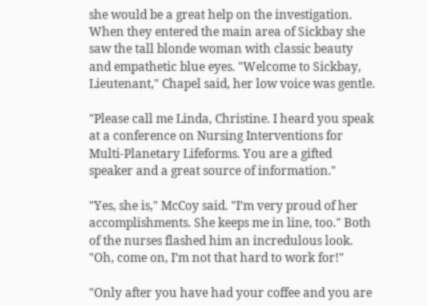she would be a great help on the investigation. When they entered the main area of Sickbay she saw the tall blonde woman with classic beauty and empathetic blue eyes. "Welcome to Sickbay, Lieutenant," Chapel said, her low voice was gentle.

"Please call me Linda, Christine. I heard you speak at a conference on Nursing Interventions for Multi-Planetary Lifeforms. You are a gifted speaker and a great source of information."

"Yes, she is," McCoy said. "I’m very proud of her accomplishments. She keeps me in line, too." Both of the nurses flashed him an incredulous look. "Oh, come on, I’m not that hard to work for!"

"Only after you have had your coffee and you are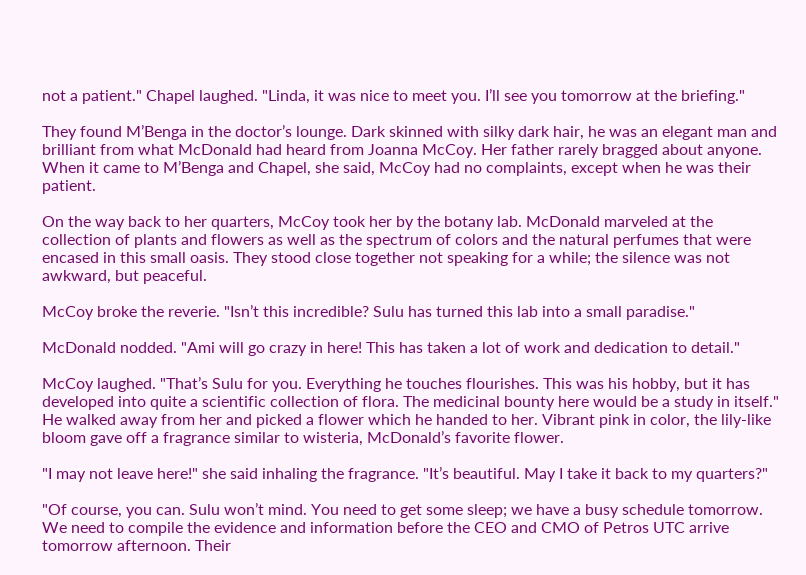not a patient." Chapel laughed. "Linda, it was nice to meet you. I’ll see you tomorrow at the briefing."

They found M’Benga in the doctor’s lounge. Dark skinned with silky dark hair, he was an elegant man and brilliant from what McDonald had heard from Joanna McCoy. Her father rarely bragged about anyone. When it came to M’Benga and Chapel, she said, McCoy had no complaints, except when he was their patient.

On the way back to her quarters, McCoy took her by the botany lab. McDonald marveled at the collection of plants and flowers as well as the spectrum of colors and the natural perfumes that were encased in this small oasis. They stood close together not speaking for a while; the silence was not awkward, but peaceful.

McCoy broke the reverie. "Isn’t this incredible? Sulu has turned this lab into a small paradise."

McDonald nodded. "Ami will go crazy in here! This has taken a lot of work and dedication to detail."

McCoy laughed. "That’s Sulu for you. Everything he touches flourishes. This was his hobby, but it has developed into quite a scientific collection of flora. The medicinal bounty here would be a study in itself." He walked away from her and picked a flower which he handed to her. Vibrant pink in color, the lily-like bloom gave off a fragrance similar to wisteria, McDonald’s favorite flower.

"I may not leave here!" she said inhaling the fragrance. "It’s beautiful. May I take it back to my quarters?"

"Of course, you can. Sulu won’t mind. You need to get some sleep; we have a busy schedule tomorrow. We need to compile the evidence and information before the CEO and CMO of Petros UTC arrive tomorrow afternoon. Their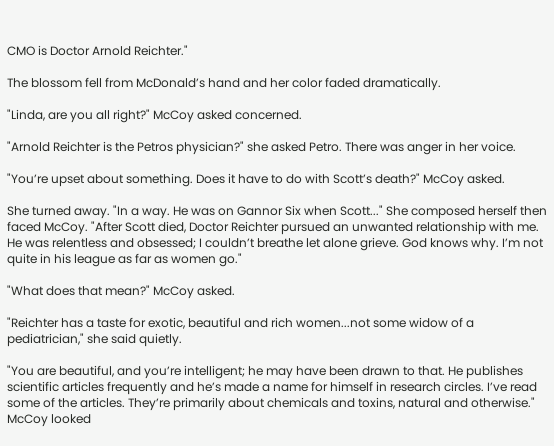CMO is Doctor Arnold Reichter."

The blossom fell from McDonald’s hand and her color faded dramatically.

"Linda, are you all right?" McCoy asked concerned.

"Arnold Reichter is the Petros physician?" she asked Petro. There was anger in her voice.

"You’re upset about something. Does it have to do with Scott’s death?" McCoy asked.

She turned away. "In a way. He was on Gannor Six when Scott..." She composed herself then faced McCoy. "After Scott died, Doctor Reichter pursued an unwanted relationship with me. He was relentless and obsessed; I couldn’t breathe let alone grieve. God knows why. I’m not quite in his league as far as women go."

"What does that mean?" McCoy asked.

"Reichter has a taste for exotic, beautiful and rich women...not some widow of a pediatrician," she said quietly.

"You are beautiful, and you’re intelligent; he may have been drawn to that. He publishes scientific articles frequently and he’s made a name for himself in research circles. I’ve read some of the articles. They’re primarily about chemicals and toxins, natural and otherwise." McCoy looked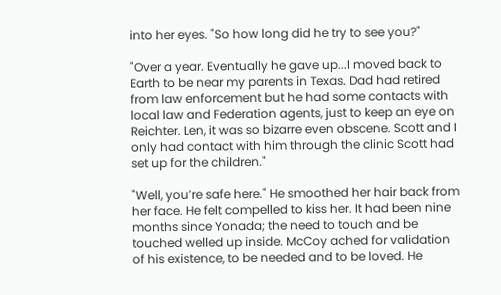into her eyes. "So how long did he try to see you?"

"Over a year. Eventually he gave up...I moved back to Earth to be near my parents in Texas. Dad had retired from law enforcement but he had some contacts with local law and Federation agents, just to keep an eye on Reichter. Len, it was so bizarre even obscene. Scott and I only had contact with him through the clinic Scott had set up for the children."

"Well, you’re safe here." He smoothed her hair back from her face. He felt compelled to kiss her. It had been nine months since Yonada; the need to touch and be touched welled up inside. McCoy ached for validation of his existence, to be needed and to be loved. He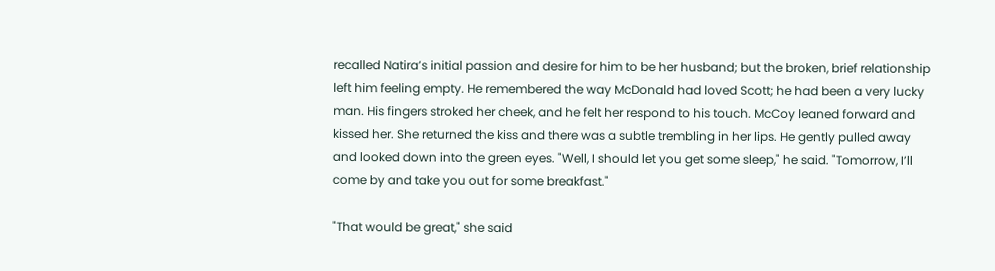recalled Natira’s initial passion and desire for him to be her husband; but the broken, brief relationship left him feeling empty. He remembered the way McDonald had loved Scott; he had been a very lucky man. His fingers stroked her cheek, and he felt her respond to his touch. McCoy leaned forward and kissed her. She returned the kiss and there was a subtle trembling in her lips. He gently pulled away and looked down into the green eyes. "Well, I should let you get some sleep," he said. "Tomorrow, I’ll come by and take you out for some breakfast."

"That would be great," she said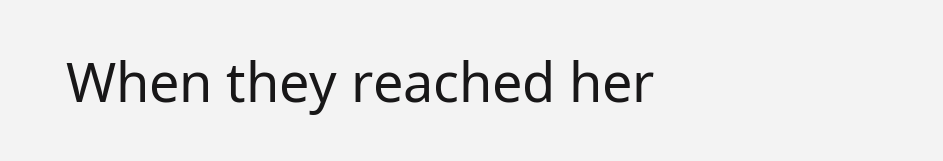When they reached her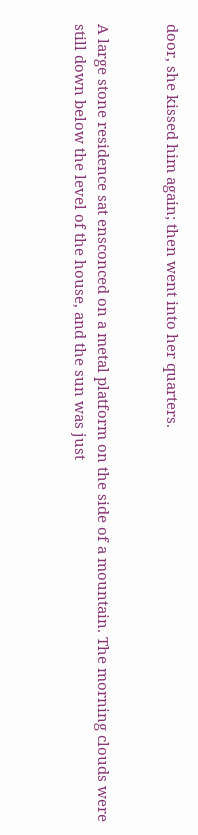door, she kissed him again; then went into her quarters.


A large stone residence sat ensconced on a metal platform on the side of a mountain. The morning clouds were still down below the level of the house, and the sun was just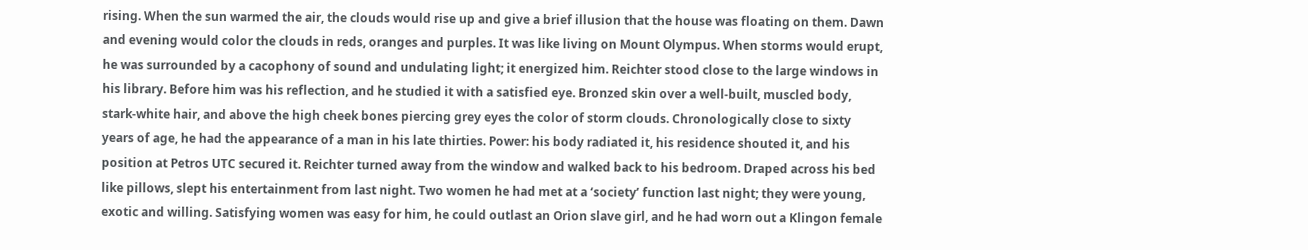rising. When the sun warmed the air, the clouds would rise up and give a brief illusion that the house was floating on them. Dawn and evening would color the clouds in reds, oranges and purples. It was like living on Mount Olympus. When storms would erupt, he was surrounded by a cacophony of sound and undulating light; it energized him. Reichter stood close to the large windows in his library. Before him was his reflection, and he studied it with a satisfied eye. Bronzed skin over a well-built, muscled body, stark-white hair, and above the high cheek bones piercing grey eyes the color of storm clouds. Chronologically close to sixty years of age, he had the appearance of a man in his late thirties. Power: his body radiated it, his residence shouted it, and his position at Petros UTC secured it. Reichter turned away from the window and walked back to his bedroom. Draped across his bed like pillows, slept his entertainment from last night. Two women he had met at a ‘society’ function last night; they were young, exotic and willing. Satisfying women was easy for him, he could outlast an Orion slave girl, and he had worn out a Klingon female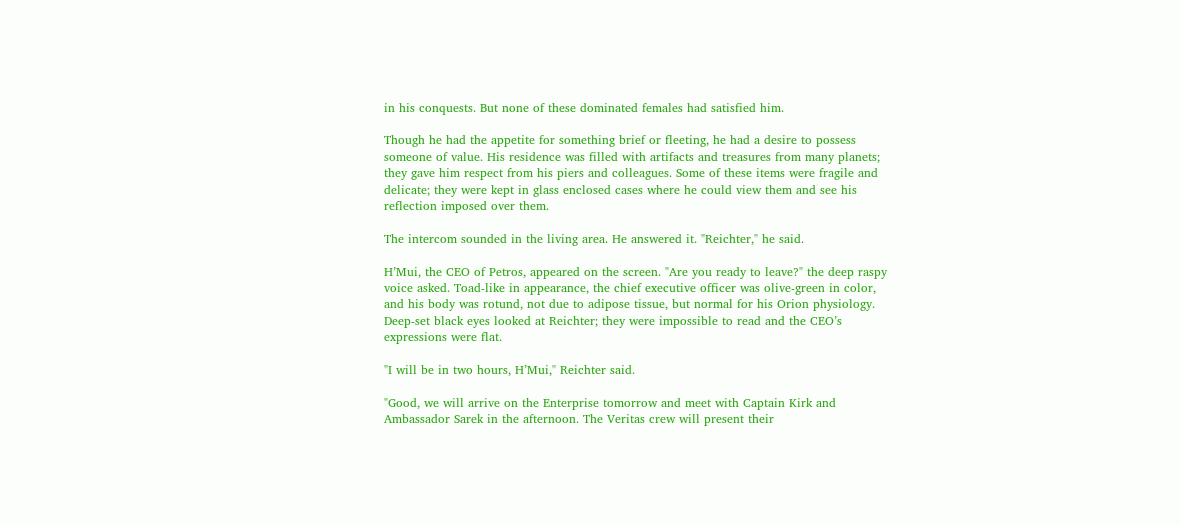in his conquests. But none of these dominated females had satisfied him.

Though he had the appetite for something brief or fleeting, he had a desire to possess someone of value. His residence was filled with artifacts and treasures from many planets; they gave him respect from his piers and colleagues. Some of these items were fragile and delicate; they were kept in glass enclosed cases where he could view them and see his reflection imposed over them.

The intercom sounded in the living area. He answered it. "Reichter," he said.

H’Mui, the CEO of Petros, appeared on the screen. "Are you ready to leave?" the deep raspy voice asked. Toad-like in appearance, the chief executive officer was olive-green in color, and his body was rotund, not due to adipose tissue, but normal for his Orion physiology. Deep-set black eyes looked at Reichter; they were impossible to read and the CEO’s expressions were flat.

"I will be in two hours, H’Mui," Reichter said.

"Good, we will arrive on the Enterprise tomorrow and meet with Captain Kirk and Ambassador Sarek in the afternoon. The Veritas crew will present their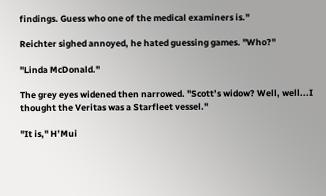findings. Guess who one of the medical examiners is."

Reichter sighed annoyed, he hated guessing games. "Who?"

"Linda McDonald."

The grey eyes widened then narrowed. "Scott’s widow? Well, well...I thought the Veritas was a Starfleet vessel."

"It is," H’Mui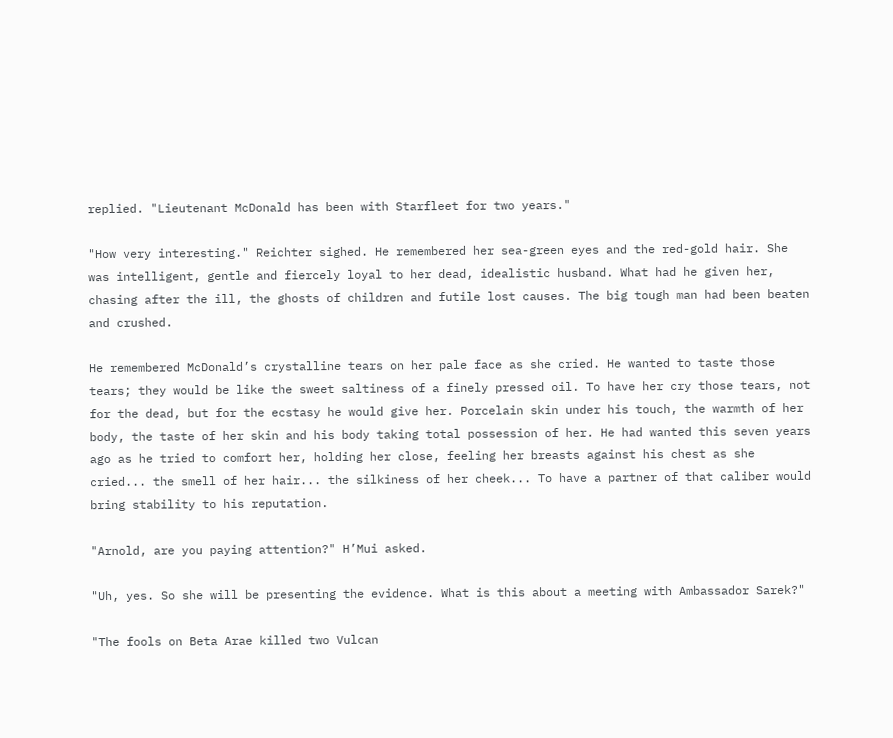replied. "Lieutenant McDonald has been with Starfleet for two years."

"How very interesting." Reichter sighed. He remembered her sea-green eyes and the red-gold hair. She was intelligent, gentle and fiercely loyal to her dead, idealistic husband. What had he given her, chasing after the ill, the ghosts of children and futile lost causes. The big tough man had been beaten and crushed.

He remembered McDonald’s crystalline tears on her pale face as she cried. He wanted to taste those tears; they would be like the sweet saltiness of a finely pressed oil. To have her cry those tears, not for the dead, but for the ecstasy he would give her. Porcelain skin under his touch, the warmth of her body, the taste of her skin and his body taking total possession of her. He had wanted this seven years ago as he tried to comfort her, holding her close, feeling her breasts against his chest as she cried... the smell of her hair... the silkiness of her cheek... To have a partner of that caliber would bring stability to his reputation.

"Arnold, are you paying attention?" H’Mui asked.

"Uh, yes. So she will be presenting the evidence. What is this about a meeting with Ambassador Sarek?"

"The fools on Beta Arae killed two Vulcan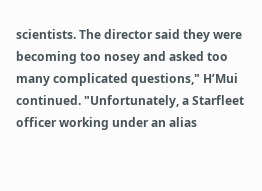scientists. The director said they were becoming too nosey and asked too many complicated questions," H’Mui continued. "Unfortunately, a Starfleet officer working under an alias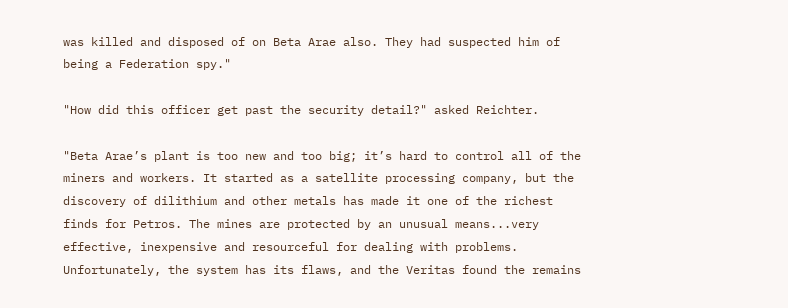was killed and disposed of on Beta Arae also. They had suspected him of being a Federation spy."

"How did this officer get past the security detail?" asked Reichter.

"Beta Arae’s plant is too new and too big; it’s hard to control all of the miners and workers. It started as a satellite processing company, but the discovery of dilithium and other metals has made it one of the richest finds for Petros. The mines are protected by an unusual means...very effective, inexpensive and resourceful for dealing with problems. Unfortunately, the system has its flaws, and the Veritas found the remains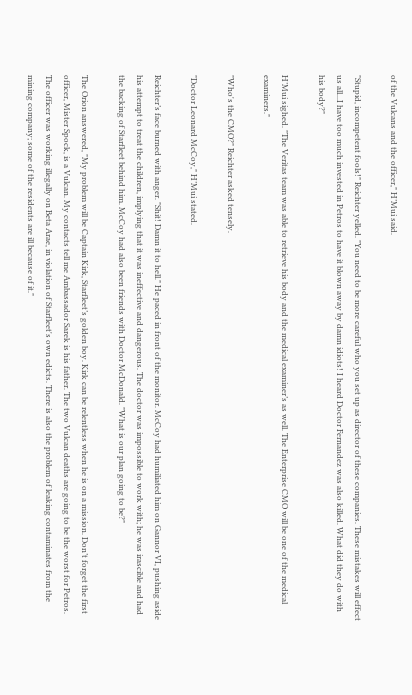of the Vulcans and the officer," H’Mui said.

"Stupid, incompetent fools!" Reichter yelled. "You need to be more careful who you set up as director of these companies. These mistakes will effect us all...I have too much invested in Petros to have it blown away by damn idiots! I heard Doctor Fernandez was also killed. What did they do with his body?"

H’Mui sighed. "The Veritas team was able to retrieve his body and the medical examiner’s as well. The Enterprise CMO will be one of the medical examiners."

"Who's the CMO?" Reichter asked tensely.

"Doctor Leonard McCoy," H’Mui stated.

Reichter’s face burned with anger. "Shit! Damn it to hell." He paced in front of the monitor. McCoy had humiliated him on Gannor VI, pushing aside his attempt to treat the children, implying that it was ineffective and dangerous. The doctor was impossible to work with; he was irascible and had the backing of Starfleet behind him. McCoy had also been friends with Doctor McDonald. "What is our plan going to be?"

The Orion answered, "My problem will be Captain Kirk, Starfleet’s golden boy. Kirk can be relentless when he is on a mission. Don’t forget the first officer, Mister Spock, is a Vulcan. My contacts tell me Ambassador Sarek is his father. The two Vulcan deaths are going to be the worst for Petros. The officer was working illegally on Beta Arae, in violation of Starfleet's own edicts. There is also the problem of leaking contaminates from the mining company; some of the residents are ill because of it."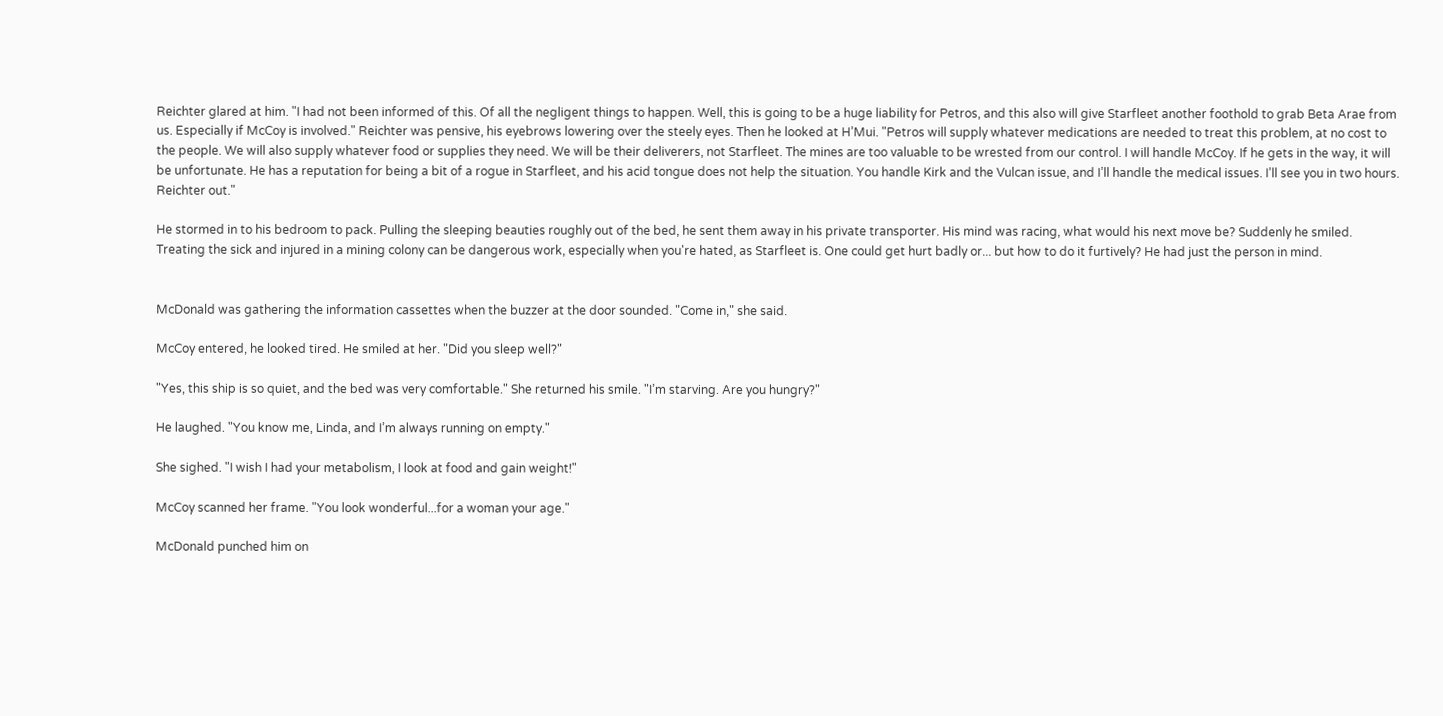Reichter glared at him. "I had not been informed of this. Of all the negligent things to happen. Well, this is going to be a huge liability for Petros, and this also will give Starfleet another foothold to grab Beta Arae from us. Especially if McCoy is involved." Reichter was pensive, his eyebrows lowering over the steely eyes. Then he looked at H’Mui. "Petros will supply whatever medications are needed to treat this problem, at no cost to the people. We will also supply whatever food or supplies they need. We will be their deliverers, not Starfleet. The mines are too valuable to be wrested from our control. I will handle McCoy. If he gets in the way, it will be unfortunate. He has a reputation for being a bit of a rogue in Starfleet, and his acid tongue does not help the situation. You handle Kirk and the Vulcan issue, and I’ll handle the medical issues. I’ll see you in two hours. Reichter out."

He stormed in to his bedroom to pack. Pulling the sleeping beauties roughly out of the bed, he sent them away in his private transporter. His mind was racing, what would his next move be? Suddenly he smiled. Treating the sick and injured in a mining colony can be dangerous work, especially when you're hated, as Starfleet is. One could get hurt badly or... but how to do it furtively? He had just the person in mind.


McDonald was gathering the information cassettes when the buzzer at the door sounded. "Come in," she said.

McCoy entered, he looked tired. He smiled at her. "Did you sleep well?"

"Yes, this ship is so quiet, and the bed was very comfortable." She returned his smile. "I’m starving. Are you hungry?"

He laughed. "You know me, Linda, and I’m always running on empty."

She sighed. "I wish I had your metabolism, I look at food and gain weight!"

McCoy scanned her frame. "You look wonderful...for a woman your age."

McDonald punched him on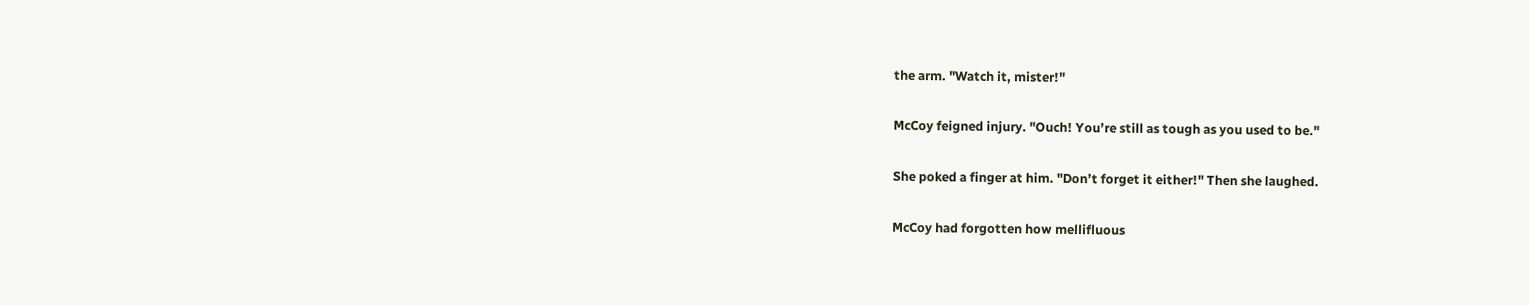the arm. "Watch it, mister!"

McCoy feigned injury. "Ouch! You’re still as tough as you used to be."

She poked a finger at him. "Don’t forget it either!" Then she laughed.

McCoy had forgotten how mellifluous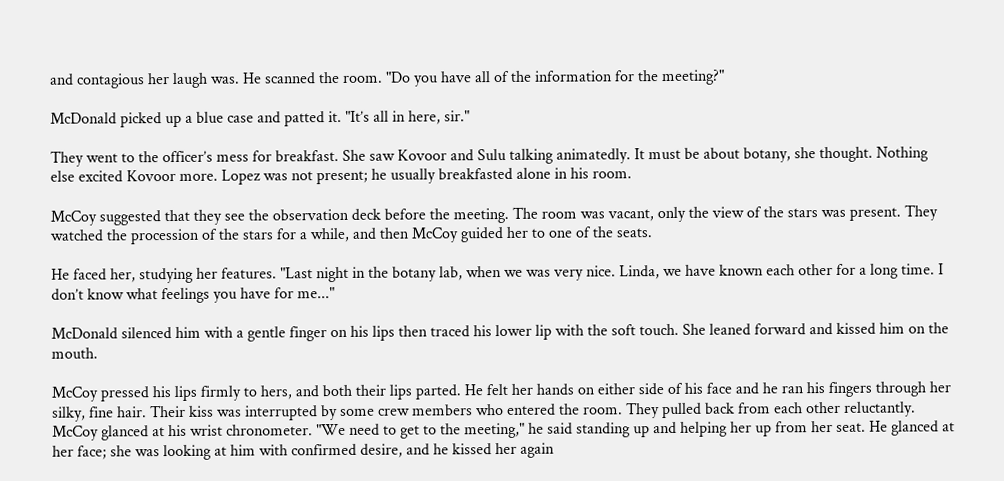and contagious her laugh was. He scanned the room. "Do you have all of the information for the meeting?"

McDonald picked up a blue case and patted it. "It’s all in here, sir."

They went to the officer’s mess for breakfast. She saw Kovoor and Sulu talking animatedly. It must be about botany, she thought. Nothing else excited Kovoor more. Lopez was not present; he usually breakfasted alone in his room.

McCoy suggested that they see the observation deck before the meeting. The room was vacant, only the view of the stars was present. They watched the procession of the stars for a while, and then McCoy guided her to one of the seats.

He faced her, studying her features. "Last night in the botany lab, when we was very nice. Linda, we have known each other for a long time. I don’t know what feelings you have for me..."

McDonald silenced him with a gentle finger on his lips then traced his lower lip with the soft touch. She leaned forward and kissed him on the mouth.

McCoy pressed his lips firmly to hers, and both their lips parted. He felt her hands on either side of his face and he ran his fingers through her silky, fine hair. Their kiss was interrupted by some crew members who entered the room. They pulled back from each other reluctantly. McCoy glanced at his wrist chronometer. "We need to get to the meeting," he said standing up and helping her up from her seat. He glanced at her face; she was looking at him with confirmed desire, and he kissed her again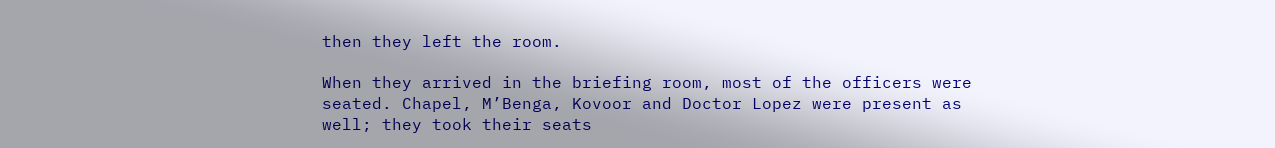then they left the room.

When they arrived in the briefing room, most of the officers were seated. Chapel, M’Benga, Kovoor and Doctor Lopez were present as well; they took their seats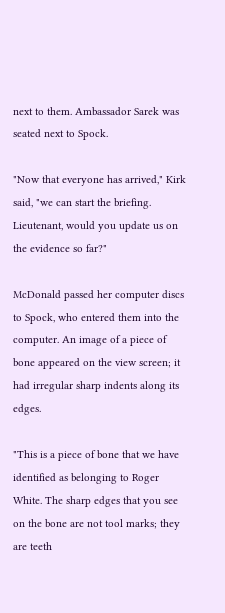next to them. Ambassador Sarek was seated next to Spock.

"Now that everyone has arrived," Kirk said, "we can start the briefing. Lieutenant, would you update us on the evidence so far?"

McDonald passed her computer discs to Spock, who entered them into the computer. An image of a piece of bone appeared on the view screen; it had irregular sharp indents along its edges.

"This is a piece of bone that we have identified as belonging to Roger White. The sharp edges that you see on the bone are not tool marks; they are teeth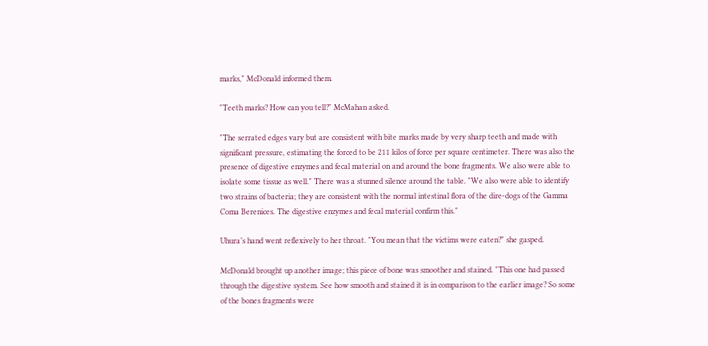marks," McDonald informed them.

"Teeth marks? How can you tell?" McMahan asked.

"The serrated edges vary but are consistent with bite marks made by very sharp teeth and made with significant pressure, estimating the forced to be 211 kilos of force per square centimeter. There was also the presence of digestive enzymes and fecal material on and around the bone fragments. We also were able to isolate some tissue as well." There was a stunned silence around the table. "We also were able to identify two strains of bacteria; they are consistent with the normal intestinal flora of the dire-dogs of the Gamma Coma Berenices. The digestive enzymes and fecal material confirm this."

Uhura’s hand went reflexively to her throat. "You mean that the victims were eaten?" she gasped.

McDonald brought up another image; this piece of bone was smoother and stained. "This one had passed through the digestive system. See how smooth and stained it is in comparison to the earlier image? So some of the bones fragments were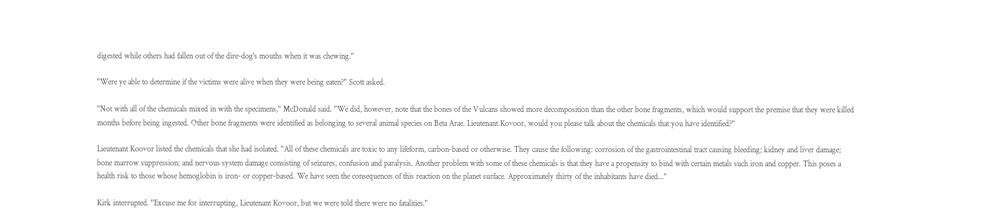digested while others had fallen out of the dire-dog's mouths when it was chewing."

"Were ye able to determine if the victims were alive when they were being eaten?" Scott asked.

"Not with all of the chemicals mixed in with the specimens," McDonald said. "We did, however, note that the bones of the Vulcans showed more decomposition than the other bone fragments, which would support the premise that they were killed months before being ingested. Other bone fragments were identified as belonging to several animal species on Beta Arae. Lieutenant Kovoor, would you please talk about the chemicals that you have identified?"

Lieutenant Koovor listed the chemicals that she had isolated. "All of these chemicals are toxic to any lifeform, carbon-based or otherwise. They cause the following: corrosion of the gastrointestinal tract causing bleeding; kidney and liver damage; bone marrow suppression; and nervous system damage consisting of seizures, confusion and paralysis. Another problem with some of these chemicals is that they have a propensity to bind with certain metals such iron and copper. This poses a health risk to those whose hemoglobin is iron- or copper-based. We have seen the consequences of this reaction on the planet surface. Approximately thirty of the inhabitants have died..."

Kirk interrupted. "Excuse me for interrupting, Lieutenant Kovoor, but we were told there were no fatalities."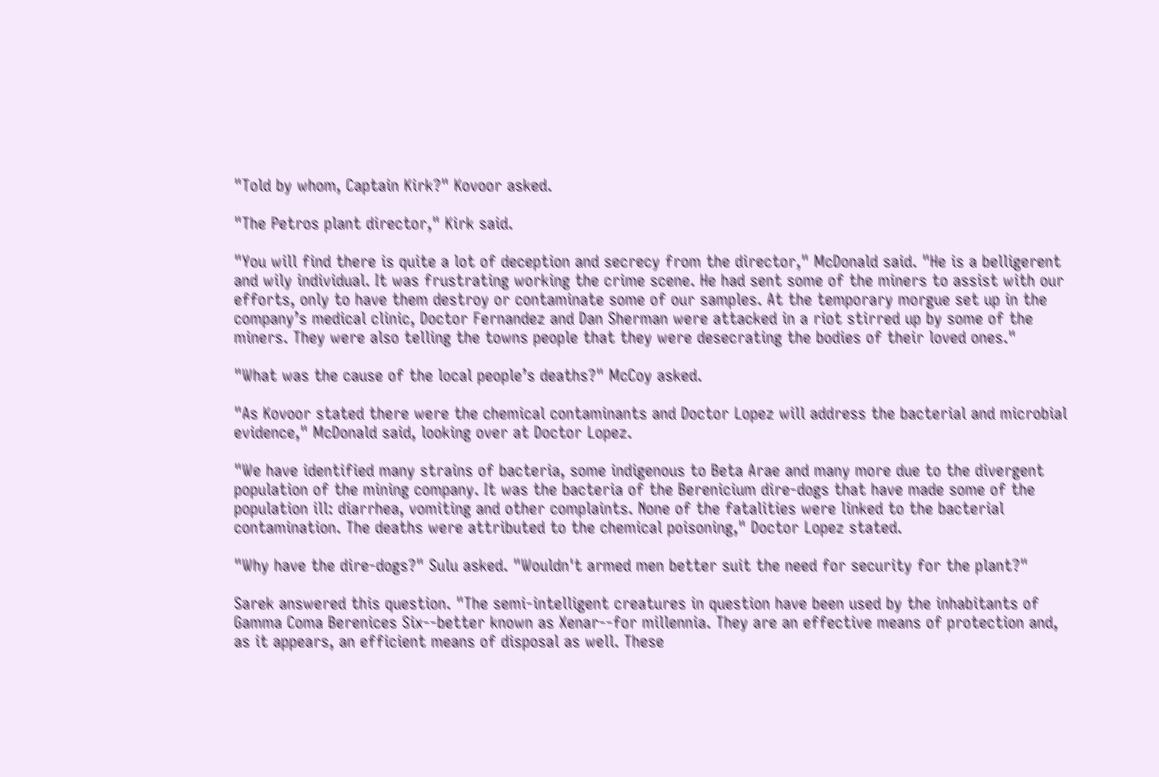"Told by whom, Captain Kirk?" Kovoor asked.

"The Petros plant director," Kirk said.

"You will find there is quite a lot of deception and secrecy from the director," McDonald said. "He is a belligerent and wily individual. It was frustrating working the crime scene. He had sent some of the miners to assist with our efforts, only to have them destroy or contaminate some of our samples. At the temporary morgue set up in the company’s medical clinic, Doctor Fernandez and Dan Sherman were attacked in a riot stirred up by some of the miners. They were also telling the towns people that they were desecrating the bodies of their loved ones."

"What was the cause of the local people’s deaths?" McCoy asked.

"As Kovoor stated there were the chemical contaminants and Doctor Lopez will address the bacterial and microbial evidence," McDonald said, looking over at Doctor Lopez.

"We have identified many strains of bacteria, some indigenous to Beta Arae and many more due to the divergent population of the mining company. It was the bacteria of the Berenicium dire-dogs that have made some of the population ill: diarrhea, vomiting and other complaints. None of the fatalities were linked to the bacterial contamination. The deaths were attributed to the chemical poisoning," Doctor Lopez stated.

"Why have the dire-dogs?" Sulu asked. "Wouldn't armed men better suit the need for security for the plant?"

Sarek answered this question. "The semi-intelligent creatures in question have been used by the inhabitants of Gamma Coma Berenices Six--better known as Xenar--for millennia. They are an effective means of protection and, as it appears, an efficient means of disposal as well. These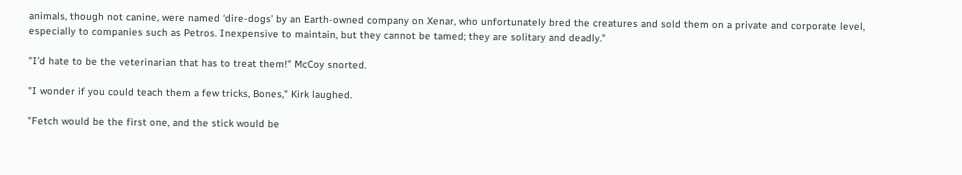animals, though not canine, were named ‘dire-dogs’ by an Earth-owned company on Xenar, who unfortunately bred the creatures and sold them on a private and corporate level, especially to companies such as Petros. Inexpensive to maintain, but they cannot be tamed; they are solitary and deadly."

"I’d hate to be the veterinarian that has to treat them!" McCoy snorted.

"I wonder if you could teach them a few tricks, Bones," Kirk laughed.

"Fetch would be the first one, and the stick would be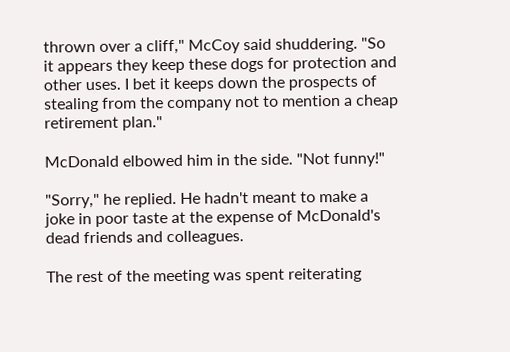thrown over a cliff," McCoy said shuddering. "So it appears they keep these dogs for protection and other uses. I bet it keeps down the prospects of stealing from the company not to mention a cheap retirement plan."

McDonald elbowed him in the side. "Not funny!"

"Sorry," he replied. He hadn't meant to make a joke in poor taste at the expense of McDonald's dead friends and colleagues.

The rest of the meeting was spent reiterating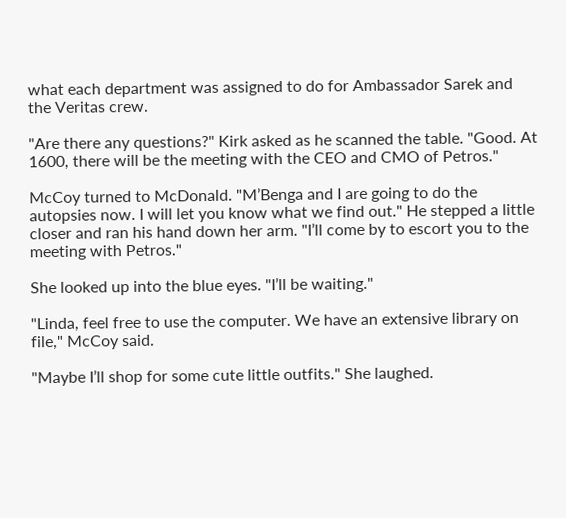what each department was assigned to do for Ambassador Sarek and the Veritas crew.

"Are there any questions?" Kirk asked as he scanned the table. "Good. At 1600, there will be the meeting with the CEO and CMO of Petros."

McCoy turned to McDonald. "M’Benga and I are going to do the autopsies now. I will let you know what we find out." He stepped a little closer and ran his hand down her arm. "I’ll come by to escort you to the meeting with Petros."

She looked up into the blue eyes. "I’ll be waiting."

"Linda, feel free to use the computer. We have an extensive library on file," McCoy said.

"Maybe I’ll shop for some cute little outfits." She laughed.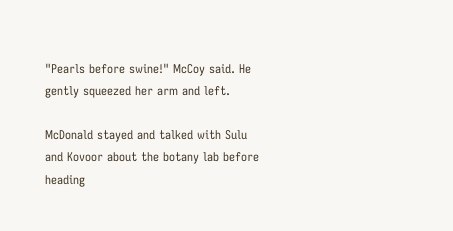"Pearls before swine!" McCoy said. He gently squeezed her arm and left.

McDonald stayed and talked with Sulu and Kovoor about the botany lab before heading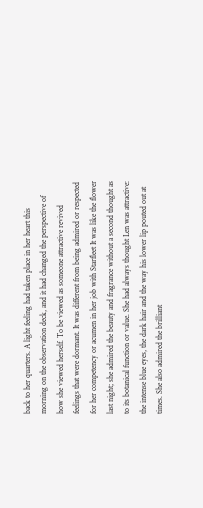back to her quarters. A light feeling had taken place in her heart this morning on the observation deck, and it had changed the perspective of how she viewed herself. To be viewed as someone attractive revived feelings that were dormant. It was different from being admired or respected for her competency or acumen in her job with Starfleet It was like the flower last night; she admired the beauty and fragrance without a second thought as to its botanical function or value. She had always thought Len was attractive: the intense blue eyes, the dark hair and the way his lower lip pouted out at times. She also admired the brilliant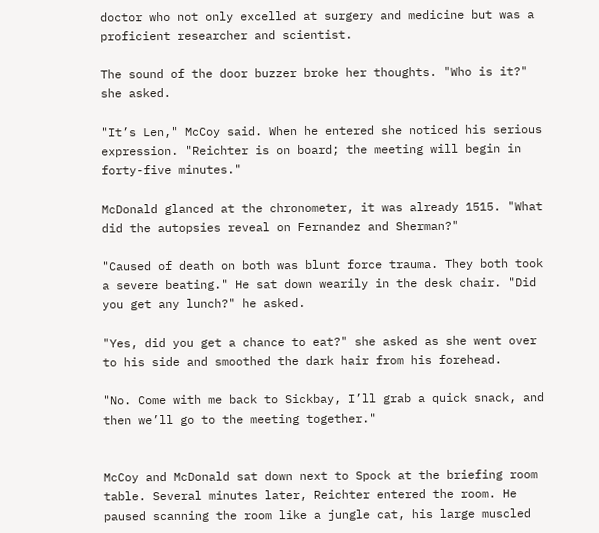doctor who not only excelled at surgery and medicine but was a proficient researcher and scientist.

The sound of the door buzzer broke her thoughts. "Who is it?" she asked.

"It’s Len," McCoy said. When he entered she noticed his serious expression. "Reichter is on board; the meeting will begin in forty-five minutes."

McDonald glanced at the chronometer, it was already 1515. "What did the autopsies reveal on Fernandez and Sherman?"

"Caused of death on both was blunt force trauma. They both took a severe beating." He sat down wearily in the desk chair. "Did you get any lunch?" he asked.

"Yes, did you get a chance to eat?" she asked as she went over to his side and smoothed the dark hair from his forehead.

"No. Come with me back to Sickbay, I’ll grab a quick snack, and then we’ll go to the meeting together."


McCoy and McDonald sat down next to Spock at the briefing room table. Several minutes later, Reichter entered the room. He paused scanning the room like a jungle cat, his large muscled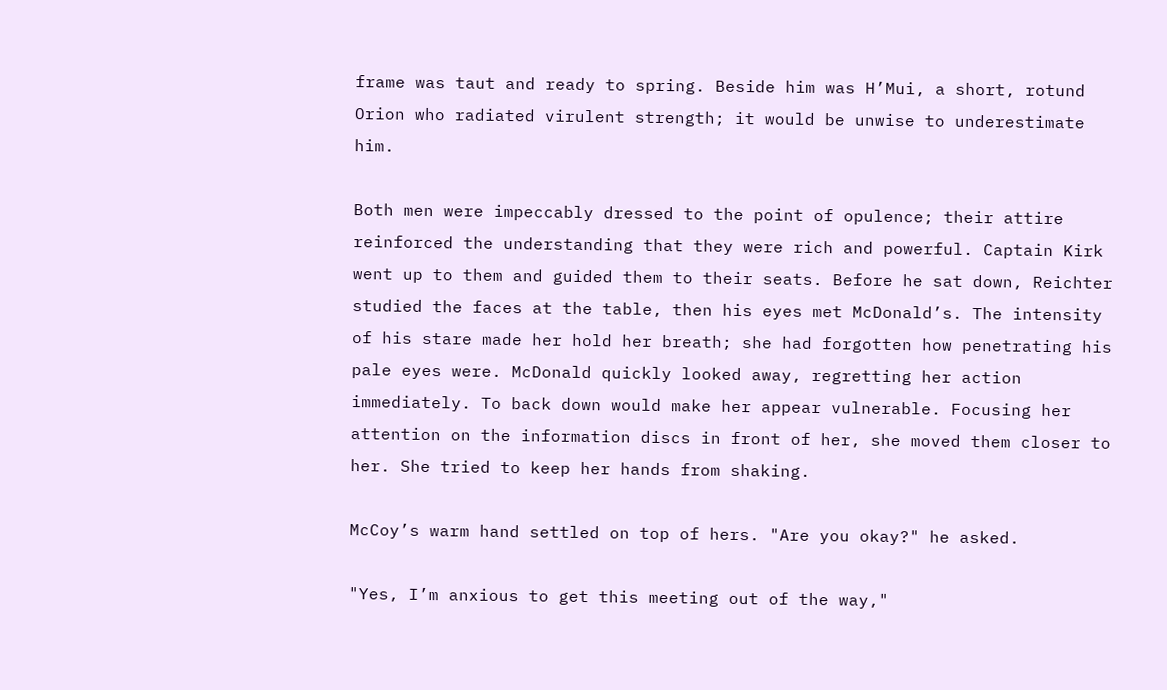frame was taut and ready to spring. Beside him was H’Mui, a short, rotund Orion who radiated virulent strength; it would be unwise to underestimate him.

Both men were impeccably dressed to the point of opulence; their attire reinforced the understanding that they were rich and powerful. Captain Kirk went up to them and guided them to their seats. Before he sat down, Reichter studied the faces at the table, then his eyes met McDonald’s. The intensity of his stare made her hold her breath; she had forgotten how penetrating his pale eyes were. McDonald quickly looked away, regretting her action immediately. To back down would make her appear vulnerable. Focusing her attention on the information discs in front of her, she moved them closer to her. She tried to keep her hands from shaking.

McCoy’s warm hand settled on top of hers. "Are you okay?" he asked.

"Yes, I’m anxious to get this meeting out of the way,"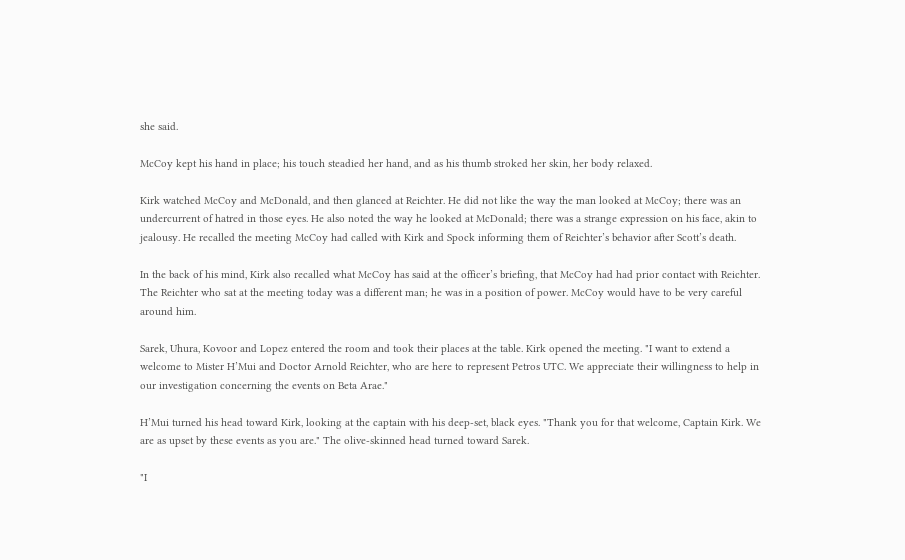she said.

McCoy kept his hand in place; his touch steadied her hand, and as his thumb stroked her skin, her body relaxed.

Kirk watched McCoy and McDonald, and then glanced at Reichter. He did not like the way the man looked at McCoy; there was an undercurrent of hatred in those eyes. He also noted the way he looked at McDonald; there was a strange expression on his face, akin to jealousy. He recalled the meeting McCoy had called with Kirk and Spock informing them of Reichter’s behavior after Scott’s death.

In the back of his mind, Kirk also recalled what McCoy has said at the officer’s briefing, that McCoy had had prior contact with Reichter. The Reichter who sat at the meeting today was a different man; he was in a position of power. McCoy would have to be very careful around him.

Sarek, Uhura, Kovoor and Lopez entered the room and took their places at the table. Kirk opened the meeting. "I want to extend a welcome to Mister H’Mui and Doctor Arnold Reichter, who are here to represent Petros UTC. We appreciate their willingness to help in our investigation concerning the events on Beta Arae."

H’Mui turned his head toward Kirk, looking at the captain with his deep-set, black eyes. "Thank you for that welcome, Captain Kirk. We are as upset by these events as you are." The olive-skinned head turned toward Sarek.

"I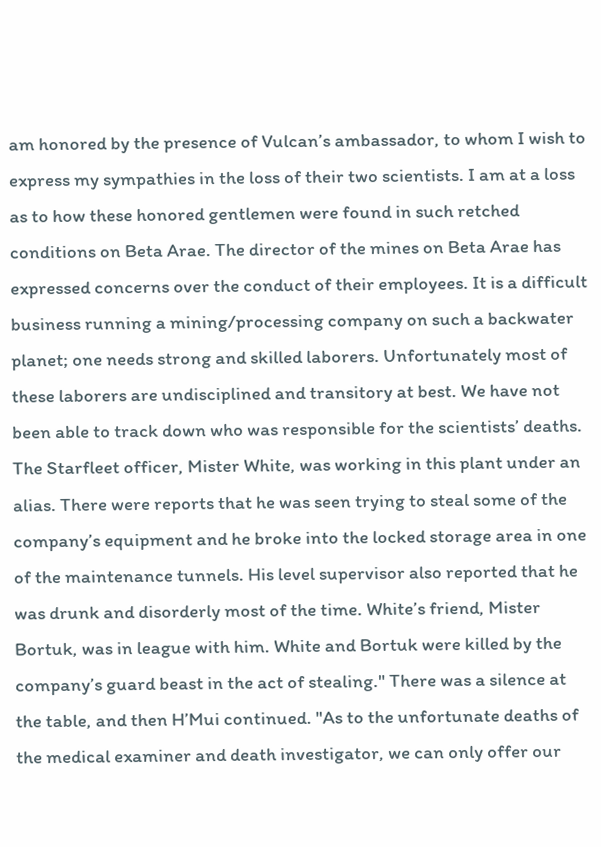am honored by the presence of Vulcan’s ambassador, to whom I wish to express my sympathies in the loss of their two scientists. I am at a loss as to how these honored gentlemen were found in such retched conditions on Beta Arae. The director of the mines on Beta Arae has expressed concerns over the conduct of their employees. It is a difficult business running a mining/processing company on such a backwater planet; one needs strong and skilled laborers. Unfortunately most of these laborers are undisciplined and transitory at best. We have not been able to track down who was responsible for the scientists’ deaths. The Starfleet officer, Mister White, was working in this plant under an alias. There were reports that he was seen trying to steal some of the company’s equipment and he broke into the locked storage area in one of the maintenance tunnels. His level supervisor also reported that he was drunk and disorderly most of the time. White’s friend, Mister Bortuk, was in league with him. White and Bortuk were killed by the company’s guard beast in the act of stealing." There was a silence at the table, and then H’Mui continued. "As to the unfortunate deaths of the medical examiner and death investigator, we can only offer our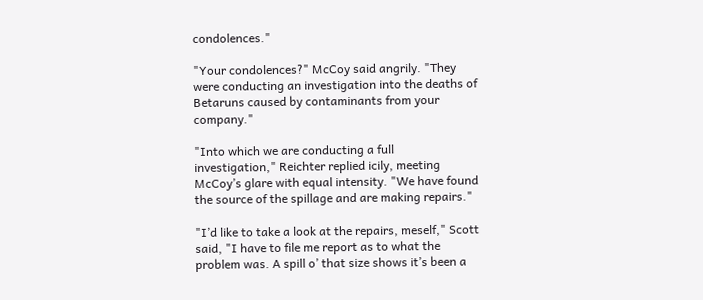condolences."

"Your condolences?" McCoy said angrily. "They were conducting an investigation into the deaths of Betaruns caused by contaminants from your company."

"Into which we are conducting a full investigation," Reichter replied icily, meeting McCoy’s glare with equal intensity. "We have found the source of the spillage and are making repairs."

"I’d like to take a look at the repairs, meself," Scott said, "I have to file me report as to what the problem was. A spill o’ that size shows it’s been a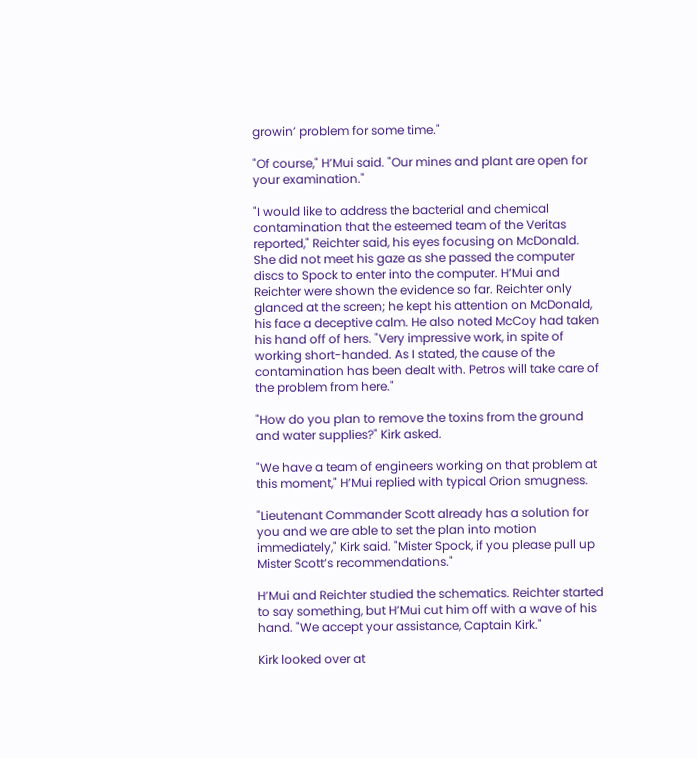growin’ problem for some time."

"Of course," H’Mui said. "Our mines and plant are open for your examination."

"I would like to address the bacterial and chemical contamination that the esteemed team of the Veritas reported," Reichter said, his eyes focusing on McDonald. She did not meet his gaze as she passed the computer discs to Spock to enter into the computer. H’Mui and Reichter were shown the evidence so far. Reichter only glanced at the screen; he kept his attention on McDonald, his face a deceptive calm. He also noted McCoy had taken his hand off of hers. "Very impressive work, in spite of working short-handed. As I stated, the cause of the contamination has been dealt with. Petros will take care of the problem from here."

"How do you plan to remove the toxins from the ground and water supplies?" Kirk asked.

"We have a team of engineers working on that problem at this moment," H’Mui replied with typical Orion smugness.

"Lieutenant Commander Scott already has a solution for you and we are able to set the plan into motion immediately," Kirk said. "Mister Spock, if you please pull up Mister Scott’s recommendations."

H’Mui and Reichter studied the schematics. Reichter started to say something, but H’Mui cut him off with a wave of his hand. "We accept your assistance, Captain Kirk."

Kirk looked over at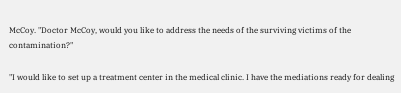McCoy. "Doctor McCoy, would you like to address the needs of the surviving victims of the contamination?"

"I would like to set up a treatment center in the medical clinic. I have the mediations ready for dealing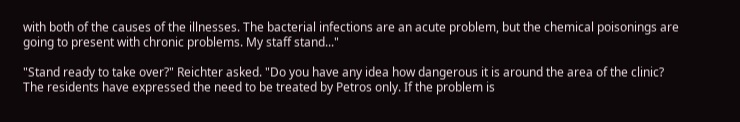with both of the causes of the illnesses. The bacterial infections are an acute problem, but the chemical poisonings are going to present with chronic problems. My staff stand..."

"Stand ready to take over?" Reichter asked. "Do you have any idea how dangerous it is around the area of the clinic? The residents have expressed the need to be treated by Petros only. If the problem is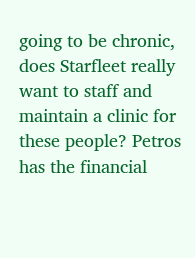going to be chronic, does Starfleet really want to staff and maintain a clinic for these people? Petros has the financial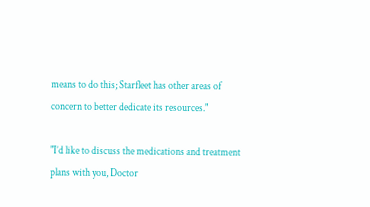means to do this; Starfleet has other areas of concern to better dedicate its resources."

"I’d like to discuss the medications and treatment plans with you, Doctor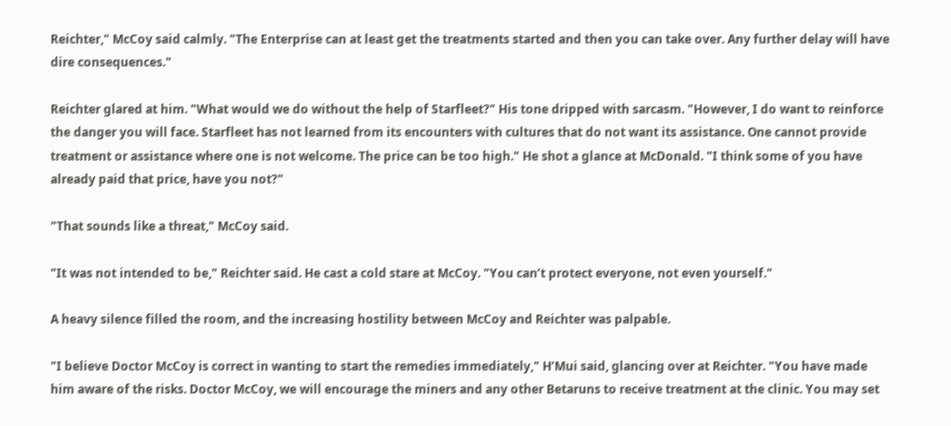Reichter," McCoy said calmly. "The Enterprise can at least get the treatments started and then you can take over. Any further delay will have dire consequences."

Reichter glared at him. "What would we do without the help of Starfleet?" His tone dripped with sarcasm. "However, I do want to reinforce the danger you will face. Starfleet has not learned from its encounters with cultures that do not want its assistance. One cannot provide treatment or assistance where one is not welcome. The price can be too high." He shot a glance at McDonald. "I think some of you have already paid that price, have you not?"

"That sounds like a threat," McCoy said.

"It was not intended to be," Reichter said. He cast a cold stare at McCoy. "You can’t protect everyone, not even yourself."

A heavy silence filled the room, and the increasing hostility between McCoy and Reichter was palpable.

"I believe Doctor McCoy is correct in wanting to start the remedies immediately," H’Mui said, glancing over at Reichter. "You have made him aware of the risks. Doctor McCoy, we will encourage the miners and any other Betaruns to receive treatment at the clinic. You may set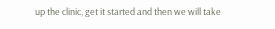up the clinic, get it started and then we will take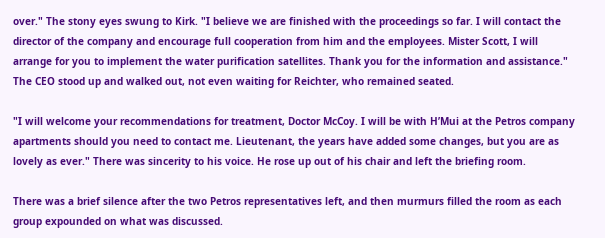over." The stony eyes swung to Kirk. "I believe we are finished with the proceedings so far. I will contact the director of the company and encourage full cooperation from him and the employees. Mister Scott, I will arrange for you to implement the water purification satellites. Thank you for the information and assistance." The CEO stood up and walked out, not even waiting for Reichter, who remained seated.

"I will welcome your recommendations for treatment, Doctor McCoy. I will be with H’Mui at the Petros company apartments should you need to contact me. Lieutenant, the years have added some changes, but you are as lovely as ever." There was sincerity to his voice. He rose up out of his chair and left the briefing room.

There was a brief silence after the two Petros representatives left, and then murmurs filled the room as each group expounded on what was discussed.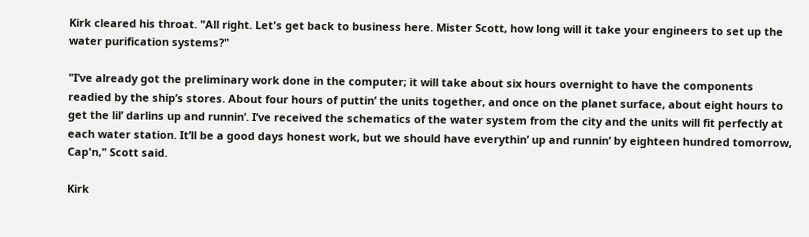Kirk cleared his throat. "All right. Let's get back to business here. Mister Scott, how long will it take your engineers to set up the water purification systems?"

"I’ve already got the preliminary work done in the computer; it will take about six hours overnight to have the components readied by the ship’s stores. About four hours of puttin’ the units together, and once on the planet surface, about eight hours to get the lil’ darlins up and runnin’. I’ve received the schematics of the water system from the city and the units will fit perfectly at each water station. It’ll be a good days honest work, but we should have everythin’ up and runnin’ by eighteen hundred tomorrow, Cap'n," Scott said.

Kirk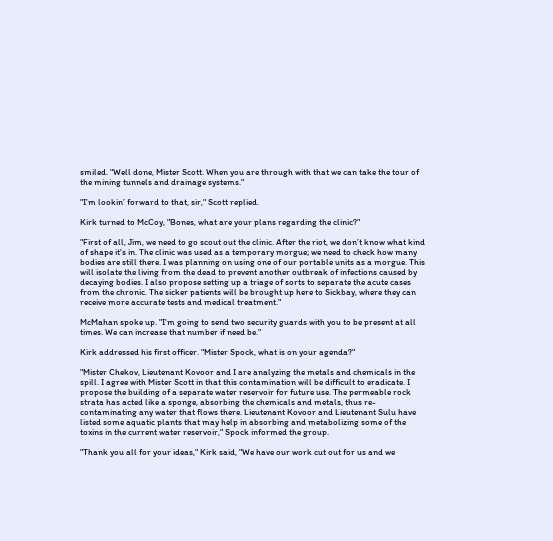smiled. "Well done, Mister Scott. When you are through with that we can take the tour of the mining tunnels and drainage systems."

"I’m lookin’ forward to that, sir," Scott replied.

Kirk turned to McCoy, "Bones, what are your plans regarding the clinic?"

"First of all, Jim, we need to go scout out the clinic. After the riot, we don’t know what kind of shape it's in. The clinic was used as a temporary morgue; we need to check how many bodies are still there. I was planning on using one of our portable units as a morgue. This will isolate the living from the dead to prevent another outbreak of infections caused by decaying bodies. I also propose setting up a triage of sorts to separate the acute cases from the chronic. The sicker patients will be brought up here to Sickbay, where they can receive more accurate tests and medical treatment."

McMahan spoke up. "I'm going to send two security guards with you to be present at all times. We can increase that number if need be."

Kirk addressed his first officer. "Mister Spock, what is on your agenda?"

"Mister Chekov, Lieutenant Kovoor and I are analyzing the metals and chemicals in the spill. I agree with Mister Scott in that this contamination will be difficult to eradicate. I propose the building of a separate water reservoir for future use. The permeable rock strata has acted like a sponge, absorbing the chemicals and metals, thus re-contaminating any water that flows there. Lieutenant Kovoor and Lieutenant Sulu have listed some aquatic plants that may help in absorbing and metabolizing some of the toxins in the current water reservoir," Spock informed the group.

"Thank you all for your ideas," Kirk said, "We have our work cut out for us and we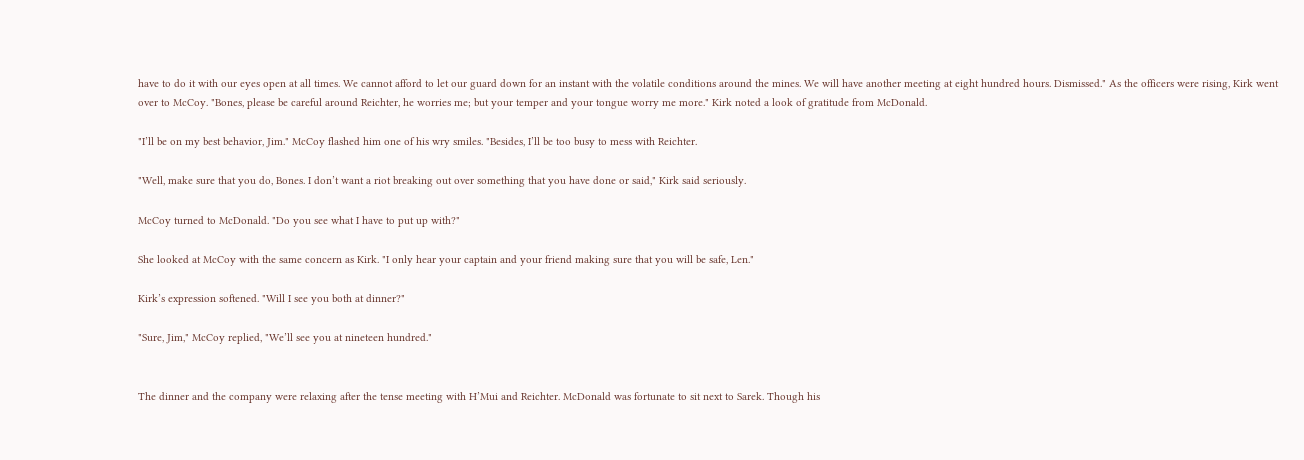have to do it with our eyes open at all times. We cannot afford to let our guard down for an instant with the volatile conditions around the mines. We will have another meeting at eight hundred hours. Dismissed." As the officers were rising, Kirk went over to McCoy. "Bones, please be careful around Reichter, he worries me; but your temper and your tongue worry me more." Kirk noted a look of gratitude from McDonald.

"I’ll be on my best behavior, Jim." McCoy flashed him one of his wry smiles. "Besides, I’ll be too busy to mess with Reichter.

"Well, make sure that you do, Bones. I don’t want a riot breaking out over something that you have done or said," Kirk said seriously.

McCoy turned to McDonald. "Do you see what I have to put up with?"

She looked at McCoy with the same concern as Kirk. "I only hear your captain and your friend making sure that you will be safe, Len."

Kirk’s expression softened. "Will I see you both at dinner?"

"Sure, Jim," McCoy replied, "We’ll see you at nineteen hundred."


The dinner and the company were relaxing after the tense meeting with H’Mui and Reichter. McDonald was fortunate to sit next to Sarek. Though his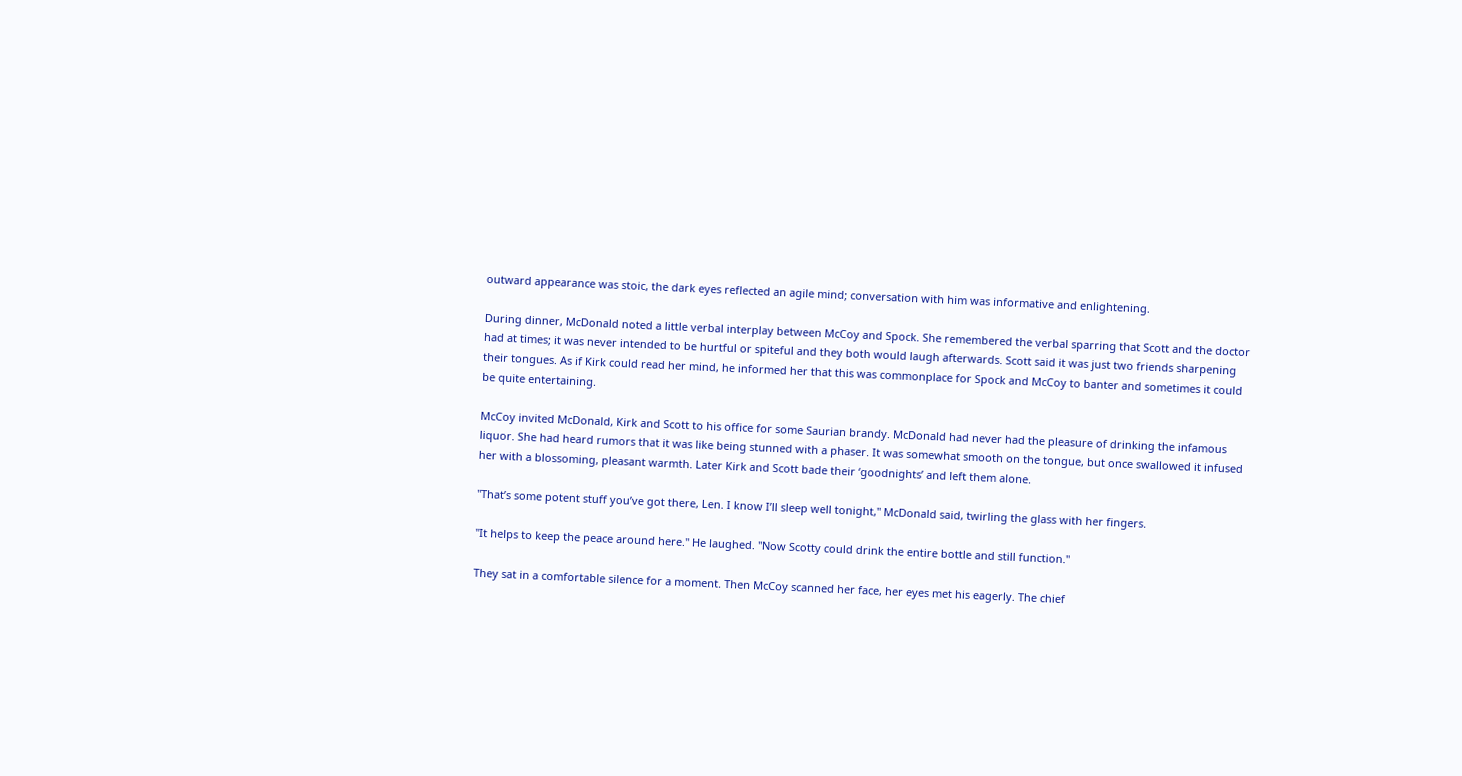outward appearance was stoic, the dark eyes reflected an agile mind; conversation with him was informative and enlightening.

During dinner, McDonald noted a little verbal interplay between McCoy and Spock. She remembered the verbal sparring that Scott and the doctor had at times; it was never intended to be hurtful or spiteful and they both would laugh afterwards. Scott said it was just two friends sharpening their tongues. As if Kirk could read her mind, he informed her that this was commonplace for Spock and McCoy to banter and sometimes it could be quite entertaining.

McCoy invited McDonald, Kirk and Scott to his office for some Saurian brandy. McDonald had never had the pleasure of drinking the infamous liquor. She had heard rumors that it was like being stunned with a phaser. It was somewhat smooth on the tongue, but once swallowed it infused her with a blossoming, pleasant warmth. Later Kirk and Scott bade their ‘goodnights’ and left them alone.

"That’s some potent stuff you’ve got there, Len. I know I’ll sleep well tonight," McDonald said, twirling the glass with her fingers.

"It helps to keep the peace around here." He laughed. "Now Scotty could drink the entire bottle and still function."

They sat in a comfortable silence for a moment. Then McCoy scanned her face, her eyes met his eagerly. The chief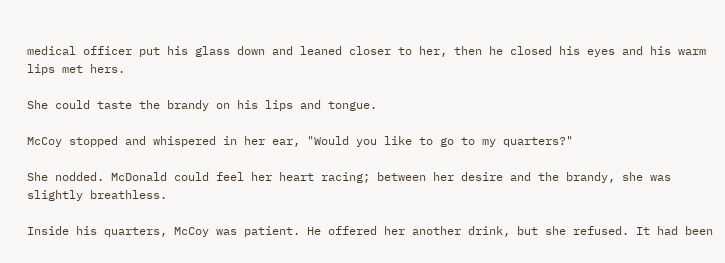medical officer put his glass down and leaned closer to her, then he closed his eyes and his warm lips met hers.

She could taste the brandy on his lips and tongue.

McCoy stopped and whispered in her ear, "Would you like to go to my quarters?"

She nodded. McDonald could feel her heart racing; between her desire and the brandy, she was slightly breathless.

Inside his quarters, McCoy was patient. He offered her another drink, but she refused. It had been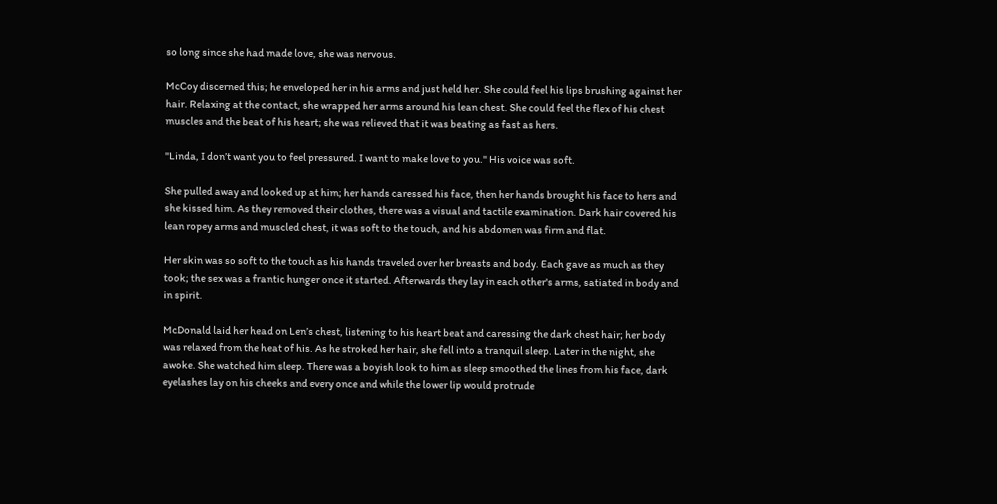so long since she had made love, she was nervous.

McCoy discerned this; he enveloped her in his arms and just held her. She could feel his lips brushing against her hair. Relaxing at the contact, she wrapped her arms around his lean chest. She could feel the flex of his chest muscles and the beat of his heart; she was relieved that it was beating as fast as hers.

"Linda, I don’t want you to feel pressured. I want to make love to you." His voice was soft.

She pulled away and looked up at him; her hands caressed his face, then her hands brought his face to hers and she kissed him. As they removed their clothes, there was a visual and tactile examination. Dark hair covered his lean ropey arms and muscled chest, it was soft to the touch, and his abdomen was firm and flat.

Her skin was so soft to the touch as his hands traveled over her breasts and body. Each gave as much as they took; the sex was a frantic hunger once it started. Afterwards they lay in each other's arms, satiated in body and in spirit.

McDonald laid her head on Len’s chest, listening to his heart beat and caressing the dark chest hair; her body was relaxed from the heat of his. As he stroked her hair, she fell into a tranquil sleep. Later in the night, she awoke. She watched him sleep. There was a boyish look to him as sleep smoothed the lines from his face, dark eyelashes lay on his cheeks and every once and while the lower lip would protrude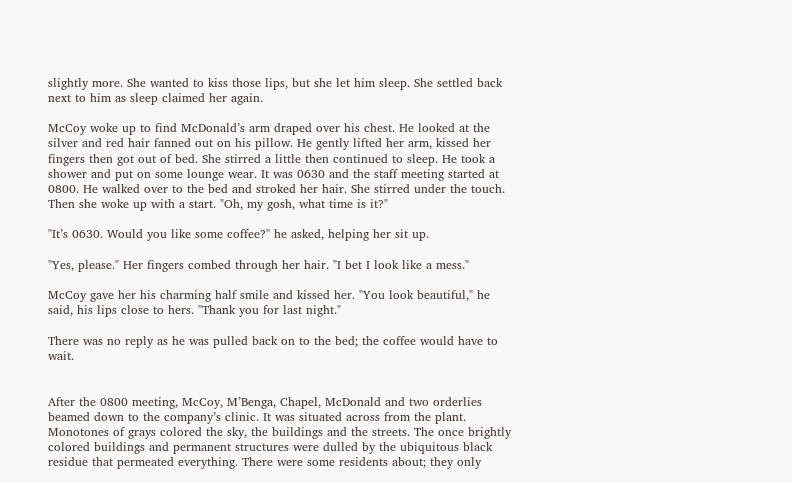slightly more. She wanted to kiss those lips, but she let him sleep. She settled back next to him as sleep claimed her again.

McCoy woke up to find McDonald’s arm draped over his chest. He looked at the silver and red hair fanned out on his pillow. He gently lifted her arm, kissed her fingers then got out of bed. She stirred a little then continued to sleep. He took a shower and put on some lounge wear. It was 0630 and the staff meeting started at 0800. He walked over to the bed and stroked her hair. She stirred under the touch. Then she woke up with a start. "Oh, my gosh, what time is it?"

"It’s 0630. Would you like some coffee?" he asked, helping her sit up.

"Yes, please." Her fingers combed through her hair. "I bet I look like a mess."

McCoy gave her his charming half smile and kissed her. "You look beautiful," he said, his lips close to hers. "Thank you for last night."

There was no reply as he was pulled back on to the bed; the coffee would have to wait.


After the 0800 meeting, McCoy, M’Benga, Chapel, McDonald and two orderlies beamed down to the company’s clinic. It was situated across from the plant. Monotones of grays colored the sky, the buildings and the streets. The once brightly colored buildings and permanent structures were dulled by the ubiquitous black residue that permeated everything. There were some residents about; they only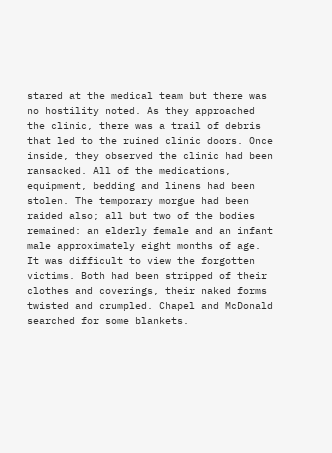stared at the medical team but there was no hostility noted. As they approached the clinic, there was a trail of debris that led to the ruined clinic doors. Once inside, they observed the clinic had been ransacked. All of the medications, equipment, bedding and linens had been stolen. The temporary morgue had been raided also; all but two of the bodies remained: an elderly female and an infant male approximately eight months of age. It was difficult to view the forgotten victims. Both had been stripped of their clothes and coverings, their naked forms twisted and crumpled. Chapel and McDonald searched for some blankets.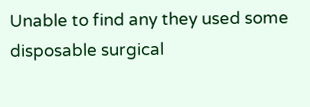Unable to find any they used some disposable surgical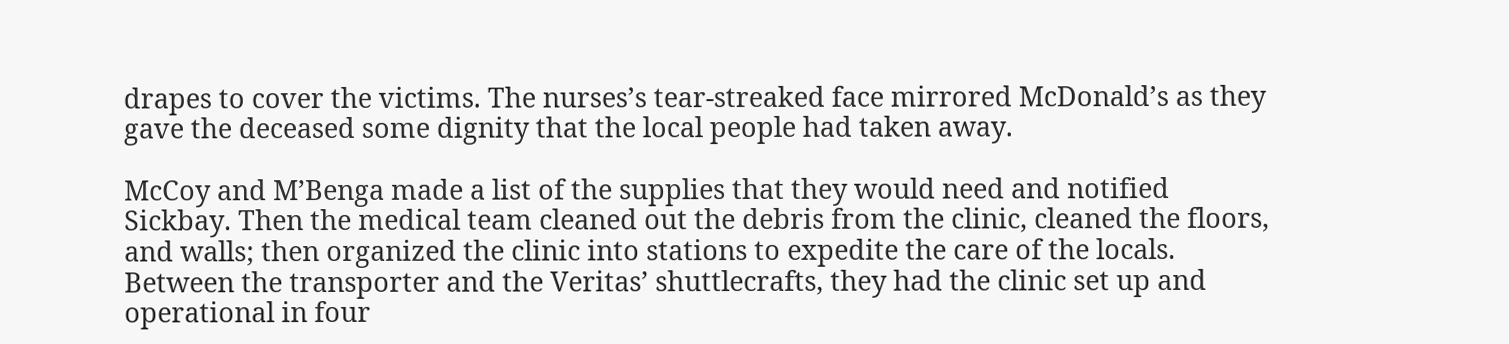drapes to cover the victims. The nurses’s tear-streaked face mirrored McDonald’s as they gave the deceased some dignity that the local people had taken away.

McCoy and M’Benga made a list of the supplies that they would need and notified Sickbay. Then the medical team cleaned out the debris from the clinic, cleaned the floors, and walls; then organized the clinic into stations to expedite the care of the locals. Between the transporter and the Veritas’ shuttlecrafts, they had the clinic set up and operational in four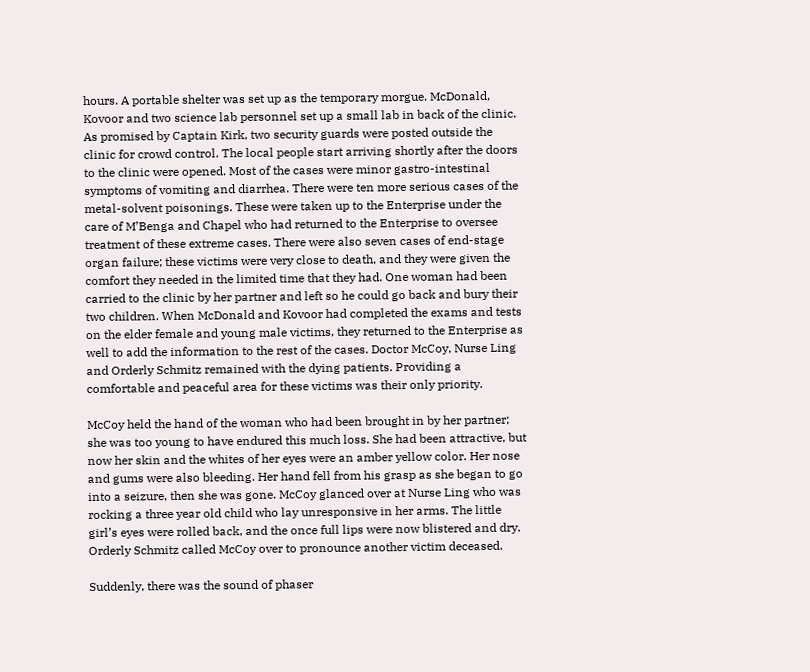hours. A portable shelter was set up as the temporary morgue. McDonald, Kovoor and two science lab personnel set up a small lab in back of the clinic. As promised by Captain Kirk, two security guards were posted outside the clinic for crowd control. The local people start arriving shortly after the doors to the clinic were opened. Most of the cases were minor gastro-intestinal symptoms of vomiting and diarrhea. There were ten more serious cases of the metal-solvent poisonings. These were taken up to the Enterprise under the care of M’Benga and Chapel who had returned to the Enterprise to oversee treatment of these extreme cases. There were also seven cases of end-stage organ failure; these victims were very close to death, and they were given the comfort they needed in the limited time that they had. One woman had been carried to the clinic by her partner and left so he could go back and bury their two children. When McDonald and Kovoor had completed the exams and tests on the elder female and young male victims, they returned to the Enterprise as well to add the information to the rest of the cases. Doctor McCoy, Nurse Ling and Orderly Schmitz remained with the dying patients. Providing a comfortable and peaceful area for these victims was their only priority.

McCoy held the hand of the woman who had been brought in by her partner; she was too young to have endured this much loss. She had been attractive, but now her skin and the whites of her eyes were an amber yellow color. Her nose and gums were also bleeding. Her hand fell from his grasp as she began to go into a seizure, then she was gone. McCoy glanced over at Nurse Ling who was rocking a three year old child who lay unresponsive in her arms. The little girl’s eyes were rolled back, and the once full lips were now blistered and dry. Orderly Schmitz called McCoy over to pronounce another victim deceased.

Suddenly, there was the sound of phaser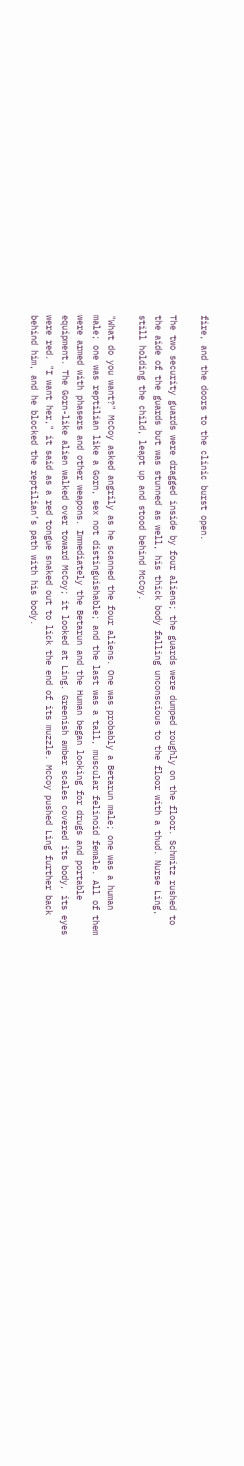fire, and the doors to the clinic burst open.

The two security guards were dragged inside by four aliens; the guards were dumped roughly on the floor. Schmitz rushed to the aide of the guards but was stunned as well, his thick body falling unconscious to the floor with a thud. Nurse Ling, still holding the child, leapt up and stood behind McCoy.

"What do you want?" McCoy asked angrily as he scanned the four aliens. One was probably a Betarun male; one was a human male; one was reptilian like a Gorn, sex not distinguishable; and the last was a tall, muscular felinoid female. All of them were armed with phasers and other weapons. Immediately the Betarun and the Human began looking for drugs and portable equipment. The Gorn-like alien walked over toward McCoy; it looked at Ling. Greenish amber scales covered its body, its eyes were red. "I want her," it said as a red tongue snaked out to lick the end of its muzzle. McCoy pushed Ling further back behind him, and he blocked the reptilian’s path with his body.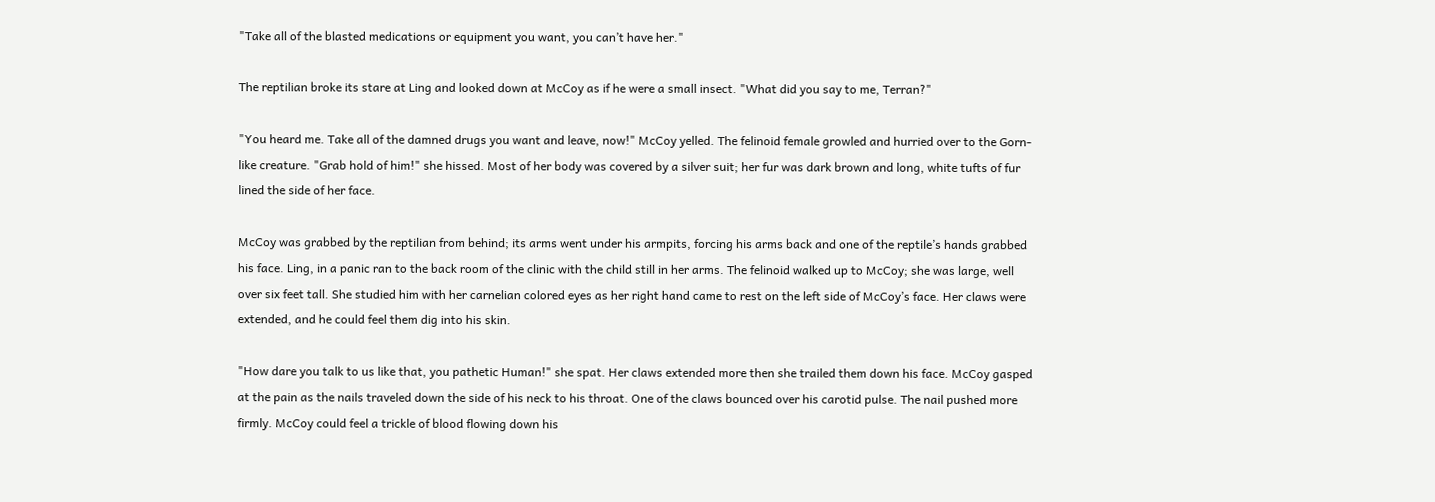"Take all of the blasted medications or equipment you want, you can’t have her."

The reptilian broke its stare at Ling and looked down at McCoy as if he were a small insect. "What did you say to me, Terran?"

"You heard me. Take all of the damned drugs you want and leave, now!" McCoy yelled. The felinoid female growled and hurried over to the Gorn-like creature. "Grab hold of him!" she hissed. Most of her body was covered by a silver suit; her fur was dark brown and long, white tufts of fur lined the side of her face.

McCoy was grabbed by the reptilian from behind; its arms went under his armpits, forcing his arms back and one of the reptile’s hands grabbed his face. Ling, in a panic ran to the back room of the clinic with the child still in her arms. The felinoid walked up to McCoy; she was large, well over six feet tall. She studied him with her carnelian colored eyes as her right hand came to rest on the left side of McCoy’s face. Her claws were extended, and he could feel them dig into his skin.

"How dare you talk to us like that, you pathetic Human!" she spat. Her claws extended more then she trailed them down his face. McCoy gasped at the pain as the nails traveled down the side of his neck to his throat. One of the claws bounced over his carotid pulse. The nail pushed more firmly. McCoy could feel a trickle of blood flowing down his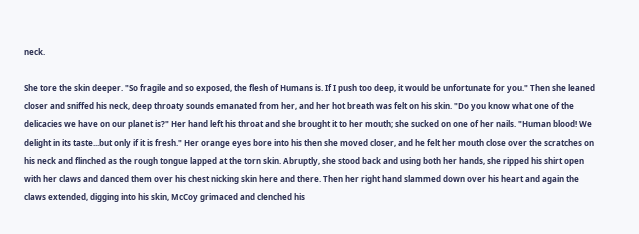neck.

She tore the skin deeper. "So fragile and so exposed, the flesh of Humans is. If I push too deep, it would be unfortunate for you." Then she leaned closer and sniffed his neck, deep throaty sounds emanated from her, and her hot breath was felt on his skin. "Do you know what one of the delicacies we have on our planet is?" Her hand left his throat and she brought it to her mouth; she sucked on one of her nails. "Human blood! We delight in its taste...but only if it is fresh." Her orange eyes bore into his then she moved closer, and he felt her mouth close over the scratches on his neck and flinched as the rough tongue lapped at the torn skin. Abruptly, she stood back and using both her hands, she ripped his shirt open with her claws and danced them over his chest nicking skin here and there. Then her right hand slammed down over his heart and again the claws extended, digging into his skin, McCoy grimaced and clenched his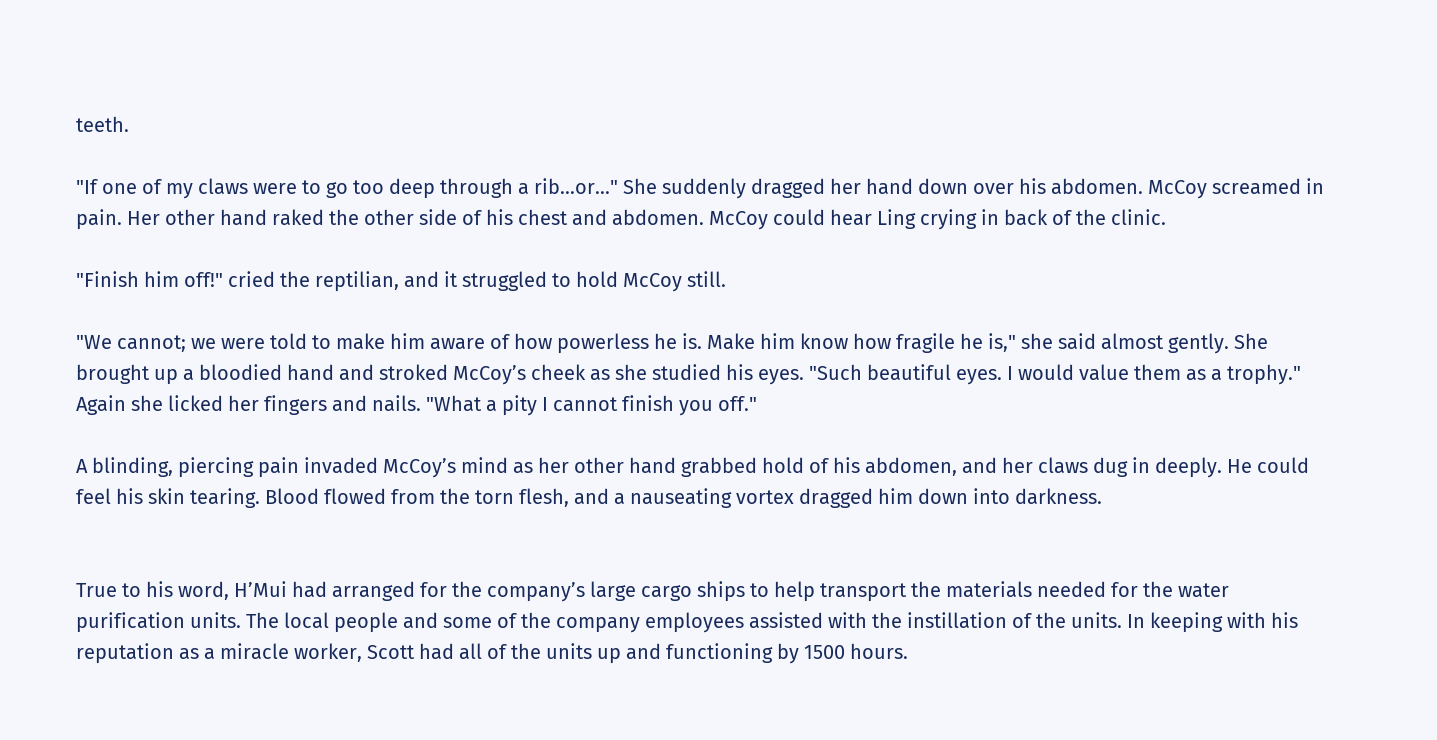teeth.

"If one of my claws were to go too deep through a rib...or..." She suddenly dragged her hand down over his abdomen. McCoy screamed in pain. Her other hand raked the other side of his chest and abdomen. McCoy could hear Ling crying in back of the clinic.

"Finish him off!" cried the reptilian, and it struggled to hold McCoy still.

"We cannot; we were told to make him aware of how powerless he is. Make him know how fragile he is," she said almost gently. She brought up a bloodied hand and stroked McCoy’s cheek as she studied his eyes. "Such beautiful eyes. I would value them as a trophy." Again she licked her fingers and nails. "What a pity I cannot finish you off."

A blinding, piercing pain invaded McCoy’s mind as her other hand grabbed hold of his abdomen, and her claws dug in deeply. He could feel his skin tearing. Blood flowed from the torn flesh, and a nauseating vortex dragged him down into darkness.


True to his word, H’Mui had arranged for the company’s large cargo ships to help transport the materials needed for the water purification units. The local people and some of the company employees assisted with the instillation of the units. In keeping with his reputation as a miracle worker, Scott had all of the units up and functioning by 1500 hours.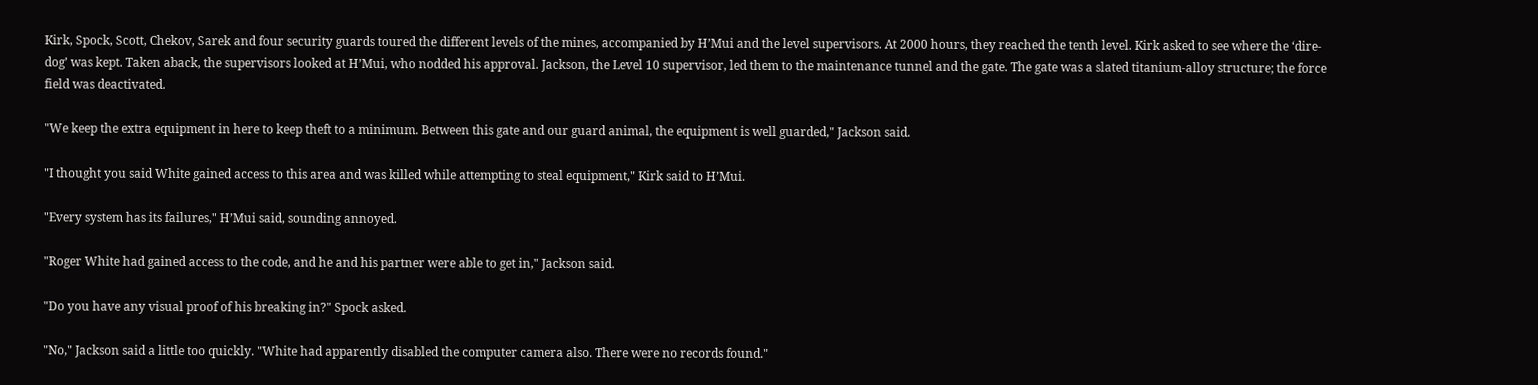Kirk, Spock, Scott, Chekov, Sarek and four security guards toured the different levels of the mines, accompanied by H’Mui and the level supervisors. At 2000 hours, they reached the tenth level. Kirk asked to see where the ‘dire-dog’ was kept. Taken aback, the supervisors looked at H’Mui, who nodded his approval. Jackson, the Level 10 supervisor, led them to the maintenance tunnel and the gate. The gate was a slated titanium-alloy structure; the force field was deactivated.

"We keep the extra equipment in here to keep theft to a minimum. Between this gate and our guard animal, the equipment is well guarded," Jackson said.

"I thought you said White gained access to this area and was killed while attempting to steal equipment," Kirk said to H’Mui.

"Every system has its failures," H’Mui said, sounding annoyed.

"Roger White had gained access to the code, and he and his partner were able to get in," Jackson said.

"Do you have any visual proof of his breaking in?" Spock asked.

"No," Jackson said a little too quickly. "White had apparently disabled the computer camera also. There were no records found."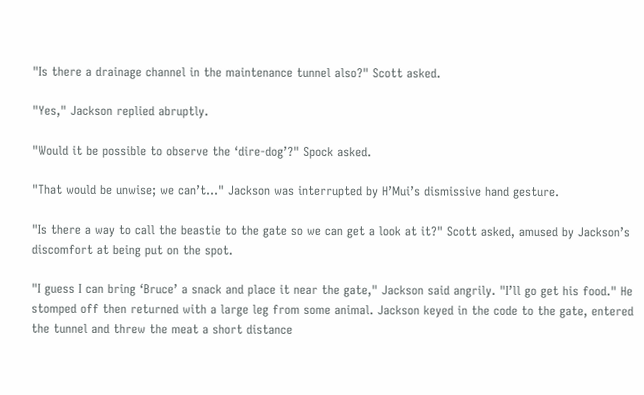"Is there a drainage channel in the maintenance tunnel also?" Scott asked.

"Yes," Jackson replied abruptly.

"Would it be possible to observe the ‘dire-dog’?" Spock asked.

"That would be unwise; we can’t..." Jackson was interrupted by H’Mui’s dismissive hand gesture.

"Is there a way to call the beastie to the gate so we can get a look at it?" Scott asked, amused by Jackson’s discomfort at being put on the spot.

"I guess I can bring ‘Bruce’ a snack and place it near the gate," Jackson said angrily. "I’ll go get his food." He stomped off then returned with a large leg from some animal. Jackson keyed in the code to the gate, entered the tunnel and threw the meat a short distance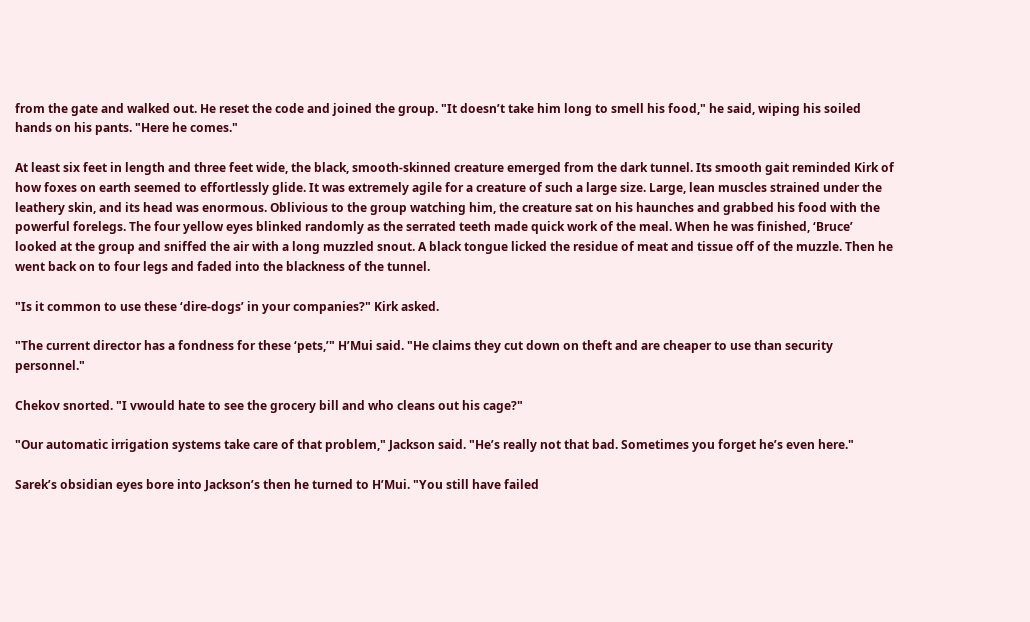from the gate and walked out. He reset the code and joined the group. "It doesn’t take him long to smell his food," he said, wiping his soiled hands on his pants. "Here he comes."

At least six feet in length and three feet wide, the black, smooth-skinned creature emerged from the dark tunnel. Its smooth gait reminded Kirk of how foxes on earth seemed to effortlessly glide. It was extremely agile for a creature of such a large size. Large, lean muscles strained under the leathery skin, and its head was enormous. Oblivious to the group watching him, the creature sat on his haunches and grabbed his food with the powerful forelegs. The four yellow eyes blinked randomly as the serrated teeth made quick work of the meal. When he was finished, ‘Bruce’ looked at the group and sniffed the air with a long muzzled snout. A black tongue licked the residue of meat and tissue off of the muzzle. Then he went back on to four legs and faded into the blackness of the tunnel.

"Is it common to use these ‘dire-dogs’ in your companies?" Kirk asked.

"The current director has a fondness for these ‘pets,’" H’Mui said. "He claims they cut down on theft and are cheaper to use than security personnel."

Chekov snorted. "I vwould hate to see the grocery bill and who cleans out his cage?"

"Our automatic irrigation systems take care of that problem," Jackson said. "He’s really not that bad. Sometimes you forget he’s even here."

Sarek’s obsidian eyes bore into Jackson’s then he turned to H’Mui. "You still have failed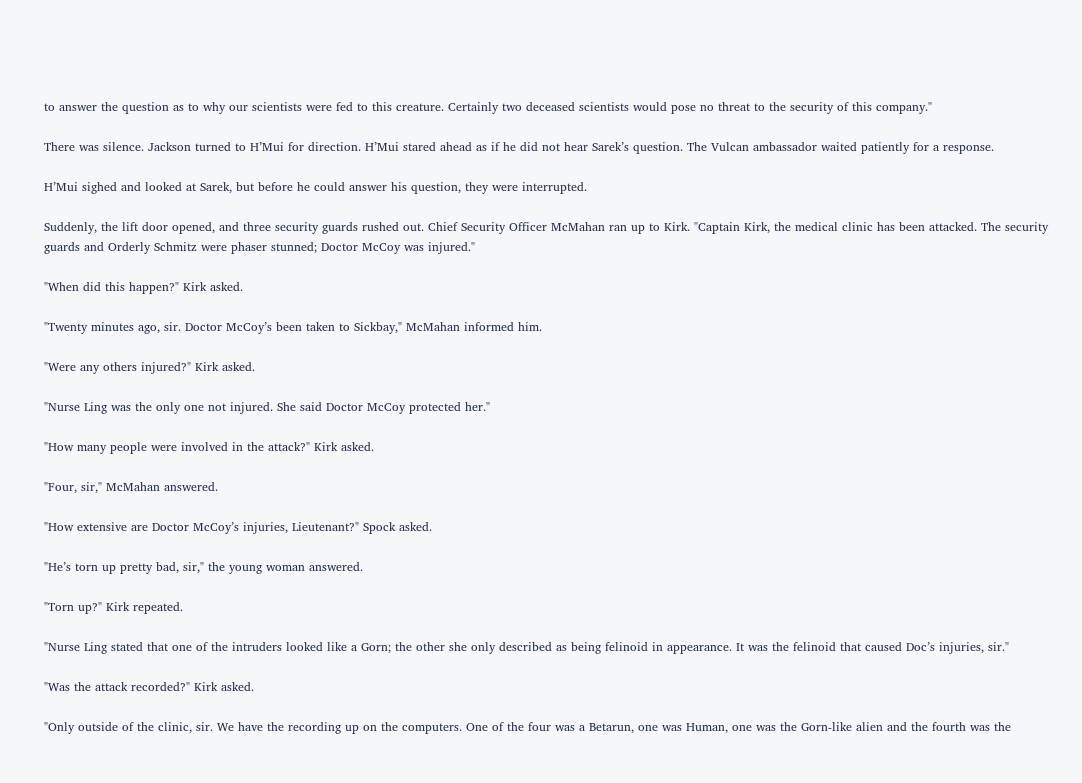to answer the question as to why our scientists were fed to this creature. Certainly two deceased scientists would pose no threat to the security of this company."

There was silence. Jackson turned to H’Mui for direction. H’Mui stared ahead as if he did not hear Sarek’s question. The Vulcan ambassador waited patiently for a response.

H’Mui sighed and looked at Sarek, but before he could answer his question, they were interrupted.

Suddenly, the lift door opened, and three security guards rushed out. Chief Security Officer McMahan ran up to Kirk. "Captain Kirk, the medical clinic has been attacked. The security guards and Orderly Schmitz were phaser stunned; Doctor McCoy was injured."

"When did this happen?" Kirk asked.

"Twenty minutes ago, sir. Doctor McCoy’s been taken to Sickbay," McMahan informed him.

"Were any others injured?" Kirk asked.

"Nurse Ling was the only one not injured. She said Doctor McCoy protected her."

"How many people were involved in the attack?" Kirk asked.

"Four, sir," McMahan answered.

"How extensive are Doctor McCoy’s injuries, Lieutenant?" Spock asked.

"He’s torn up pretty bad, sir," the young woman answered.

"Torn up?" Kirk repeated.

"Nurse Ling stated that one of the intruders looked like a Gorn; the other she only described as being felinoid in appearance. It was the felinoid that caused Doc’s injuries, sir."

"Was the attack recorded?" Kirk asked.

"Only outside of the clinic, sir. We have the recording up on the computers. One of the four was a Betarun, one was Human, one was the Gorn-like alien and the fourth was the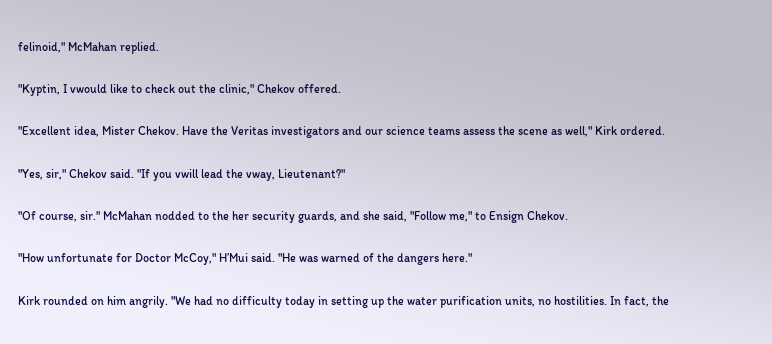felinoid," McMahan replied.

"Kyptin, I vwould like to check out the clinic," Chekov offered.

"Excellent idea, Mister Chekov. Have the Veritas investigators and our science teams assess the scene as well," Kirk ordered.

"Yes, sir," Chekov said. "If you vwill lead the vway, Lieutenant?"

"Of course, sir." McMahan nodded to the her security guards, and she said, "Follow me," to Ensign Chekov.

"How unfortunate for Doctor McCoy," H’Mui said. "He was warned of the dangers here."

Kirk rounded on him angrily. "We had no difficulty today in setting up the water purification units, no hostilities. In fact, the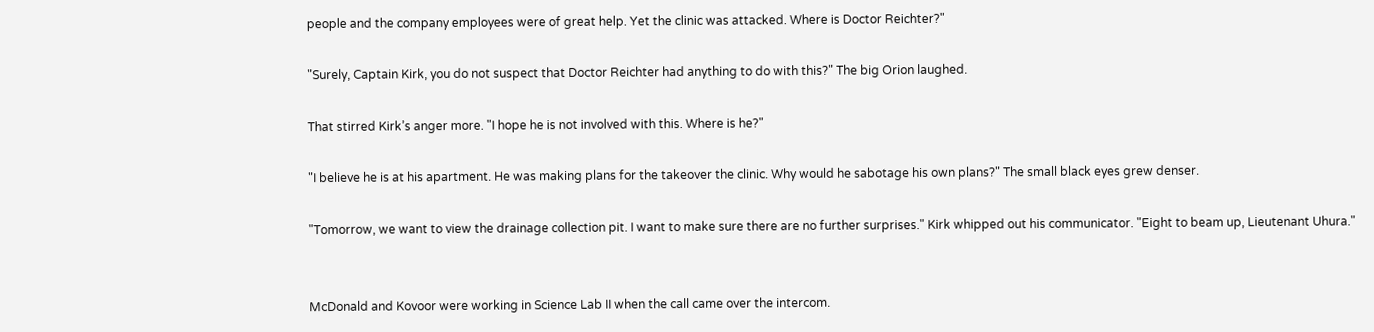people and the company employees were of great help. Yet the clinic was attacked. Where is Doctor Reichter?"

"Surely, Captain Kirk, you do not suspect that Doctor Reichter had anything to do with this?" The big Orion laughed.

That stirred Kirk’s anger more. "I hope he is not involved with this. Where is he?"

"I believe he is at his apartment. He was making plans for the takeover the clinic. Why would he sabotage his own plans?" The small black eyes grew denser.

"Tomorrow, we want to view the drainage collection pit. I want to make sure there are no further surprises." Kirk whipped out his communicator. "Eight to beam up, Lieutenant Uhura."


McDonald and Kovoor were working in Science Lab II when the call came over the intercom.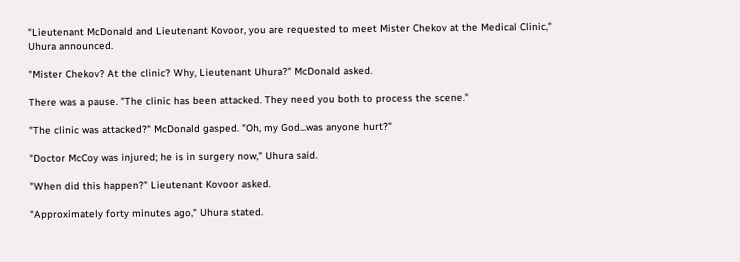"Lieutenant McDonald and Lieutenant Kovoor, you are requested to meet Mister Chekov at the Medical Clinic," Uhura announced.

"Mister Chekov? At the clinic? Why, Lieutenant Uhura?" McDonald asked.

There was a pause. "The clinic has been attacked. They need you both to process the scene."

"The clinic was attacked?" McDonald gasped. "Oh, my God...was anyone hurt?"

"Doctor McCoy was injured; he is in surgery now," Uhura said.

"When did this happen?" Lieutenant Kovoor asked.

"Approximately forty minutes ago," Uhura stated.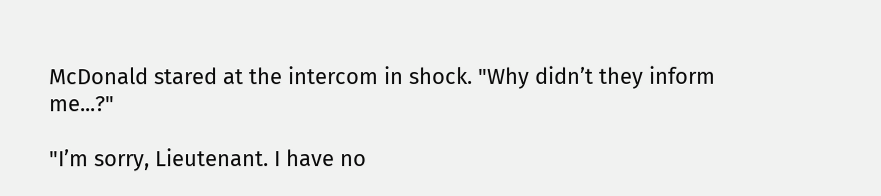McDonald stared at the intercom in shock. "Why didn’t they inform me...?"

"I’m sorry, Lieutenant. I have no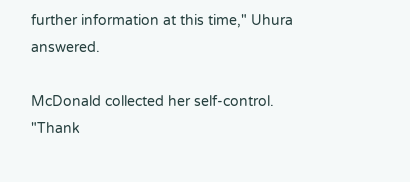further information at this time," Uhura answered.

McDonald collected her self-control. "Thank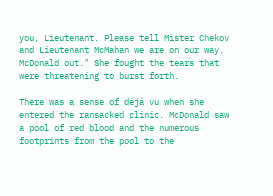you, Lieutenant. Please tell Mister Chekov and Lieutenant McMahan we are on our way. McDonald out." She fought the tears that were threatening to burst forth.

There was a sense of déjà vu when she entered the ransacked clinic. McDonald saw a pool of red blood and the numerous footprints from the pool to the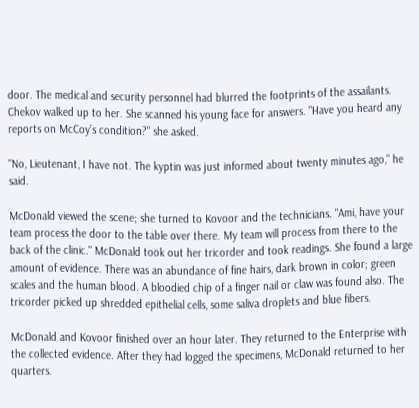door. The medical and security personnel had blurred the footprints of the assailants. Chekov walked up to her. She scanned his young face for answers. "Have you heard any reports on McCoy’s condition?" she asked.

"No, Lieutenant, I have not. The kyptin was just informed about twenty minutes ago," he said.

McDonald viewed the scene; she turned to Kovoor and the technicians. "Ami, have your team process the door to the table over there. My team will process from there to the back of the clinic." McDonald took out her tricorder and took readings. She found a large amount of evidence. There was an abundance of fine hairs, dark brown in color; green scales and the human blood. A bloodied chip of a finger nail or claw was found also. The tricorder picked up shredded epithelial cells, some saliva droplets and blue fibers.

McDonald and Kovoor finished over an hour later. They returned to the Enterprise with the collected evidence. After they had logged the specimens, McDonald returned to her quarters.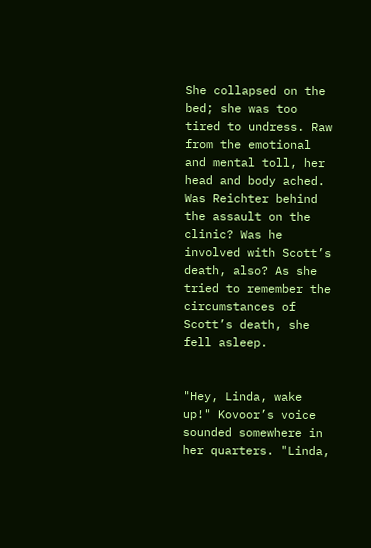She collapsed on the bed; she was too tired to undress. Raw from the emotional and mental toll, her head and body ached. Was Reichter behind the assault on the clinic? Was he involved with Scott’s death, also? As she tried to remember the circumstances of Scott’s death, she fell asleep.


"Hey, Linda, wake up!" Kovoor’s voice sounded somewhere in her quarters. "Linda,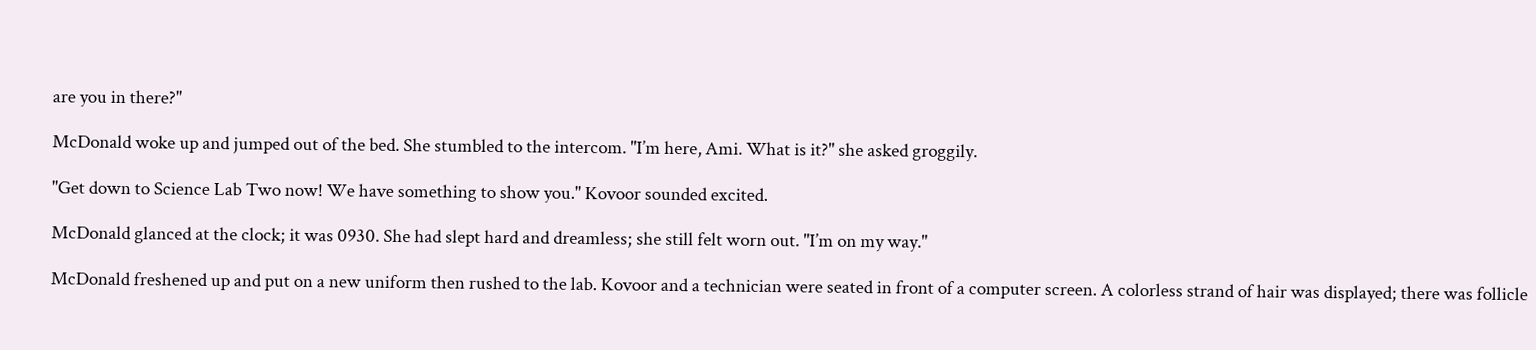are you in there?"

McDonald woke up and jumped out of the bed. She stumbled to the intercom. "I’m here, Ami. What is it?" she asked groggily.

"Get down to Science Lab Two now! We have something to show you." Kovoor sounded excited.

McDonald glanced at the clock; it was 0930. She had slept hard and dreamless; she still felt worn out. "I’m on my way."

McDonald freshened up and put on a new uniform then rushed to the lab. Kovoor and a technician were seated in front of a computer screen. A colorless strand of hair was displayed; there was follicle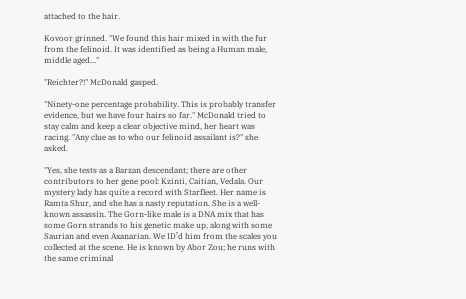attached to the hair.

Kovoor grinned. "We found this hair mixed in with the fur from the felinoid. It was identified as being a Human male, middle aged..."

"Reichter?!" McDonald gasped.

"Ninety-one percentage probability. This is probably transfer evidence, but we have four hairs so far." McDonald tried to stay calm and keep a clear objective mind, her heart was racing. "Any clue as to who our felinoid assailant is?" she asked.

"Yes, she tests as a Barzan descendant; there are other contributors to her gene pool: Kzinti, Caitian, Vedala. Our mystery lady has quite a record with Starfleet. Her name is Ramta Shur, and she has a nasty reputation. She is a well-known assassin. The Gorn-like male is a DNA mix that has some Gorn strands to his genetic make up, along with some Saurian and even Axanarian. We ID’d him from the scales you collected at the scene. He is known by Abor Zou; he runs with the same criminal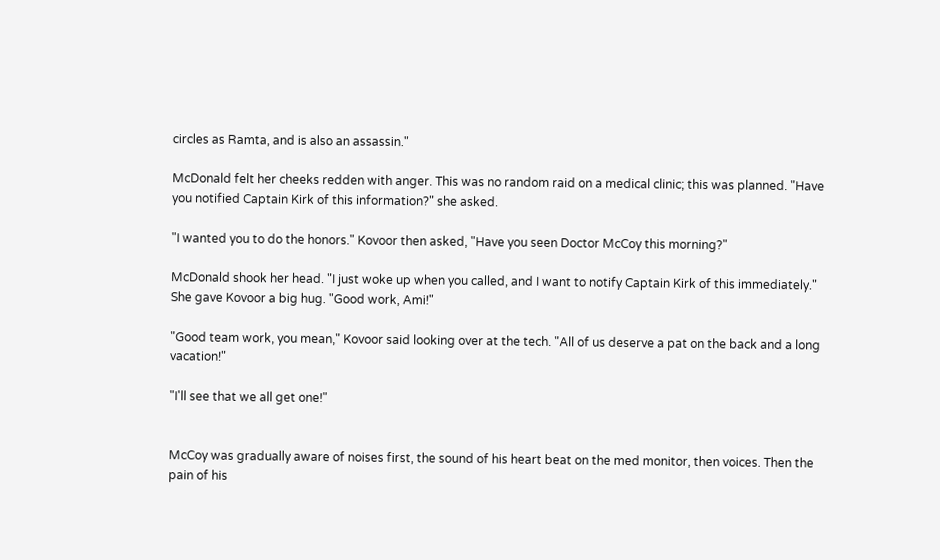circles as Ramta, and is also an assassin."

McDonald felt her cheeks redden with anger. This was no random raid on a medical clinic; this was planned. "Have you notified Captain Kirk of this information?" she asked.

"I wanted you to do the honors." Kovoor then asked, "Have you seen Doctor McCoy this morning?"

McDonald shook her head. "I just woke up when you called, and I want to notify Captain Kirk of this immediately." She gave Kovoor a big hug. "Good work, Ami!"

"Good team work, you mean," Kovoor said looking over at the tech. "All of us deserve a pat on the back and a long vacation!"

"I'll see that we all get one!"


McCoy was gradually aware of noises first, the sound of his heart beat on the med monitor, then voices. Then the pain of his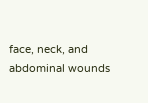face, neck, and abdominal wounds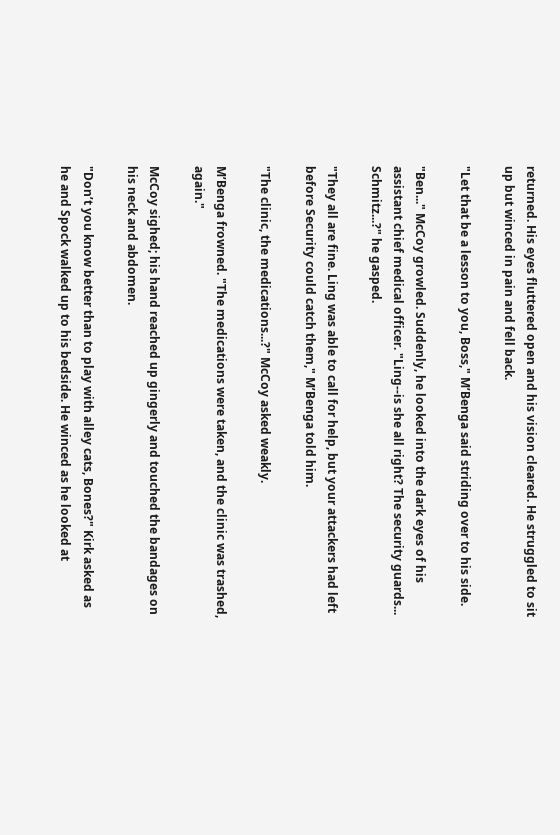returned. His eyes fluttered open and his vision cleared. He struggled to sit up but winced in pain and fell back.

"Let that be a lesson to you, Boss," M’Benga said striding over to his side.

"Ben..." McCoy growled. Suddenly, he looked into the dark eyes of his assistant chief medical officer. "Ling--is she all right? The security guards... Schmitz...?" he gasped.

"They all are fine. Ling was able to call for help, but your attackers had left before Security could catch them," M’Benga told him.

"The clinic, the medications...?" McCoy asked weakly.

M’Benga frowned. "The medications were taken, and the clinic was trashed, again."

McCoy sighed; his hand reached up gingerly and touched the bandages on his neck and abdomen.

"Don’t you know better than to play with alley cats, Bones?" Kirk asked as he and Spock walked up to his bedside. He winced as he looked at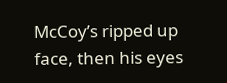McCoy’s ripped up face, then his eyes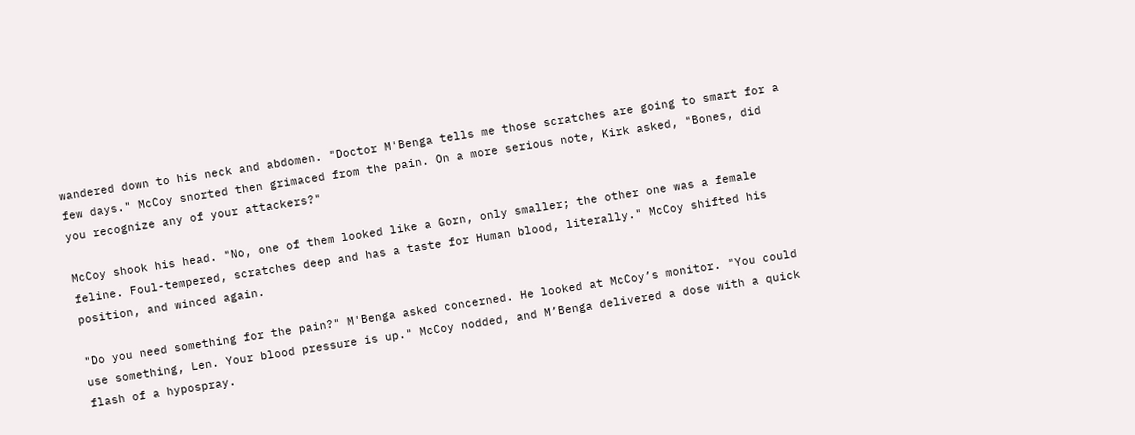wandered down to his neck and abdomen. "Doctor M'Benga tells me those scratches are going to smart for a few days." McCoy snorted then grimaced from the pain. On a more serious note, Kirk asked, "Bones, did you recognize any of your attackers?"

McCoy shook his head. "No, one of them looked like a Gorn, only smaller; the other one was a female feline. Foul-tempered, scratches deep and has a taste for Human blood, literally." McCoy shifted his position, and winced again.

"Do you need something for the pain?" M'Benga asked concerned. He looked at McCoy’s monitor. "You could use something, Len. Your blood pressure is up." McCoy nodded, and M’Benga delivered a dose with a quick flash of a hypospray.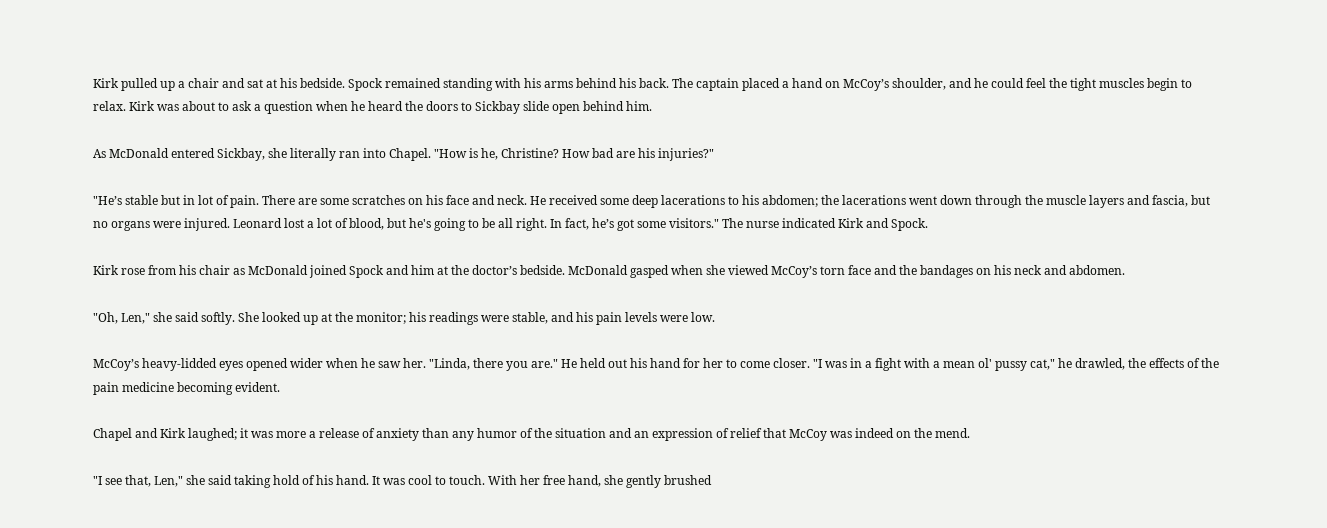Kirk pulled up a chair and sat at his bedside. Spock remained standing with his arms behind his back. The captain placed a hand on McCoy’s shoulder, and he could feel the tight muscles begin to relax. Kirk was about to ask a question when he heard the doors to Sickbay slide open behind him.

As McDonald entered Sickbay, she literally ran into Chapel. "How is he, Christine? How bad are his injuries?"

"He’s stable but in lot of pain. There are some scratches on his face and neck. He received some deep lacerations to his abdomen; the lacerations went down through the muscle layers and fascia, but no organs were injured. Leonard lost a lot of blood, but he's going to be all right. In fact, he’s got some visitors." The nurse indicated Kirk and Spock.

Kirk rose from his chair as McDonald joined Spock and him at the doctor’s bedside. McDonald gasped when she viewed McCoy’s torn face and the bandages on his neck and abdomen.

"Oh, Len," she said softly. She looked up at the monitor; his readings were stable, and his pain levels were low.

McCoy’s heavy-lidded eyes opened wider when he saw her. "Linda, there you are." He held out his hand for her to come closer. "I was in a fight with a mean ol' pussy cat," he drawled, the effects of the pain medicine becoming evident.

Chapel and Kirk laughed; it was more a release of anxiety than any humor of the situation and an expression of relief that McCoy was indeed on the mend.

"I see that, Len," she said taking hold of his hand. It was cool to touch. With her free hand, she gently brushed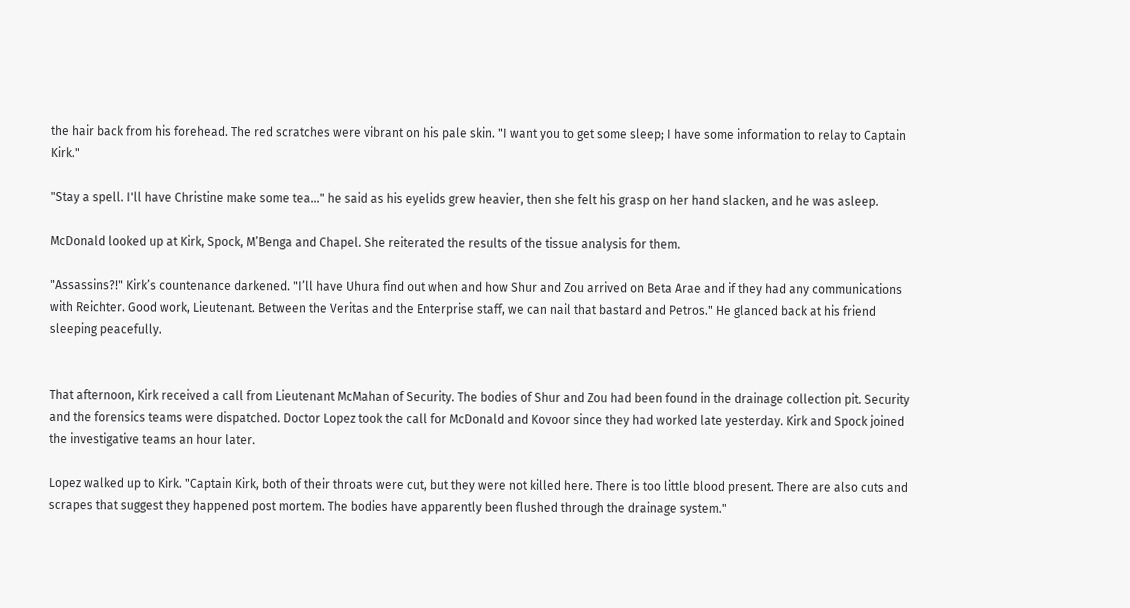the hair back from his forehead. The red scratches were vibrant on his pale skin. "I want you to get some sleep; I have some information to relay to Captain Kirk."

"Stay a spell. I'll have Christine make some tea..." he said as his eyelids grew heavier, then she felt his grasp on her hand slacken, and he was asleep.

McDonald looked up at Kirk, Spock, M’Benga and Chapel. She reiterated the results of the tissue analysis for them.

"Assassins?!" Kirk’s countenance darkened. "I’ll have Uhura find out when and how Shur and Zou arrived on Beta Arae and if they had any communications with Reichter. Good work, Lieutenant. Between the Veritas and the Enterprise staff, we can nail that bastard and Petros." He glanced back at his friend sleeping peacefully.


That afternoon, Kirk received a call from Lieutenant McMahan of Security. The bodies of Shur and Zou had been found in the drainage collection pit. Security and the forensics teams were dispatched. Doctor Lopez took the call for McDonald and Kovoor since they had worked late yesterday. Kirk and Spock joined the investigative teams an hour later.

Lopez walked up to Kirk. "Captain Kirk, both of their throats were cut, but they were not killed here. There is too little blood present. There are also cuts and scrapes that suggest they happened post mortem. The bodies have apparently been flushed through the drainage system."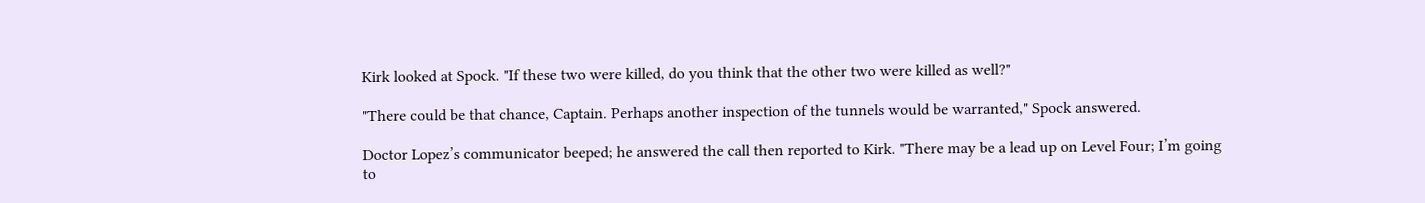Kirk looked at Spock. "If these two were killed, do you think that the other two were killed as well?"

"There could be that chance, Captain. Perhaps another inspection of the tunnels would be warranted," Spock answered.

Doctor Lopez’s communicator beeped; he answered the call then reported to Kirk. "There may be a lead up on Level Four; I’m going to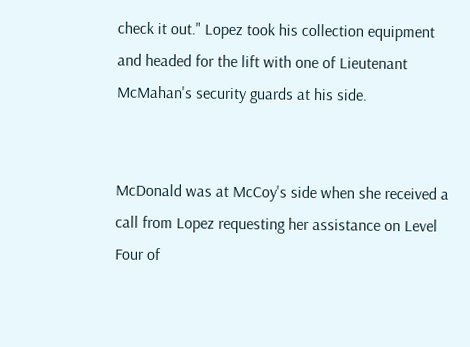check it out." Lopez took his collection equipment and headed for the lift with one of Lieutenant McMahan's security guards at his side.


McDonald was at McCoy's side when she received a call from Lopez requesting her assistance on Level Four of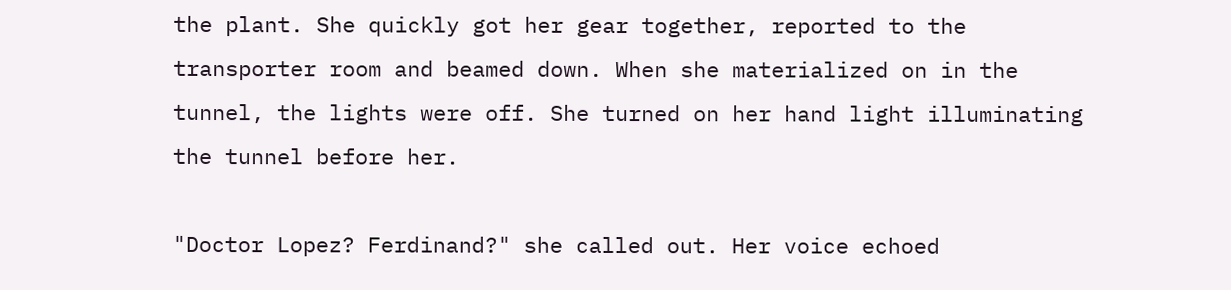the plant. She quickly got her gear together, reported to the transporter room and beamed down. When she materialized on in the tunnel, the lights were off. She turned on her hand light illuminating the tunnel before her.

"Doctor Lopez? Ferdinand?" she called out. Her voice echoed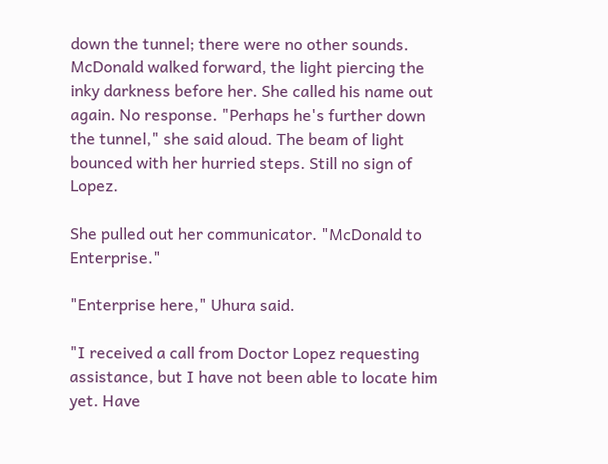down the tunnel; there were no other sounds. McDonald walked forward, the light piercing the inky darkness before her. She called his name out again. No response. "Perhaps he's further down the tunnel," she said aloud. The beam of light bounced with her hurried steps. Still no sign of Lopez.

She pulled out her communicator. "McDonald to Enterprise."

"Enterprise here," Uhura said.

"I received a call from Doctor Lopez requesting assistance, but I have not been able to locate him yet. Have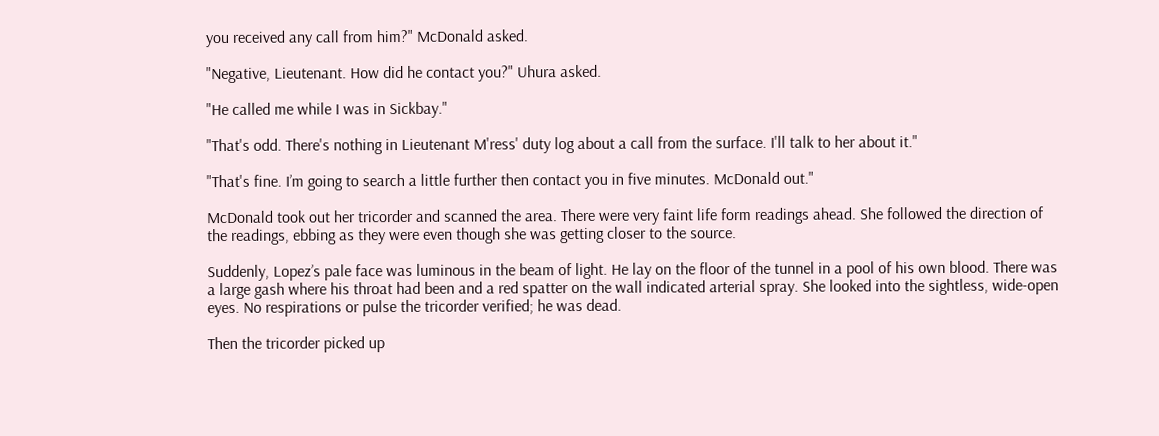you received any call from him?" McDonald asked.

"Negative, Lieutenant. How did he contact you?" Uhura asked.

"He called me while I was in Sickbay."

"That's odd. There's nothing in Lieutenant M'ress' duty log about a call from the surface. I'll talk to her about it."

"That's fine. I’m going to search a little further then contact you in five minutes. McDonald out."

McDonald took out her tricorder and scanned the area. There were very faint life form readings ahead. She followed the direction of the readings, ebbing as they were even though she was getting closer to the source.

Suddenly, Lopez’s pale face was luminous in the beam of light. He lay on the floor of the tunnel in a pool of his own blood. There was a large gash where his throat had been and a red spatter on the wall indicated arterial spray. She looked into the sightless, wide-open eyes. No respirations or pulse the tricorder verified; he was dead.

Then the tricorder picked up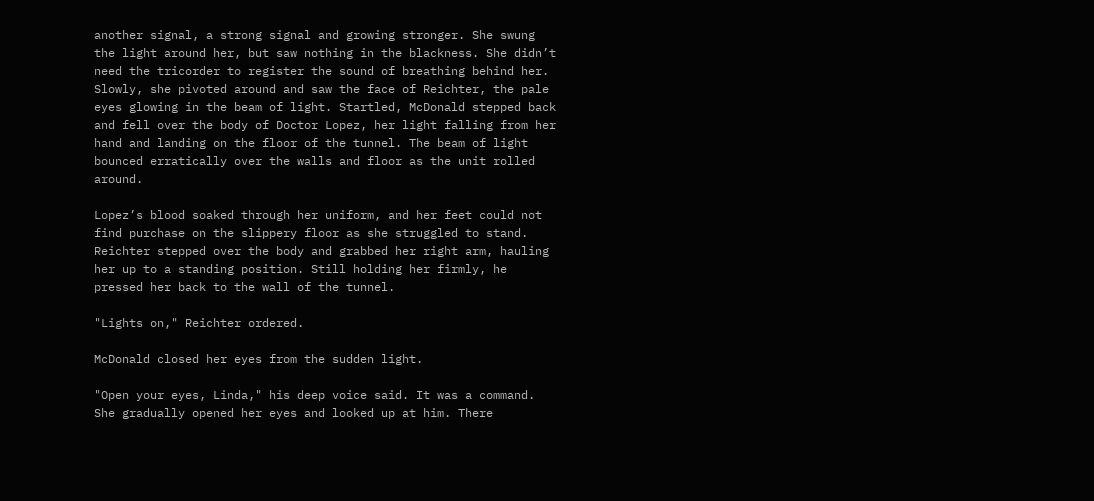another signal, a strong signal and growing stronger. She swung the light around her, but saw nothing in the blackness. She didn’t need the tricorder to register the sound of breathing behind her. Slowly, she pivoted around and saw the face of Reichter, the pale eyes glowing in the beam of light. Startled, McDonald stepped back and fell over the body of Doctor Lopez, her light falling from her hand and landing on the floor of the tunnel. The beam of light bounced erratically over the walls and floor as the unit rolled around.

Lopez’s blood soaked through her uniform, and her feet could not find purchase on the slippery floor as she struggled to stand. Reichter stepped over the body and grabbed her right arm, hauling her up to a standing position. Still holding her firmly, he pressed her back to the wall of the tunnel.

"Lights on," Reichter ordered.

McDonald closed her eyes from the sudden light.

"Open your eyes, Linda," his deep voice said. It was a command. She gradually opened her eyes and looked up at him. There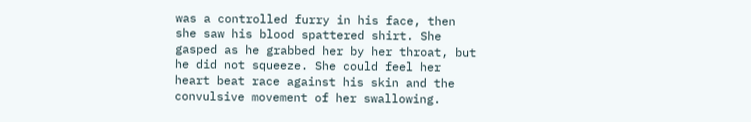was a controlled furry in his face, then she saw his blood spattered shirt. She gasped as he grabbed her by her throat, but he did not squeeze. She could feel her heart beat race against his skin and the convulsive movement of her swallowing.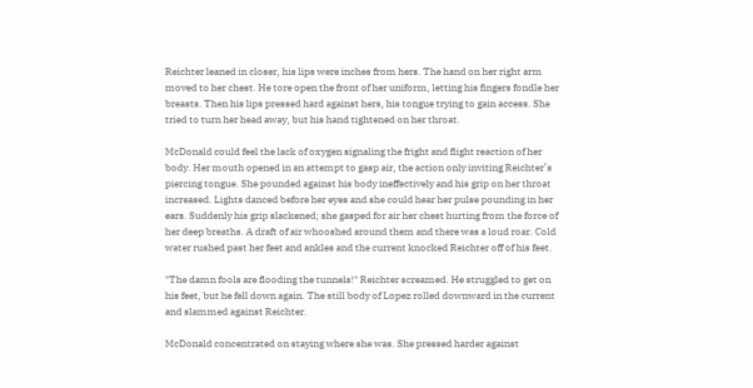Reichter leaned in closer, his lips were inches from hers. The hand on her right arm moved to her chest. He tore open the front of her uniform, letting his fingers fondle her breasts. Then his lips pressed hard against hers, his tongue trying to gain access. She tried to turn her head away, but his hand tightened on her throat.

McDonald could feel the lack of oxygen signaling the fright and flight reaction of her body. Her mouth opened in an attempt to gasp air, the action only inviting Reichter’s piercing tongue. She pounded against his body ineffectively and his grip on her throat increased. Lights danced before her eyes and she could hear her pulse pounding in her ears. Suddenly his grip slackened; she gasped for air her chest hurting from the force of her deep breaths. A draft of air whooshed around them and there was a loud roar. Cold water rushed past her feet and ankles and the current knocked Reichter off of his feet.

"The damn fools are flooding the tunnels!" Reichter screamed. He struggled to get on his feet, but he fell down again. The still body of Lopez rolled downward in the current and slammed against Reichter.

McDonald concentrated on staying where she was. She pressed harder against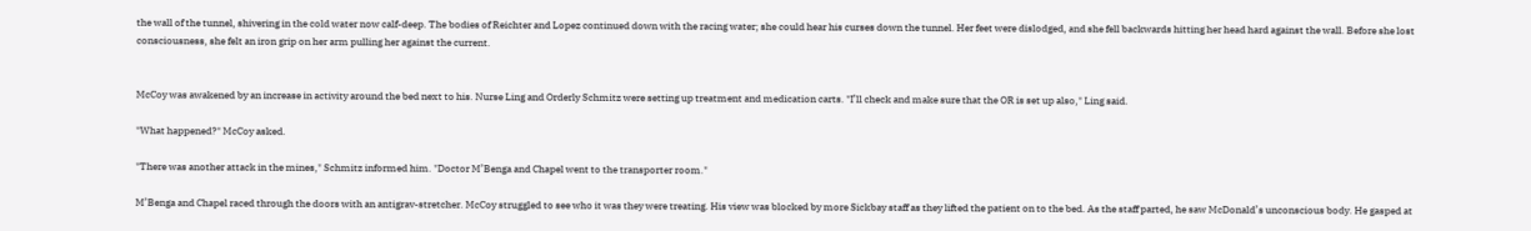the wall of the tunnel, shivering in the cold water now calf-deep. The bodies of Reichter and Lopez continued down with the racing water; she could hear his curses down the tunnel. Her feet were dislodged, and she fell backwards hitting her head hard against the wall. Before she lost consciousness, she felt an iron grip on her arm pulling her against the current.


McCoy was awakened by an increase in activity around the bed next to his. Nurse Ling and Orderly Schmitz were setting up treatment and medication carts. "I’ll check and make sure that the OR is set up also," Ling said.

"What happened?" McCoy asked.

"There was another attack in the mines," Schmitz informed him. "Doctor M’Benga and Chapel went to the transporter room."

M’Benga and Chapel raced through the doors with an antigrav-stretcher. McCoy struggled to see who it was they were treating. His view was blocked by more Sickbay staff as they lifted the patient on to the bed. As the staff parted, he saw McDonald’s unconscious body. He gasped at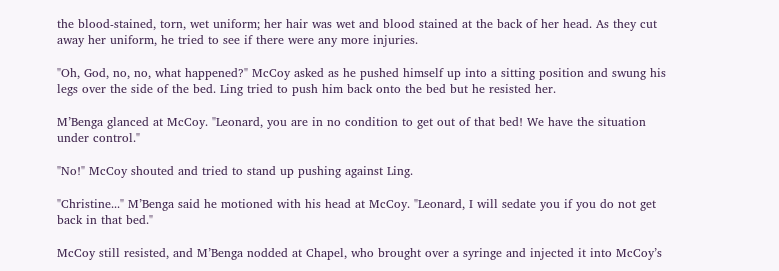the blood-stained, torn, wet uniform; her hair was wet and blood stained at the back of her head. As they cut away her uniform, he tried to see if there were any more injuries.

"Oh, God, no, no, what happened?" McCoy asked as he pushed himself up into a sitting position and swung his legs over the side of the bed. Ling tried to push him back onto the bed but he resisted her.

M’Benga glanced at McCoy. "Leonard, you are in no condition to get out of that bed! We have the situation under control."

"No!" McCoy shouted and tried to stand up pushing against Ling.

"Christine..." M’Benga said he motioned with his head at McCoy. "Leonard, I will sedate you if you do not get back in that bed."

McCoy still resisted, and M’Benga nodded at Chapel, who brought over a syringe and injected it into McCoy’s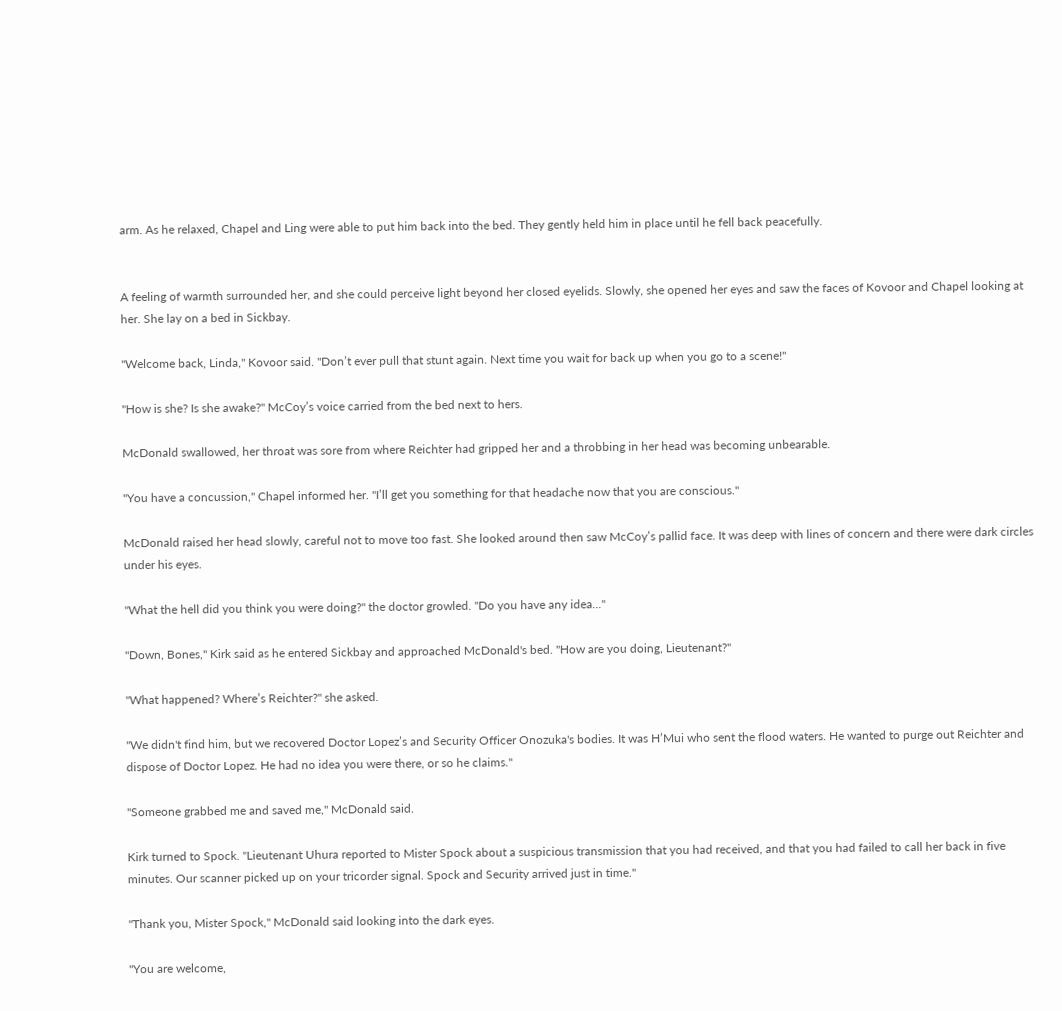arm. As he relaxed, Chapel and Ling were able to put him back into the bed. They gently held him in place until he fell back peacefully.


A feeling of warmth surrounded her, and she could perceive light beyond her closed eyelids. Slowly, she opened her eyes and saw the faces of Kovoor and Chapel looking at her. She lay on a bed in Sickbay.

"Welcome back, Linda," Kovoor said. "Don’t ever pull that stunt again. Next time you wait for back up when you go to a scene!"

"How is she? Is she awake?" McCoy’s voice carried from the bed next to hers.

McDonald swallowed, her throat was sore from where Reichter had gripped her and a throbbing in her head was becoming unbearable.

"You have a concussion," Chapel informed her. "I’ll get you something for that headache now that you are conscious."

McDonald raised her head slowly, careful not to move too fast. She looked around then saw McCoy’s pallid face. It was deep with lines of concern and there were dark circles under his eyes.

"What the hell did you think you were doing?" the doctor growled. "Do you have any idea..."

"Down, Bones," Kirk said as he entered Sickbay and approached McDonald's bed. "How are you doing, Lieutenant?"

"What happened? Where’s Reichter?" she asked.

"We didn't find him, but we recovered Doctor Lopez’s and Security Officer Onozuka's bodies. It was H’Mui who sent the flood waters. He wanted to purge out Reichter and dispose of Doctor Lopez. He had no idea you were there, or so he claims."

"Someone grabbed me and saved me," McDonald said.

Kirk turned to Spock. "Lieutenant Uhura reported to Mister Spock about a suspicious transmission that you had received, and that you had failed to call her back in five minutes. Our scanner picked up on your tricorder signal. Spock and Security arrived just in time."

"Thank you, Mister Spock," McDonald said looking into the dark eyes.

"You are welcome,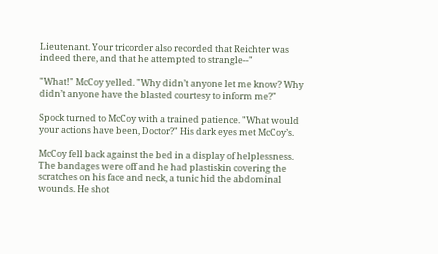Lieutenant. Your tricorder also recorded that Reichter was indeed there, and that he attempted to strangle--"

"What!" McCoy yelled. "Why didn’t anyone let me know? Why didn’t anyone have the blasted courtesy to inform me?"

Spock turned to McCoy with a trained patience. "What would your actions have been, Doctor?" His dark eyes met McCoy’s.

McCoy fell back against the bed in a display of helplessness. The bandages were off and he had plastiskin covering the scratches on his face and neck, a tunic hid the abdominal wounds. He shot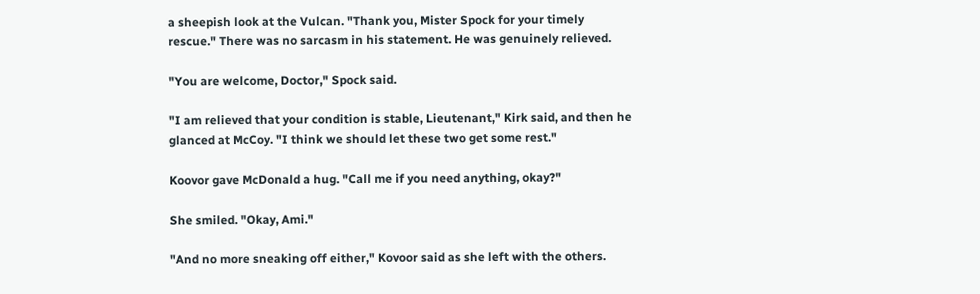a sheepish look at the Vulcan. "Thank you, Mister Spock for your timely rescue." There was no sarcasm in his statement. He was genuinely relieved.

"You are welcome, Doctor," Spock said.

"I am relieved that your condition is stable, Lieutenant," Kirk said, and then he glanced at McCoy. "I think we should let these two get some rest."

Koovor gave McDonald a hug. "Call me if you need anything, okay?"

She smiled. "Okay, Ami."

"And no more sneaking off either," Kovoor said as she left with the others.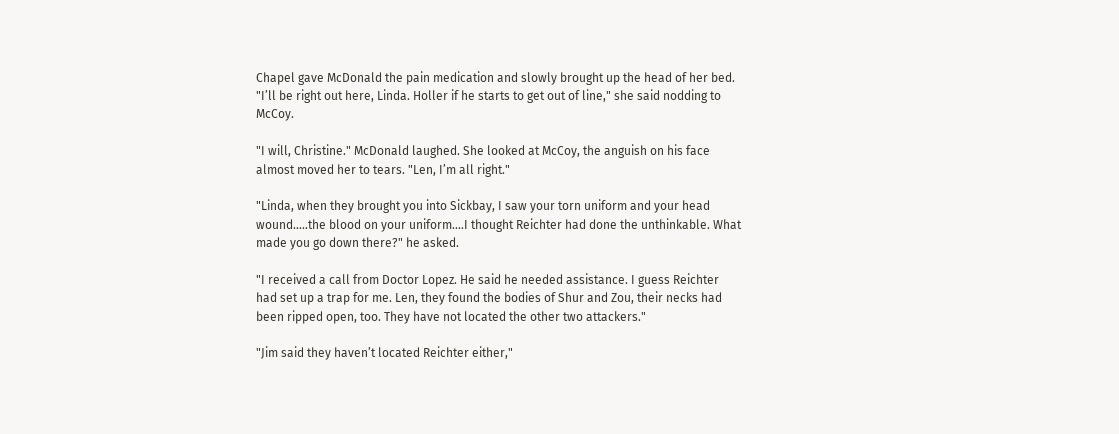Chapel gave McDonald the pain medication and slowly brought up the head of her bed. "I’ll be right out here, Linda. Holler if he starts to get out of line," she said nodding to McCoy.

"I will, Christine." McDonald laughed. She looked at McCoy, the anguish on his face almost moved her to tears. "Len, I’m all right."

"Linda, when they brought you into Sickbay, I saw your torn uniform and your head wound.....the blood on your uniform....I thought Reichter had done the unthinkable. What made you go down there?" he asked.

"I received a call from Doctor Lopez. He said he needed assistance. I guess Reichter had set up a trap for me. Len, they found the bodies of Shur and Zou, their necks had been ripped open, too. They have not located the other two attackers."

"Jim said they haven’t located Reichter either,"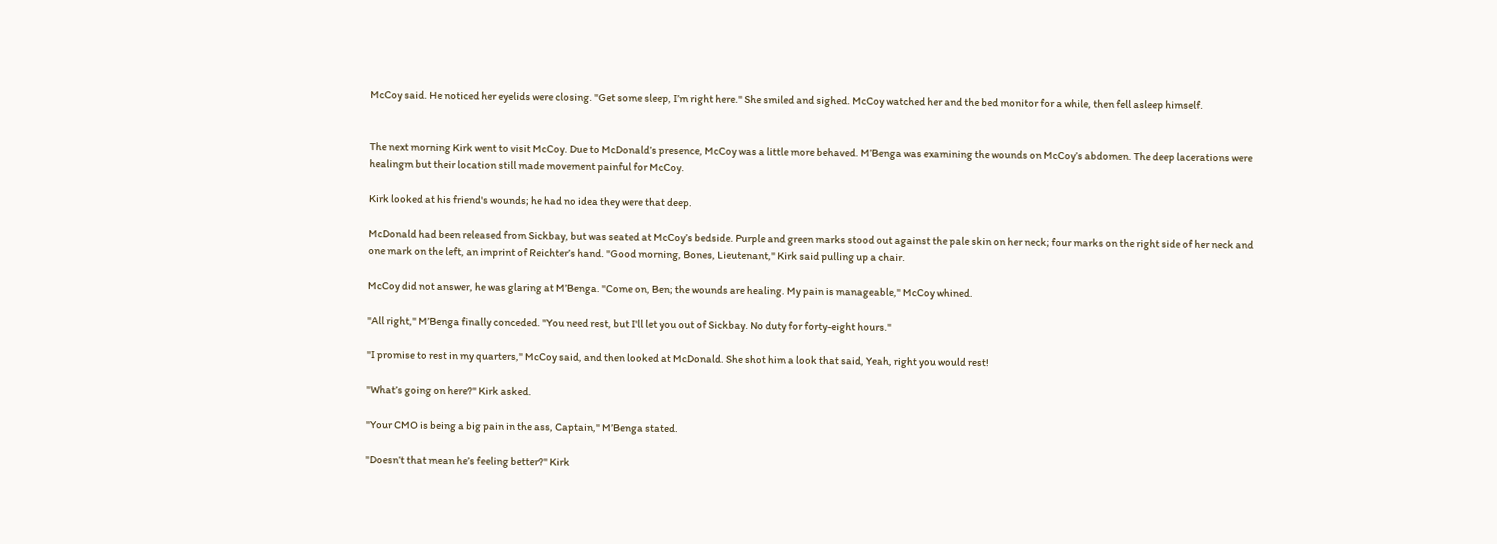McCoy said. He noticed her eyelids were closing. "Get some sleep, I’m right here." She smiled and sighed. McCoy watched her and the bed monitor for a while, then fell asleep himself.


The next morning Kirk went to visit McCoy. Due to McDonald’s presence, McCoy was a little more behaved. M’Benga was examining the wounds on McCoy’s abdomen. The deep lacerations were healingm but their location still made movement painful for McCoy.

Kirk looked at his friend's wounds; he had no idea they were that deep.

McDonald had been released from Sickbay, but was seated at McCoy’s bedside. Purple and green marks stood out against the pale skin on her neck; four marks on the right side of her neck and one mark on the left, an imprint of Reichter’s hand. "Good morning, Bones, Lieutenant," Kirk said pulling up a chair.

McCoy did not answer, he was glaring at M’Benga. "Come on, Ben; the wounds are healing. My pain is manageable," McCoy whined.

"All right," M’Benga finally conceded. "You need rest, but I'll let you out of Sickbay. No duty for forty-eight hours."

"I promise to rest in my quarters," McCoy said, and then looked at McDonald. She shot him a look that said, Yeah, right you would rest!

"What’s going on here?" Kirk asked.

"Your CMO is being a big pain in the ass, Captain," M’Benga stated.

"Doesn’t that mean he’s feeling better?" Kirk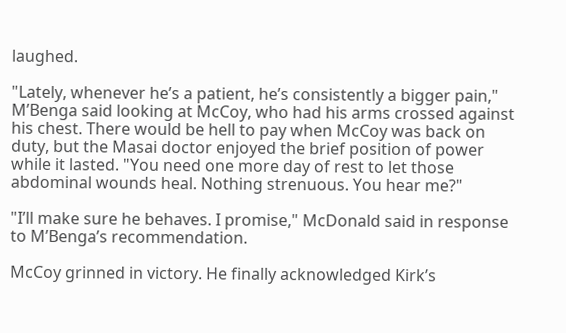laughed.

"Lately, whenever he’s a patient, he’s consistently a bigger pain," M’Benga said looking at McCoy, who had his arms crossed against his chest. There would be hell to pay when McCoy was back on duty, but the Masai doctor enjoyed the brief position of power while it lasted. "You need one more day of rest to let those abdominal wounds heal. Nothing strenuous. You hear me?"

"I’ll make sure he behaves. I promise," McDonald said in response to M’Benga’s recommendation.

McCoy grinned in victory. He finally acknowledged Kirk’s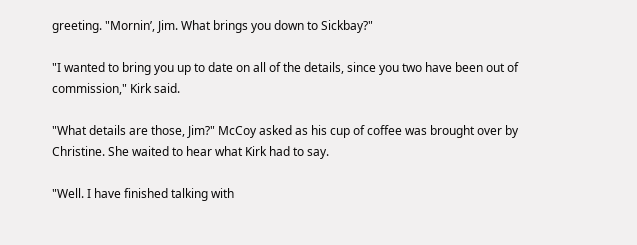greeting. "Mornin’, Jim. What brings you down to Sickbay?"

"I wanted to bring you up to date on all of the details, since you two have been out of commission," Kirk said.

"What details are those, Jim?" McCoy asked as his cup of coffee was brought over by Christine. She waited to hear what Kirk had to say.

"Well. I have finished talking with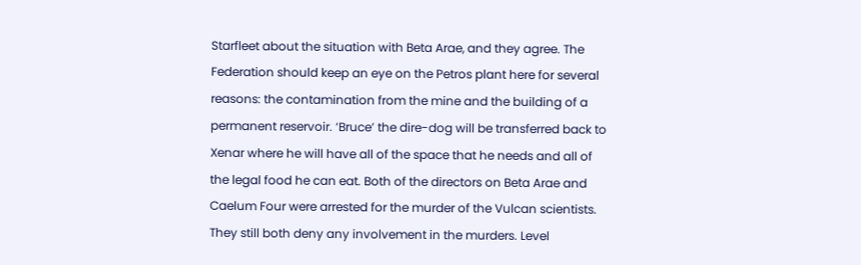Starfleet about the situation with Beta Arae, and they agree. The Federation should keep an eye on the Petros plant here for several reasons: the contamination from the mine and the building of a permanent reservoir. ‘Bruce’ the dire-dog will be transferred back to Xenar where he will have all of the space that he needs and all of the legal food he can eat. Both of the directors on Beta Arae and Caelum Four were arrested for the murder of the Vulcan scientists. They still both deny any involvement in the murders. Level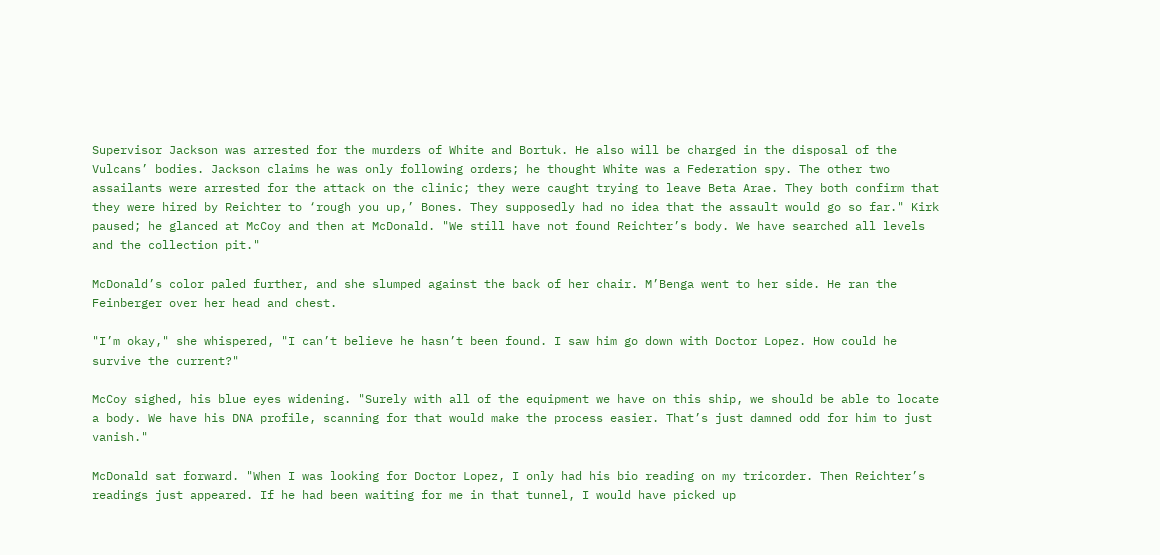Supervisor Jackson was arrested for the murders of White and Bortuk. He also will be charged in the disposal of the Vulcans’ bodies. Jackson claims he was only following orders; he thought White was a Federation spy. The other two assailants were arrested for the attack on the clinic; they were caught trying to leave Beta Arae. They both confirm that they were hired by Reichter to ‘rough you up,’ Bones. They supposedly had no idea that the assault would go so far." Kirk paused; he glanced at McCoy and then at McDonald. "We still have not found Reichter’s body. We have searched all levels and the collection pit."

McDonald’s color paled further, and she slumped against the back of her chair. M’Benga went to her side. He ran the Feinberger over her head and chest.

"I’m okay," she whispered, "I can’t believe he hasn’t been found. I saw him go down with Doctor Lopez. How could he survive the current?"

McCoy sighed, his blue eyes widening. "Surely with all of the equipment we have on this ship, we should be able to locate a body. We have his DNA profile, scanning for that would make the process easier. That’s just damned odd for him to just vanish."

McDonald sat forward. "When I was looking for Doctor Lopez, I only had his bio reading on my tricorder. Then Reichter’s readings just appeared. If he had been waiting for me in that tunnel, I would have picked up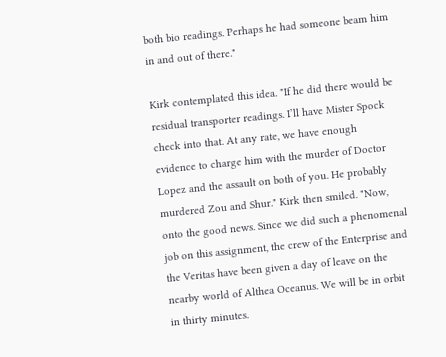both bio readings. Perhaps he had someone beam him in and out of there."

Kirk contemplated this idea. "If he did there would be residual transporter readings. I’ll have Mister Spock check into that. At any rate, we have enough evidence to charge him with the murder of Doctor Lopez and the assault on both of you. He probably murdered Zou and Shur." Kirk then smiled. "Now, onto the good news. Since we did such a phenomenal job on this assignment, the crew of the Enterprise and the Veritas have been given a day of leave on the nearby world of Althea Oceanus. We will be in orbit in thirty minutes.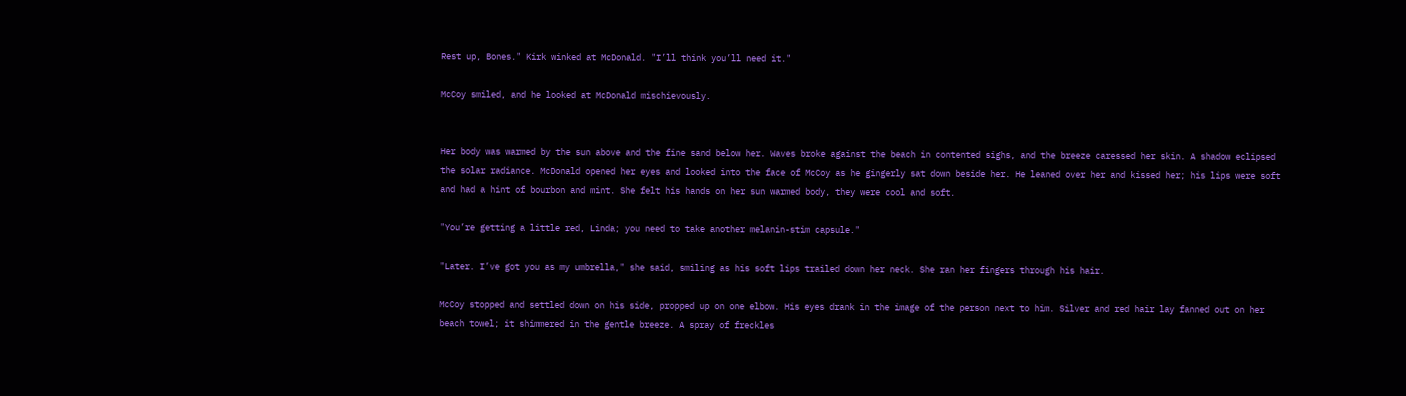Rest up, Bones." Kirk winked at McDonald. "I’ll think you’ll need it."

McCoy smiled, and he looked at McDonald mischievously.


Her body was warmed by the sun above and the fine sand below her. Waves broke against the beach in contented sighs, and the breeze caressed her skin. A shadow eclipsed the solar radiance. McDonald opened her eyes and looked into the face of McCoy as he gingerly sat down beside her. He leaned over her and kissed her; his lips were soft and had a hint of bourbon and mint. She felt his hands on her sun warmed body, they were cool and soft.

"You’re getting a little red, Linda; you need to take another melanin-stim capsule."

"Later. I’ve got you as my umbrella," she said, smiling as his soft lips trailed down her neck. She ran her fingers through his hair.

McCoy stopped and settled down on his side, propped up on one elbow. His eyes drank in the image of the person next to him. Silver and red hair lay fanned out on her beach towel; it shimmered in the gentle breeze. A spray of freckles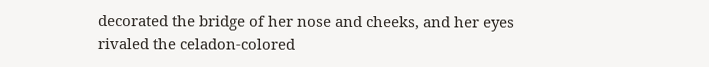decorated the bridge of her nose and cheeks, and her eyes rivaled the celadon-colored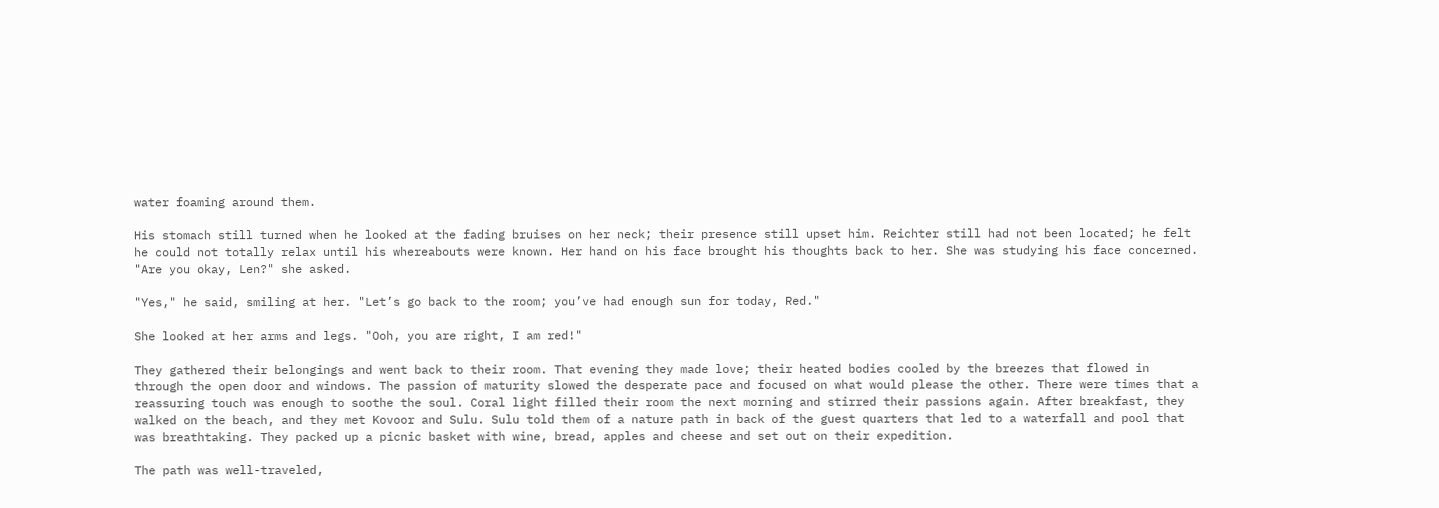water foaming around them.

His stomach still turned when he looked at the fading bruises on her neck; their presence still upset him. Reichter still had not been located; he felt he could not totally relax until his whereabouts were known. Her hand on his face brought his thoughts back to her. She was studying his face concerned. "Are you okay, Len?" she asked.

"Yes," he said, smiling at her. "Let’s go back to the room; you’ve had enough sun for today, Red."

She looked at her arms and legs. "Ooh, you are right, I am red!"

They gathered their belongings and went back to their room. That evening they made love; their heated bodies cooled by the breezes that flowed in through the open door and windows. The passion of maturity slowed the desperate pace and focused on what would please the other. There were times that a reassuring touch was enough to soothe the soul. Coral light filled their room the next morning and stirred their passions again. After breakfast, they walked on the beach, and they met Kovoor and Sulu. Sulu told them of a nature path in back of the guest quarters that led to a waterfall and pool that was breathtaking. They packed up a picnic basket with wine, bread, apples and cheese and set out on their expedition.

The path was well-traveled,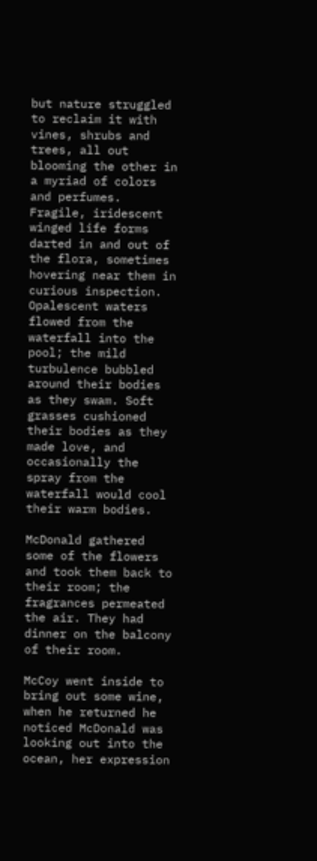but nature struggled to reclaim it with vines, shrubs and trees, all out blooming the other in a myriad of colors and perfumes. Fragile, iridescent winged life forms darted in and out of the flora, sometimes hovering near them in curious inspection. Opalescent waters flowed from the waterfall into the pool; the mild turbulence bubbled around their bodies as they swam. Soft grasses cushioned their bodies as they made love, and occasionally the spray from the waterfall would cool their warm bodies.

McDonald gathered some of the flowers and took them back to their room; the fragrances permeated the air. They had dinner on the balcony of their room.

McCoy went inside to bring out some wine, when he returned he noticed McDonald was looking out into the ocean, her expression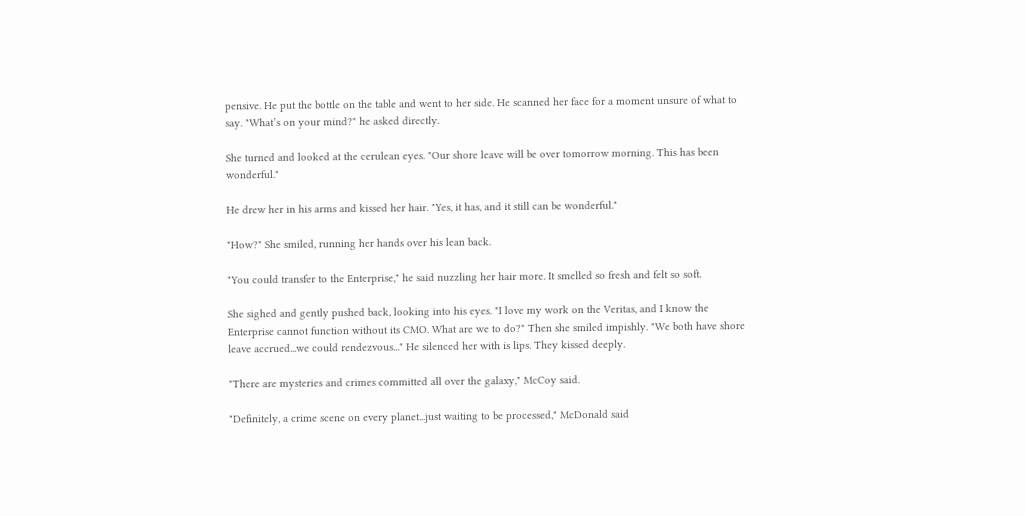pensive. He put the bottle on the table and went to her side. He scanned her face for a moment unsure of what to say. "What’s on your mind?" he asked directly.

She turned and looked at the cerulean eyes. "Our shore leave will be over tomorrow morning. This has been wonderful."

He drew her in his arms and kissed her hair. "Yes, it has, and it still can be wonderful."

"How?" She smiled, running her hands over his lean back.

"You could transfer to the Enterprise," he said nuzzling her hair more. It smelled so fresh and felt so soft.

She sighed and gently pushed back, looking into his eyes. "I love my work on the Veritas, and I know the Enterprise cannot function without its CMO. What are we to do?" Then she smiled impishly. "We both have shore leave accrued...we could rendezvous..." He silenced her with is lips. They kissed deeply.

"There are mysteries and crimes committed all over the galaxy," McCoy said.

"Definitely, a crime scene on every planet...just waiting to be processed," McDonald said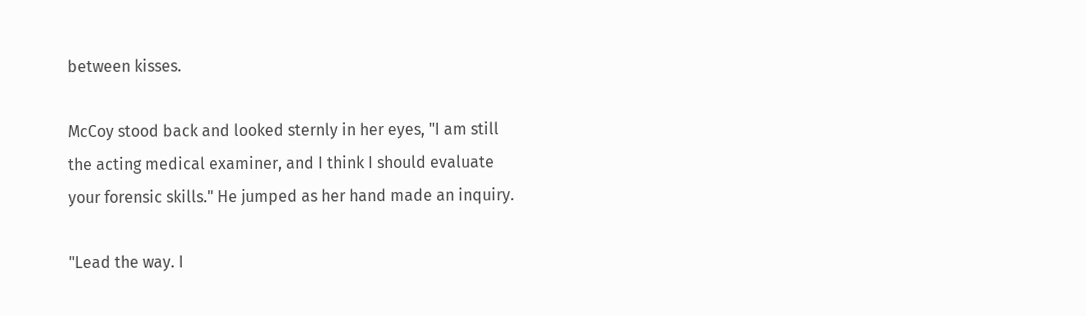between kisses.

McCoy stood back and looked sternly in her eyes, "I am still the acting medical examiner, and I think I should evaluate your forensic skills." He jumped as her hand made an inquiry.

"Lead the way. I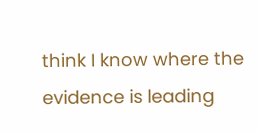think I know where the evidence is leading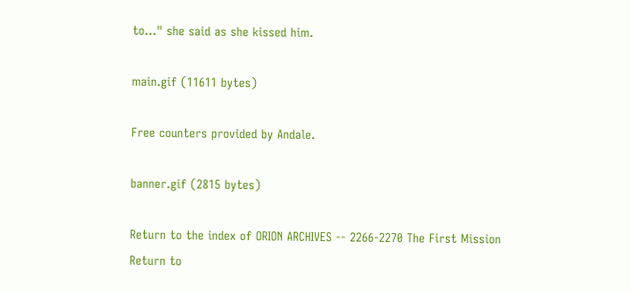to..." she said as she kissed him.

main.gif (11611 bytes)

Free counters provided by Andale.

banner.gif (2815 bytes)

Return to the index of ORION ARCHIVES -- 2266-2270 The First Mission
Return to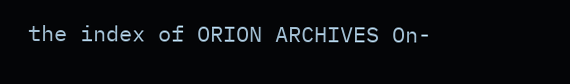the index of ORION ARCHIVES On-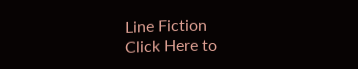Line Fiction
Click Here to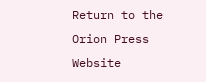Return to the Orion Press Website